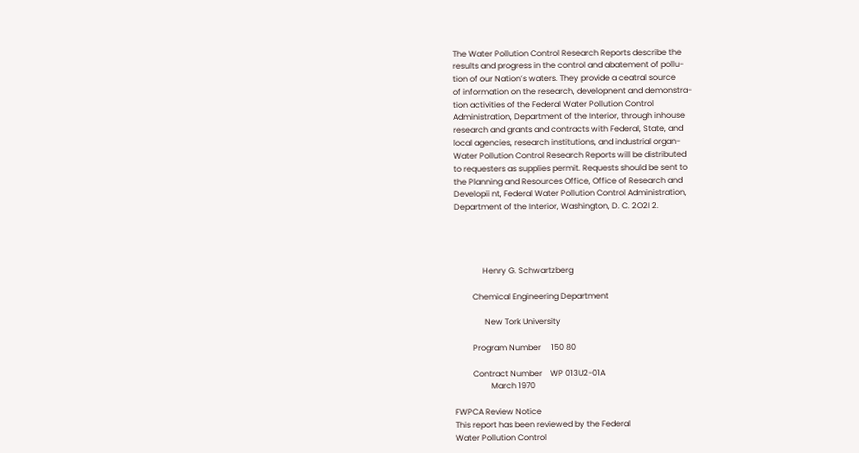The Water Pollution Control Research Reports describe the
results and progress in the control and abatement of pollu-
tion of our Nation’s waters. They provide a ceatral source
of information on the research, developnent and demonstra-
tion activities of the Federal Water Pollution Control
Administration, Department of the Interior, through inhouse
research and grants and contracts with Federal, State, and
local agencies, research institutions, and industrial organ-
Water Pollution Control Research Reports will be distributed
to requesters as supplies permit. Requests should be sent to
the Planning and Resources Office, Office of Research and
Developii nt, Federal Water Pollution Control Administration,
Department of the Interior, Washington, D. C. 2O2I 2.




              Henry G. Schwartzberg

         Chemical Engineering Department

               New Tork University

         Program Number     150 80

         Contract Number    WP 013U2-01A
                  March 1970

FWPCA Review Notice
This report has been reviewed by the Federal
Water Pollution Control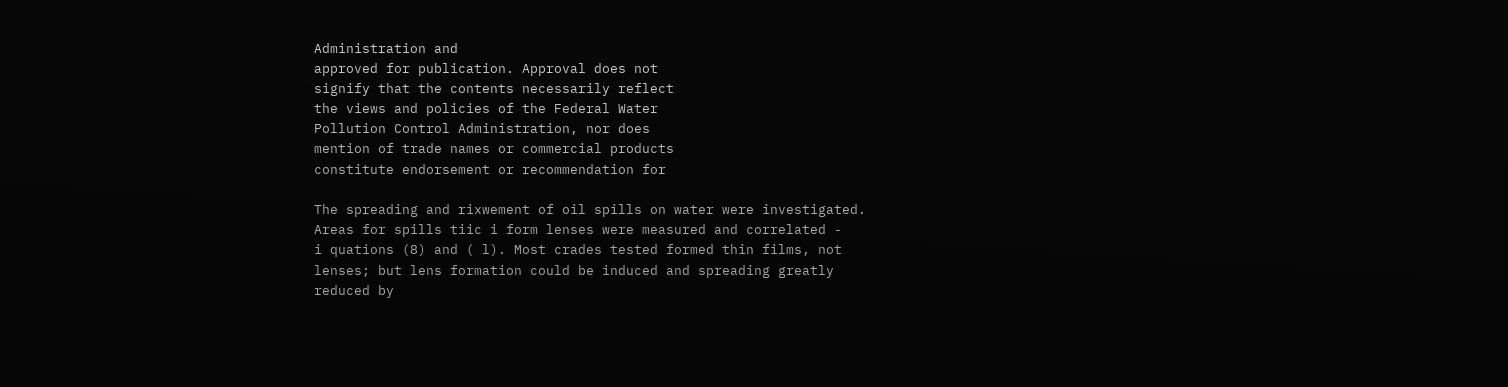Administration and
approved for publication. Approval does not
signify that the contents necessarily reflect
the views and policies of the Federal Water
Pollution Control Administration, nor does
mention of trade names or commercial products
constitute endorsement or recommendation for

The spreading and rixwement of oil spills on water were investigated.
Areas for spills tiic i form lenses were measured and correlated -
i quations (8) and ( l). Most crades tested formed thin films, not
lenses; but lens formation could be induced and spreading greatly
reduced by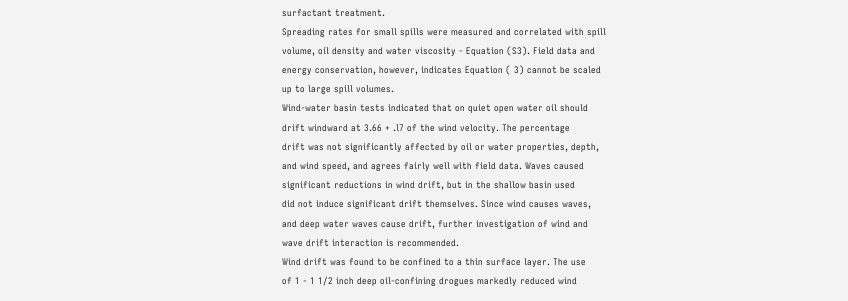surfactant treatment.
Spreading rates for small spills were measured and correlated with spill
volume, oil density and water viscosity - Equation (S3). Field data and
energy conservation, however, indicates Equation ( 3) cannot be scaled
up to large spill volumes.
Wind-water basin tests indicated that on quiet open water oil should
drift windward at 3.66 + .l7 of the wind velocity. The percentage
drift was not significantly affected by oil or water properties, depth,
and wind speed, and agrees fairly well with field data. Waves caused
significant reductions in wind drift, but in the shallow basin used
did not induce significant drift themselves. Since wind causes waves,
and deep water waves cause drift, further investigation of wind and
wave drift interaction is recommended.
Wind drift was found to be confined to a thin surface layer. The use
of 1 - 1 1/2 inch deep oil-confining drogues markedly reduced wind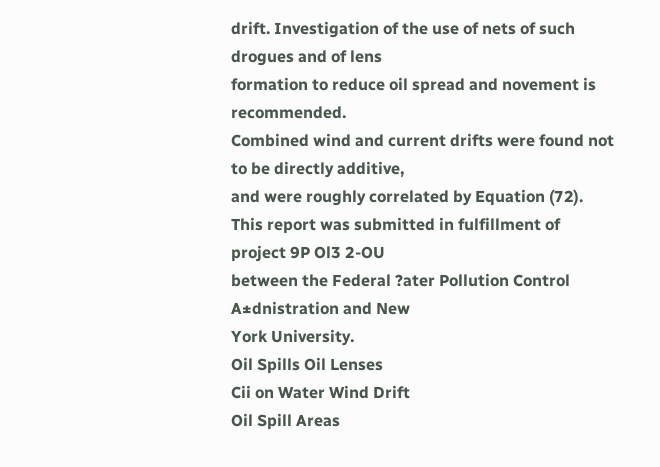drift. Investigation of the use of nets of such drogues and of lens
formation to reduce oil spread and novement is recommended.
Combined wind and current drifts were found not to be directly additive,
and were roughly correlated by Equation (72).
This report was submitted in fulfillment of project 9P Ol3 2-OU
between the Federal ?ater Pollution Control A±dnistration and New
York University.
Oil Spills Oil Lenses
Cii on Water Wind Drift
Oil Spill Areas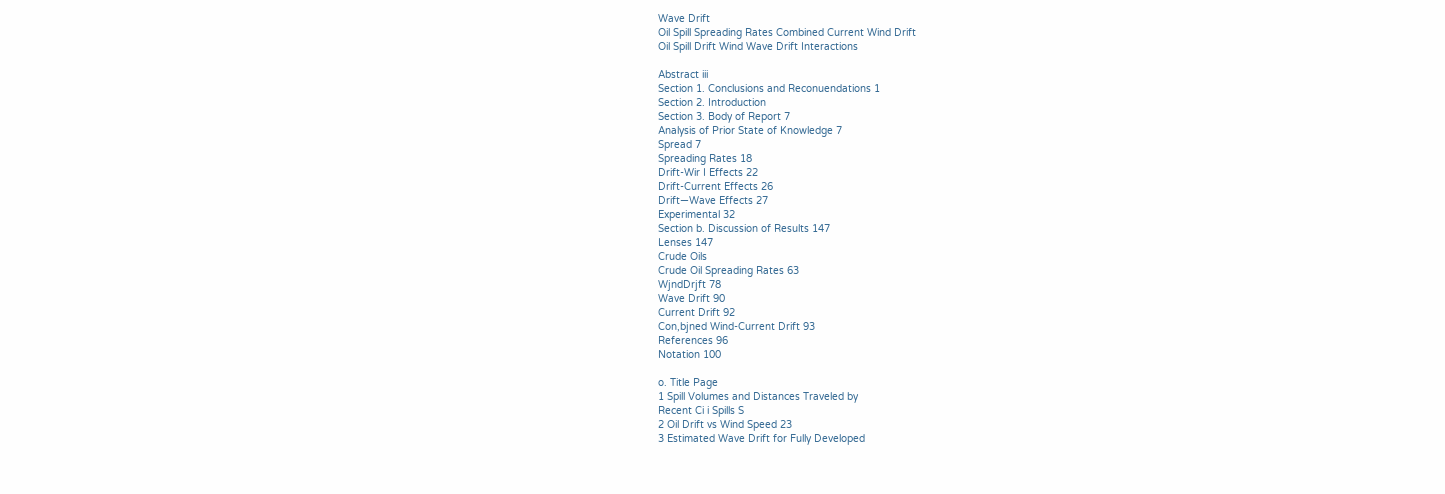Wave Drift
Oil Spill Spreading Rates Combined Current Wind Drift
Oil Spill Drift Wind Wave Drift Interactions

Abstract iii
Section 1. Conclusions and Reconuendations 1
Section 2. Introduction
Section 3. Body of Report 7
Analysis of Prior State of Knowledge 7
Spread 7
Spreading Rates 18
Drift-Wir I Effects 22
Drift-Current Effects 26
Drift—Wave Effects 27
Experimental 32
Section b. Discussion of Results 147
Lenses 147
Crude Oils
Crude Oil Spreading Rates 63
WjndDrjft 78
Wave Drift 90
Current Drift 92
Con,bjned Wind-Current Drift 93
References 96
Notation 100

o. Title Page
1 Spill Volumes and Distances Traveled by
Recent Ci i Spills S
2 Oil Drift vs Wind Speed 23
3 Estimated Wave Drift for Fully Developed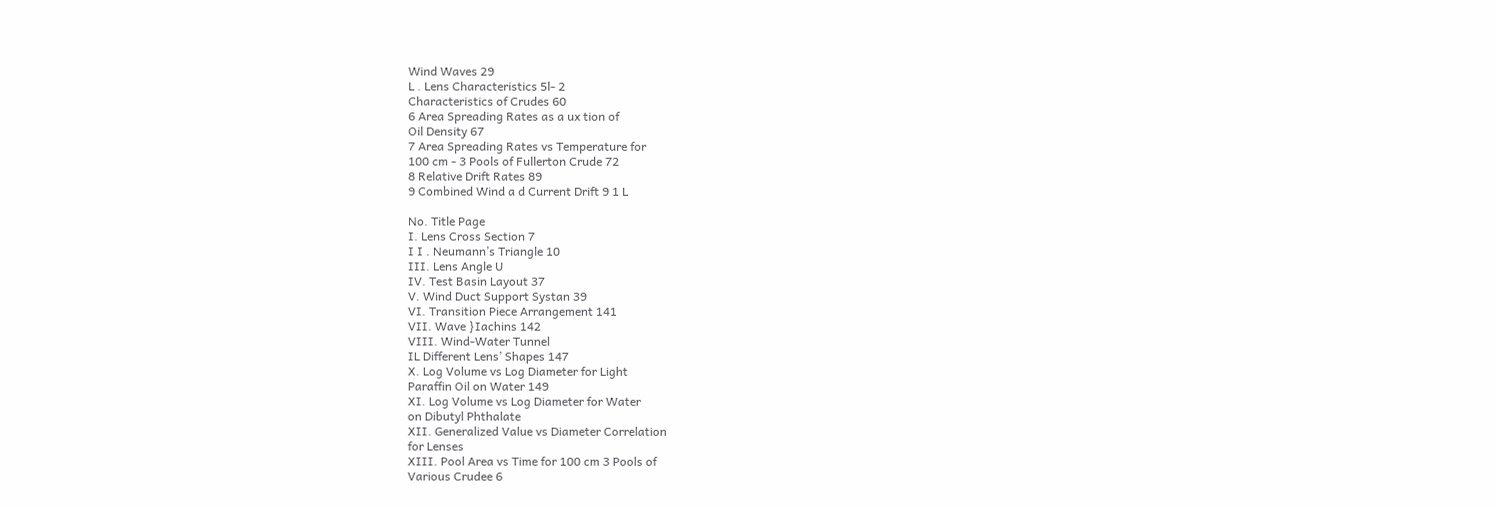Wind Waves 29
L . Lens Characteristics 5l- 2
Characteristics of Crudes 60
6 Area Spreading Rates as a ux tion of
Oil Density 67
7 Area Spreading Rates vs Temperature for
100 cm - 3 Pools of Fullerton Crude 72
8 Relative Drift Rates 89
9 Combined Wind a d Current Drift 9 1 L

No. Title Page
I. Lens Cross Section 7
I I . Neumann’s Triangle 10
III. Lens Angle U
IV. Test Basin Layout 37
V. Wind Duct Support Systan 39
VI. Transition Piece Arrangement 141
VII. Wave }Iachins 142
VIII. Wind-Water Tunnel
IL Different Lens’ Shapes 147
X. Log Volume vs Log Diameter for Light
Paraffin Oil on Water 149
XI. Log Volume vs Log Diameter for Water
on Dibutyl Phthalate
XII. Generalized Value vs Diameter Correlation
for Lenses
XIII. Pool Area vs Time for 100 cm 3 Pools of
Various Crudee 6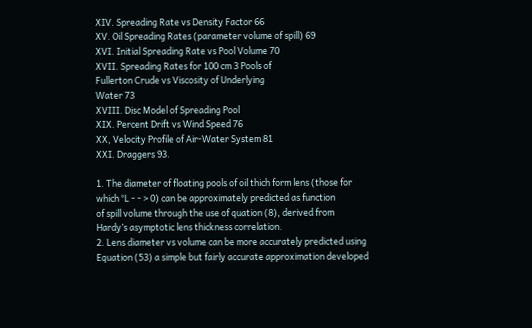XIV. Spreading Rate vs Density Factor 66
XV. Oil Spreading Rates (parameter volume of spill) 69
XVI. Initial Spreading Rate vs Pool Volume 70
XVII. Spreading Rates for 100 cm 3 Pools of
Fullerton Crude vs Viscosity of Underlying
Water 73
XVIII. Disc Model of Spreading Pool
XIX. Percent Drift vs Wind Speed 76
XX, Velocity Profile of Air-Water System 81
XXI. Draggers 93.

1. The diameter of floating pools of oil thich form lens (those for
which °L - - > 0) can be approximately predicted as function
of spill volume through the use of quation (8), derived from
Hardy’s asymptotic lens thickness correlation.
2. Lens diameter vs volume can be more accurately predicted using
Equation (53) a simple but fairly accurate approximation developed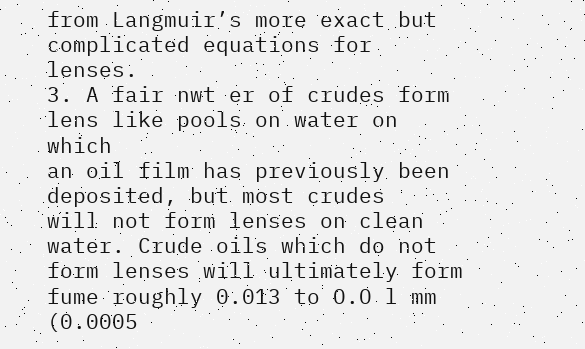from Langmuir’s more exact but complicated equations for lenses.
3. A fair nwt er of crudes form lens like pools on water on which
an oil film has previously been deposited, but most crudes
will not form lenses on clean water. Crude oils which do not
form lenses will ultimately form fume roughly 0.013 to O.O l mm
(0.0005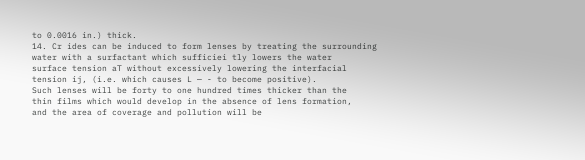to 0.0016 in.) thick.
14. Cr ides can be induced to form lenses by treating the surrounding
water with a surfactant which sufficiei tly lowers the water
surface tension aT without excessively lowering the interfacial
tension ij, (i.e. which causes L — - to become positive).
Such lenses will be forty to one hundred times thicker than the
thin films which would develop in the absence of lens formation,
and the area of coverage and pollution will be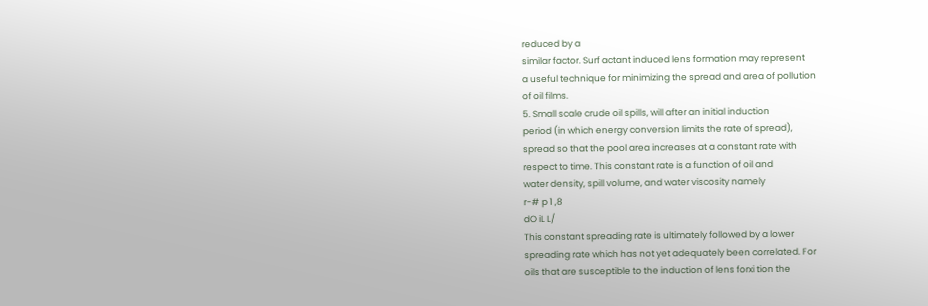reduced by a
similar factor. Surf actant induced lens formation may represent
a useful technique for minimizing the spread and area of pollution
of oil films.
5. Small scale crude oil spills, will after an initial induction
period (in which energy conversion limits the rate of spread),
spread so that the pool area increases at a constant rate with
respect to time. This constant rate is a function of oil and
water density, spill volume, and water viscosity namely
r-# p 1 ,8
dO iL L/
This constant spreading rate is ultimately followed by a lower
spreading rate which has not yet adequately been correlated. For
oils that are susceptible to the induction of lens forxi tion the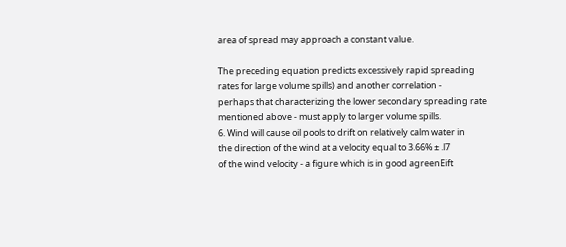area of spread may approach a constant value.

The preceding equation predicts excessively rapid spreading
rates for large volume spills) and another correlation -
perhaps that characterizing the lower secondary spreading rate
mentioned above - must apply to larger volume spills.
6. Wind will cause oil pools to drift on relatively calm water in
the direction of the wind at a velocity equal to 3.66% ± .l7
of the wind velocity - a figure which is in good agreenEift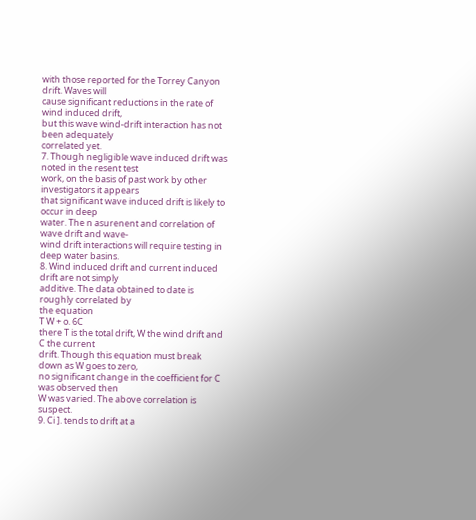with those reported for the Torrey Canyon drift. Waves will
cause significant reductions in the rate of wind induced drift,
but this wave wind-drift interaction has not been adequately
correlated yet.
7. Though negligible wave induced drift was noted in the resent test
work, on the basis of past work by other investigators it appears
that significant wave induced drift is likely to occur in deep
water. The n asurenent and correlation of wave drift and wave-
wind drift interactions will require testing in deep water basins.
8. Wind induced drift and current induced drift are not simply
additive. The data obtained to date is roughly correlated by
the equation
T W + o. 6C
there T is the total drift, W the wind drift and C the current
drift. Though this equation must break down as W goes to zero,
no significant change in the coefficient for C was observed then
W was varied. The above correlation is suspect.
9. Ci ]. tends to drift at a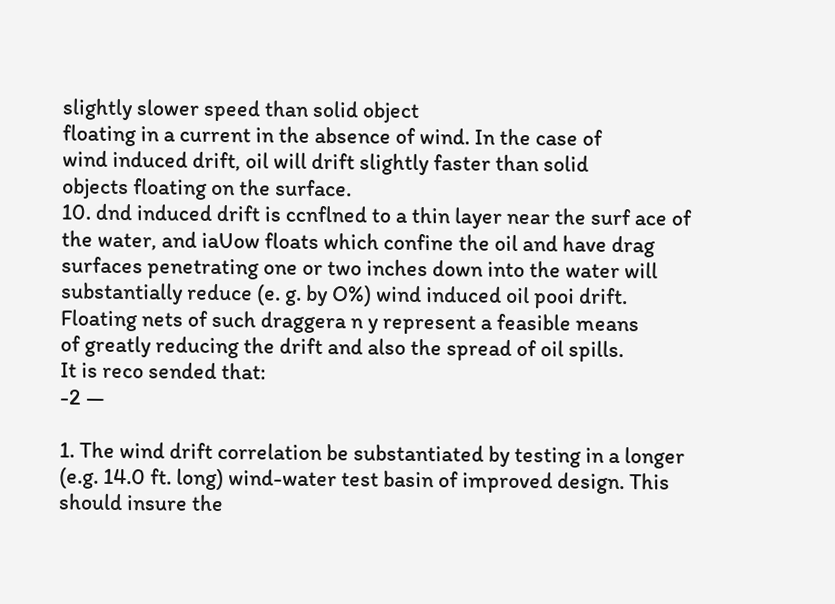slightly slower speed than solid object
floating in a current in the absence of wind. In the case of
wind induced drift, oil will drift slightly faster than solid
objects floating on the surface.
10. dnd induced drift is ccnflned to a thin layer near the surf ace of
the water, and iaUow floats which confine the oil and have drag
surfaces penetrating one or two inches down into the water will
substantially reduce (e. g. by O%) wind induced oil pooi drift.
Floating nets of such draggera n y represent a feasible means
of greatly reducing the drift and also the spread of oil spills.
It is reco sended that:
-2 —

1. The wind drift correlation be substantiated by testing in a longer
(e.g. 14.0 ft. long) wind-water test basin of improved design. This
should insure the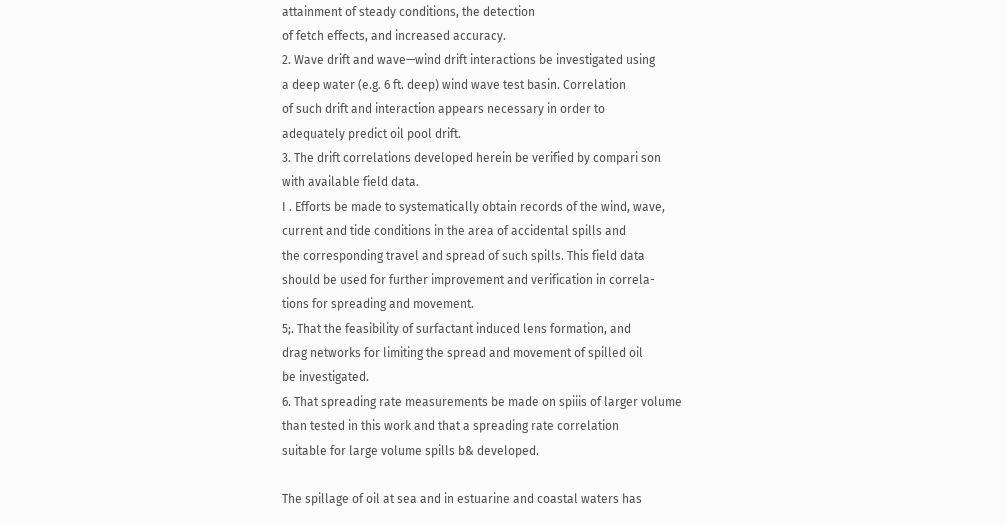attainment of steady conditions, the detection
of fetch effects, and increased accuracy.
2. Wave drift and wave—wind drift interactions be investigated using
a deep water (e.g. 6 ft. deep) wind wave test basin. Correlation
of such drift and interaction appears necessary in order to
adequately predict oil pool drift.
3. The drift correlations developed herein be verified by compari son
with available field data.
I . Efforts be made to systematically obtain records of the wind, wave,
current and tide conditions in the area of accidental spills and
the corresponding travel and spread of such spills. This field data
should be used for further improvement and verification in correla-
tions for spreading and movement.
5;. That the feasibility of surfactant induced lens formation, and
drag networks for limiting the spread and movement of spilled oil
be investigated.
6. That spreading rate measurements be made on spiiis of larger volume
than tested in this work and that a spreading rate correlation
suitable for large volume spills b& developed.

The spillage of oil at sea and in estuarine and coastal waters has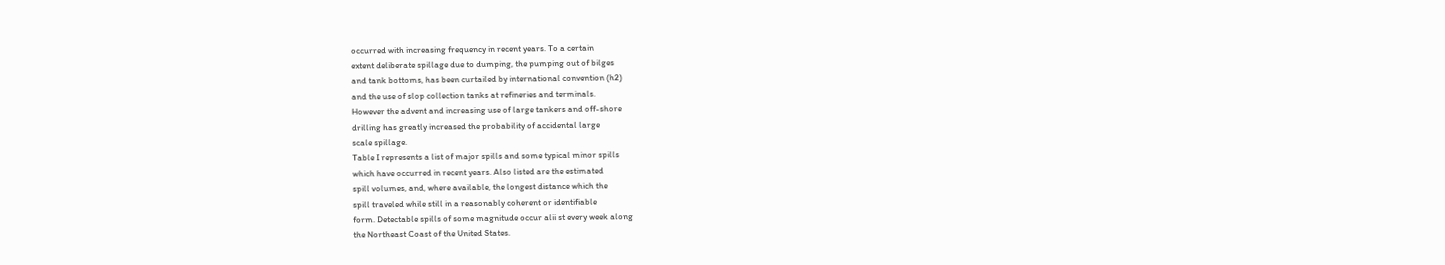occurred with increasing frequency in recent years. To a certain
extent deliberate spillage due to dumping, the pumping out of bilges
and tank bottoms, has been curtailed by international convention (h2)
and the use of slop collection tanks at refineries and terminals.
However the advent and increasing use of large tankers and off-shore
drilling has greatly increased the probability of accidental large
scale spillage.
Table I represents a list of major spills and some typical minor spills
which have occurred in recent years. Also listed are the estimated
spill volumes, and, where available, the longest distance which the
spill traveled while still in a reasonably coherent or identifiable
form. Detectable spills of some magnitude occur alii st every week along
the Northeast Coast of the United States.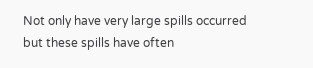Not only have very large spills occurred but these spills have often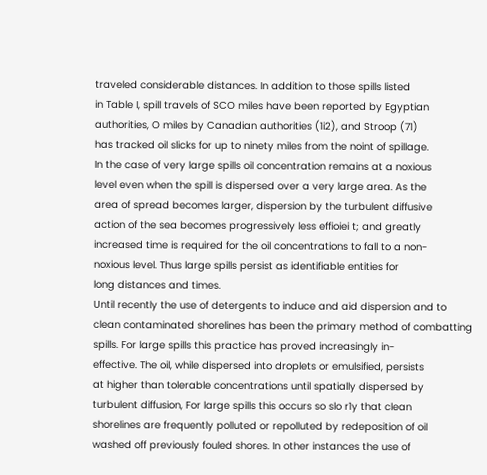traveled considerable distances. In addition to those spills listed
in Table I, spill travels of SCO miles have been reported by Egyptian
authorities, O miles by Canadian authorities (1i2), and Stroop (71)
has tracked oil slicks for up to ninety miles from the noint of spillage.
In the case of very large spills oil concentration remains at a noxious
level even when the spill is dispersed over a very large area. As the
area of spread becomes larger, dispersion by the turbulent diffusive
action of the sea becomes progressively less effioiei t; and greatly
increased time is required for the oil concentrations to fall to a non-
noxious level. Thus large spills persist as identifiable entities for
long distances and times.
Until recently the use of detergents to induce and aid dispersion and to
clean contaminated shorelines has been the primary method of combatting
spills. For large spills this practice has proved increasingly in-
effective. The oil, while dispersed into droplets or emulsified, persists
at higher than tolerable concentrations until spatially dispersed by
turbulent diffusion, For large spills this occurs so slo r1y that clean
shorelines are frequently polluted or repolluted by redeposition of oil
washed off previously fouled shores. In other instances the use of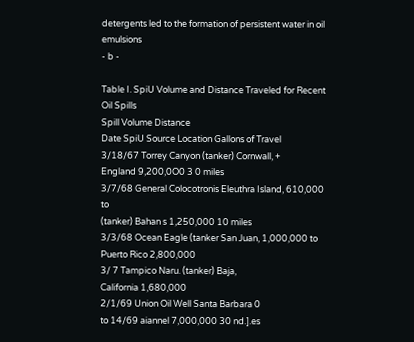detergents led to the formation of persistent water in oil emulsions
- b -

Table I. SpiU Volume and Distance Traveled for Recent Oil Spills
Spill Volume Distance
Date SpiU Source Location Gallons of Travel
3/18/67 Torrey Canyon (tanker) Cornwall, +
England 9,200,0O0 3 0 miles
3/7/68 General Colocotronis Eleuthra Island, 610,000 to
(tanker) Bahan s 1,250,000 10 miles
3/3/68 Ocean Eagle (tanker San Juan, 1,000,000 to
Puerto Rico 2,800,000
3/ 7 Tampico Naru. (tanker) Baja,
California 1,680,000
2/1/69 Union Oil Well Santa Barbara 0
to 14/69 aiannel 7,000,000 30 nd.].es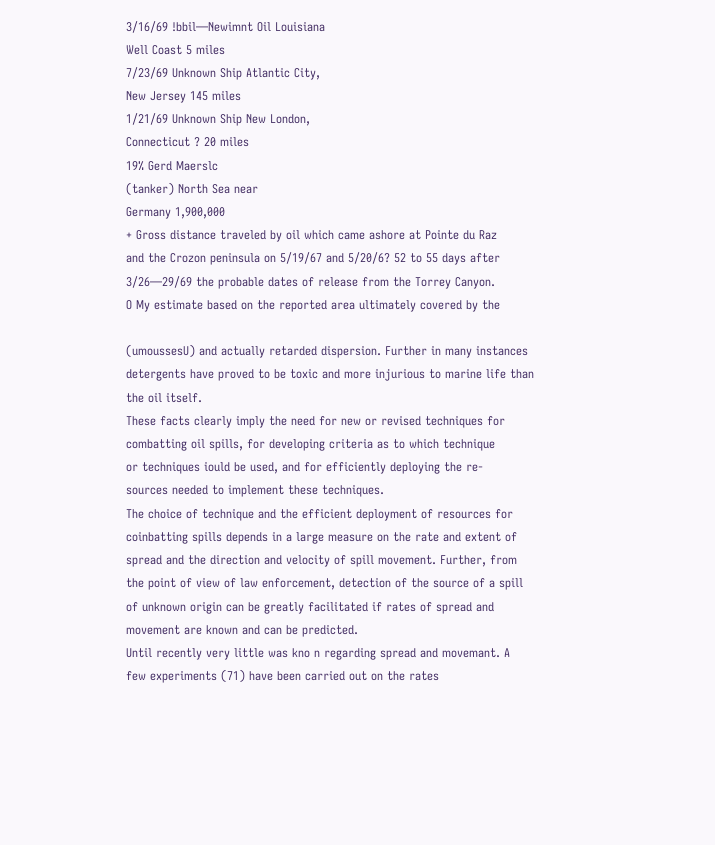3/16/69 !bbil—Newimnt Oil Louisiana
Well Coast 5 miles
7/23/69 Unknown Ship Atlantic City,
New Jersey 145 miles
1/21/69 Unknown Ship New London,
Connecticut ? 20 miles
19% Gerd Maerslc
(tanker) North Sea near
Germany 1,900,000
+ Gross distance traveled by oil which came ashore at Pointe du Raz
and the Crozon peninsula on 5/19/67 and 5/20/6? 52 to 55 days after
3/26—29/69 the probable dates of release from the Torrey Canyon.
O My estimate based on the reported area ultimately covered by the

(umoussesU) and actually retarded dispersion. Further in many instances
detergents have proved to be toxic and more injurious to marine life than
the oil itself.
These facts clearly imply the need for new or revised techniques for
combatting oil spills, for developing criteria as to which technique
or techniques iould be used, and for efficiently deploying the re-
sources needed to implement these techniques.
The choice of technique and the efficient deployment of resources for
coinbatting spills depends in a large measure on the rate and extent of
spread and the direction and velocity of spill movement. Further, from
the point of view of law enforcement, detection of the source of a spill
of unknown origin can be greatly facilitated if rates of spread and
movement are known and can be predicted.
Until recently very little was kno n regarding spread and movemant. A
few experiments (71) have been carried out on the rates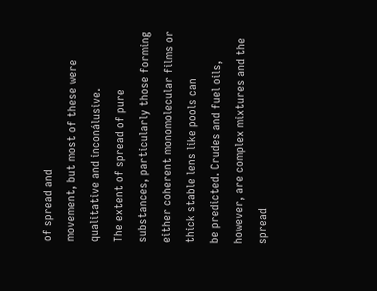of spread and
movement, but most of these were qualitative and inconálusive.
The extent of spread of pure substances, particularly those forming
either coherent monomolecular films or thick stable lens like pools can
be predicted. Crudes and fuel oils, however, are complex mixtures and the
spread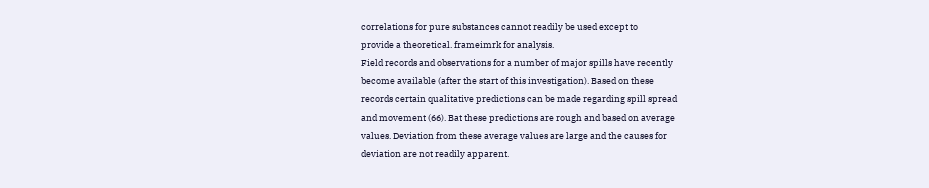correlations for pure substances cannot readily be used except to
provide a theoretical. frameimrk for analysis.
Field records and observations for a number of major spills have recently
become available (after the start of this investigation). Based on these
records certain qualitative predictions can be made regarding spill spread
and movement (66). Bat these predictions are rough and based on average
values. Deviation from these average values are large and the causes for
deviation are not readily apparent.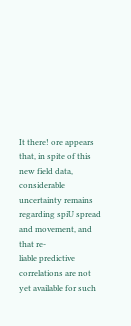It there! ore appears that, in spite of this new field data, considerable
uncertainty remains regarding spiU spread and movement, and that re-
liable predictive correlations are not yet available for such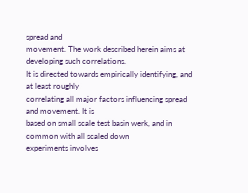spread and
movement. The work described herein aims at developing such correlations.
It is directed towards empirically identifying, and at least roughly
correlating all major factors influencing spread and movement. It is
based on small scale test basin werk, and in common with all scaled down
experiments involves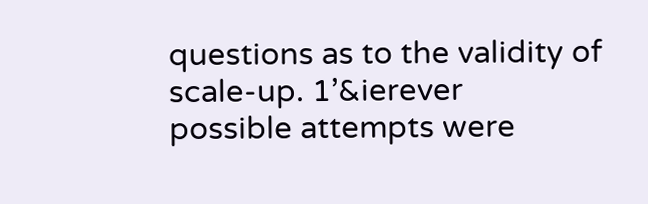questions as to the validity of scale-up. 1’&ierever
possible attempts were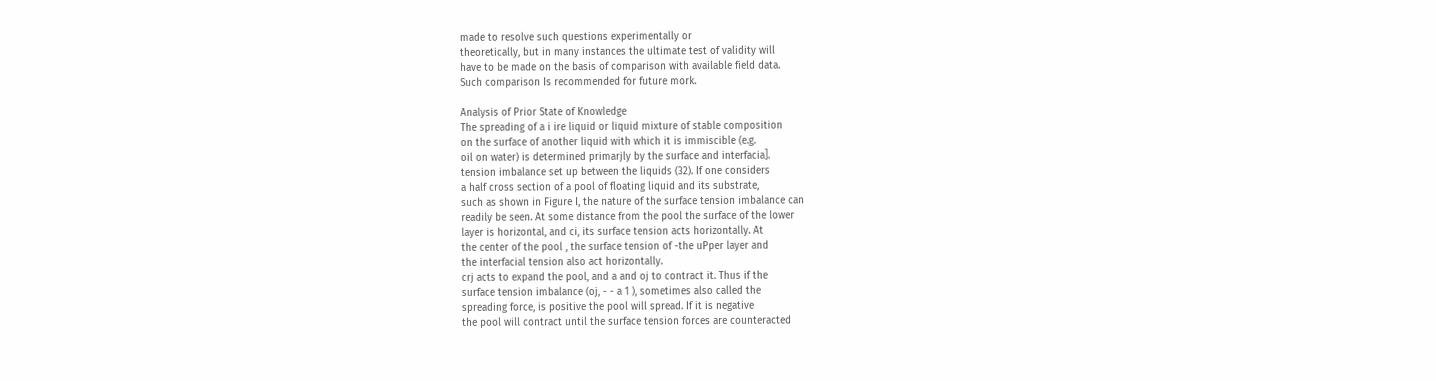made to resolve such questions experimentally or
theoretically, but in many instances the ultimate test of validity will
have to be made on the basis of comparison with available field data.
Such comparison Is recommended for future mork.

Analysis of Prior State of Knowledge
The spreading of a i ire liquid or liquid mixture of stable composition
on the surface of another liquid with which it is immiscible (e.g.
oil on water) is determined primarjly by the surface and interfacia].
tension imbalance set up between the liquids (32). If one considers
a half cross section of a pool of floating liquid and its substrate,
such as shown in Figure I, the nature of the surface tension imbalance can
readily be seen. At some distance from the pool the surface of the lower
layer is horizontal, and ci, its surface tension acts horizontally. At
the center of the pool , the surface tension of -the uPper layer and
the interfacial tension also act horizontally.
crj acts to expand the pool, and a and oj to contract it. Thus if the
surface tension imbalance (oj, - - a 1 ), sometimes also called the
spreading force, is positive the pool will spread. If it is negative
the pool will contract until the surface tension forces are counteracted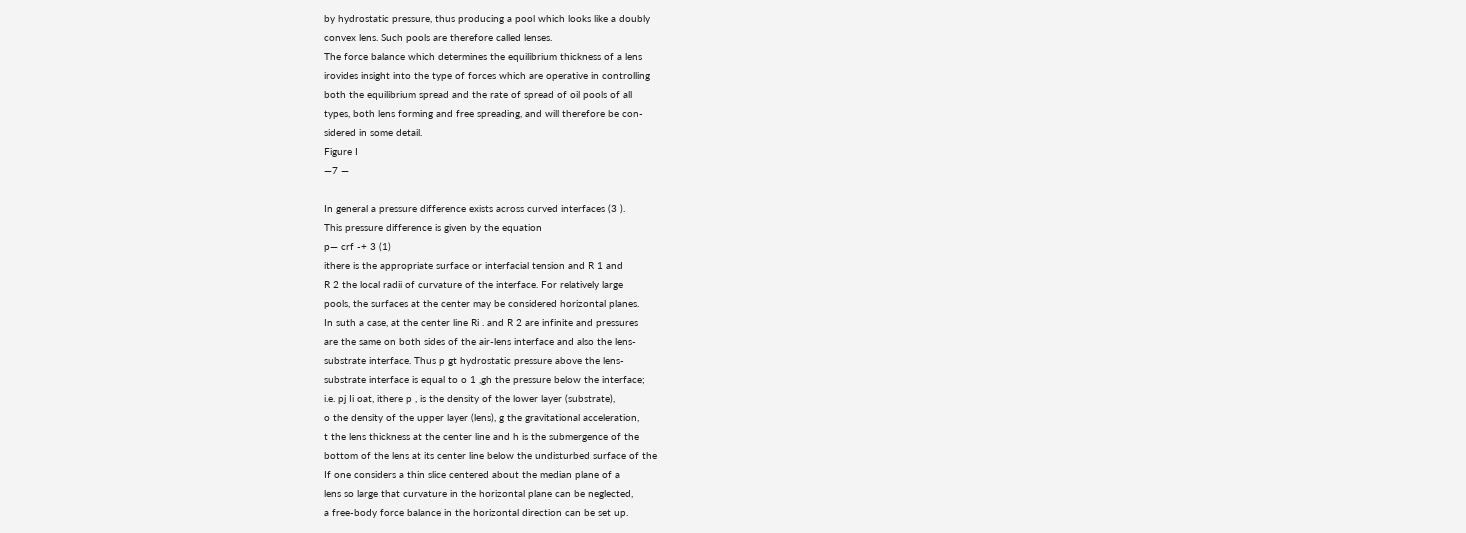by hydrostatic pressure, thus producing a pool which looks like a doubly
convex lens. Such pools are therefore called lenses.
The force balance which determines the equilibrium thickness of a lens
irovides insight into the type of forces which are operative in controlling
both the equilibrium spread and the rate of spread of oil pools of all
types, both lens forming and free spreading, and will therefore be con-
sidered in some detail.
Figure I
—7 —

In general a pressure difference exists across curved interfaces (3 ).
This pressure difference is given by the equation
p— crf -+ 3 (1)
ithere is the appropriate surface or interfacial tension and R 1 and
R 2 the local radii of curvature of the interface. For relatively large
pools, the surfaces at the center may be considered horizontal planes.
In suth a case, at the center line Ri . and R 2 are infinite and pressures
are the same on both sides of the air-lens interface and also the lens-
substrate interface. Thus p gt hydrostatic pressure above the lens-
substrate interface is equal to o 1 ,gh the pressure below the interface;
i.e. pj Ii oat, ithere p , is the density of the lower layer (substrate),
o the density of the upper layer (lens), g the gravitational acceleration,
t the lens thickness at the center line and h is the submergence of the
bottom of the lens at its center line below the undisturbed surface of the
If one considers a thin slice centered about the median plane of a
lens so large that curvature in the horizontal plane can be neglected,
a free-body force balance in the horizontal direction can be set up.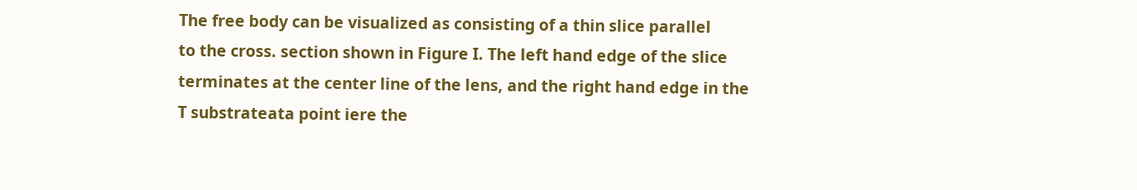The free body can be visualized as consisting of a thin slice parallel
to the cross. section shown in Figure I. The left hand edge of the slice
terminates at the center line of the lens, and the right hand edge in the
T substrateata point iere the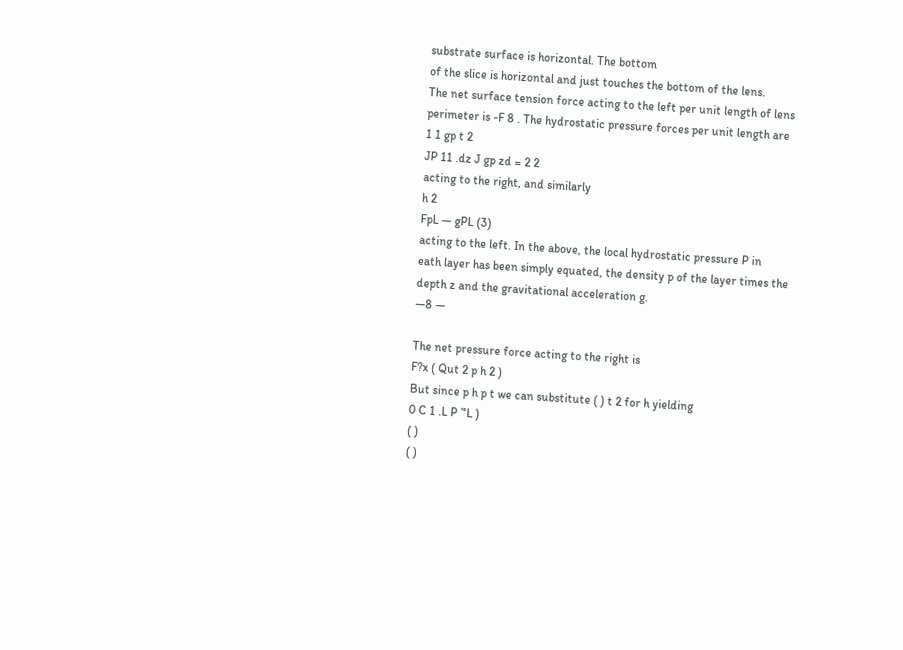substrate surface is horizontal. The bottom
of the slice is horizontal and just touches the bottom of the lens.
The net surface tension force acting to the left per unit length of lens
perimeter is -F 8 . The hydrostatic pressure forces per unit length are
1 1 gp t 2
JP 11 .dz J gp zd = 2 2
acting to the right, and similarly
h 2
FpL — gPL (3)
acting to the left. In the above, the local hydrostatic pressure P in
eath layer has been simply equated, the density p of the layer times the
depth z and the gravitational acceleration g.
—8 —

The net pressure force acting to the right is
F?x ( Qut 2 p h 2 )
But since p h p t we can substitute ( ) t 2 for h yielding
0 C 1 .L P ’°L )
( )
( )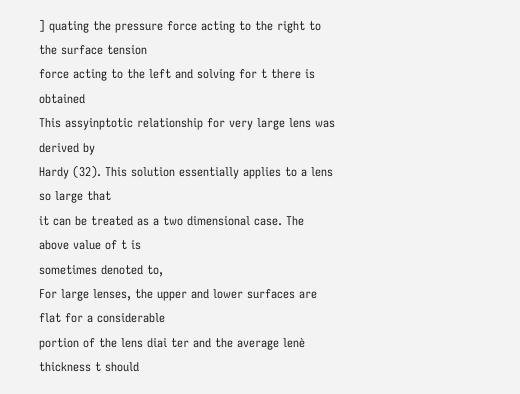] quating the pressure force acting to the right to the surface tension
force acting to the left and solving for t there is obtained
This assyinptotic relationship for very large lens was derived by
Hardy (32). This solution essentially applies to a lens so large that
it can be treated as a two dimensional case. The above value of t is
sometimes denoted to,
For large lenses, the upper and lower surfaces are flat for a considerable
portion of the lens diai ter and the average lenè thickness t should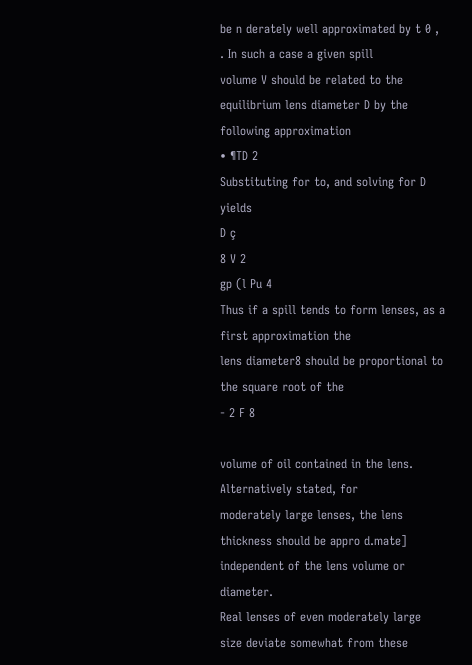be n derately well approximated by t 0 , . In such a case a given spill
volume V should be related to the equilibrium lens diameter D by the
following approximation
• ¶TD 2
Substituting for to, and solving for D yields
D ç
8 V 2
gp (l Pu 4
Thus if a spill tends to form lenses, as a first approximation the
lens diameter8 should be proportional to the square root of the
- 2 F 8

volume of oil contained in the lens. Alternatively stated, for
moderately large lenses, the lens thickness should be appro d.mate]
independent of the lens volume or diameter.
Real lenses of even moderately large size deviate somewhat from these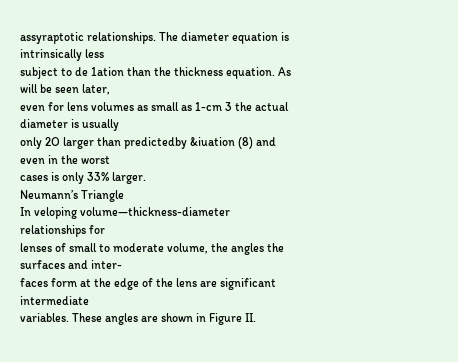assyraptotic relationships. The diameter equation is intrinsically less
subject to de 1ation than the thickness equation. As will be seen later,
even for lens volumes as small as 1-cm 3 the actual diameter is usually
only 2O larger than predictedby &iuation (8) and even in the worst
cases is only 33% larger.
Neumann’s Triangle
In veloping volume—thickness-diameter relationships for
lenses of small to moderate volume, the angles the surfaces and inter-
faces form at the edge of the lens are significant intermediate
variables. These angles are shown in Figure II.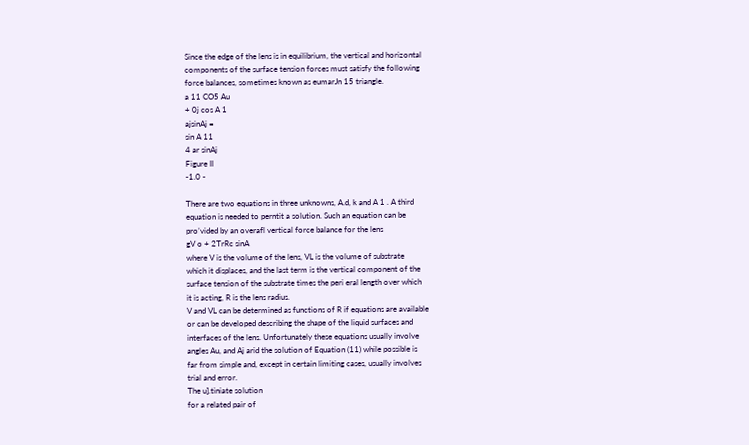Since the edge of the lens is in equilibrium, the vertical and horizontal
components of the surface tension forces must satisfy the following
force balances, sometimes known as eumarJn 15 triangle.
a 11 CO5 Au
+ 0j cos A 1
ajsinAj =
sin A 11
4 ar sinAj
Figure II
-1.0 -

There are two equations in three unknowns, A.d, k and A 1 . A third
equation is needed to perntit a solution. Such an equation can be
pro’vided by an overafl vertical force balance for the lens
gV o + 2TrRc sinA
where V is the volume of the lens, VL is the volume of substrate
which it displaces, and the last term is the vertical component of the
surface tension of the substrate times the peri eral length over which
it is acting, R is the lens radius.
V and VL can be determined as functions of R if equations are available
or can be developed describing the shape of the liquid surfaces and
interfaces of the lens. Unfortunately these equations usually involve
angles Au, and Aj arid the solution of Equation (11) while possible is
far from simple and, except in certain limiting cases, usually involves
trial and error.
The u].tiniate solution
for a related pair of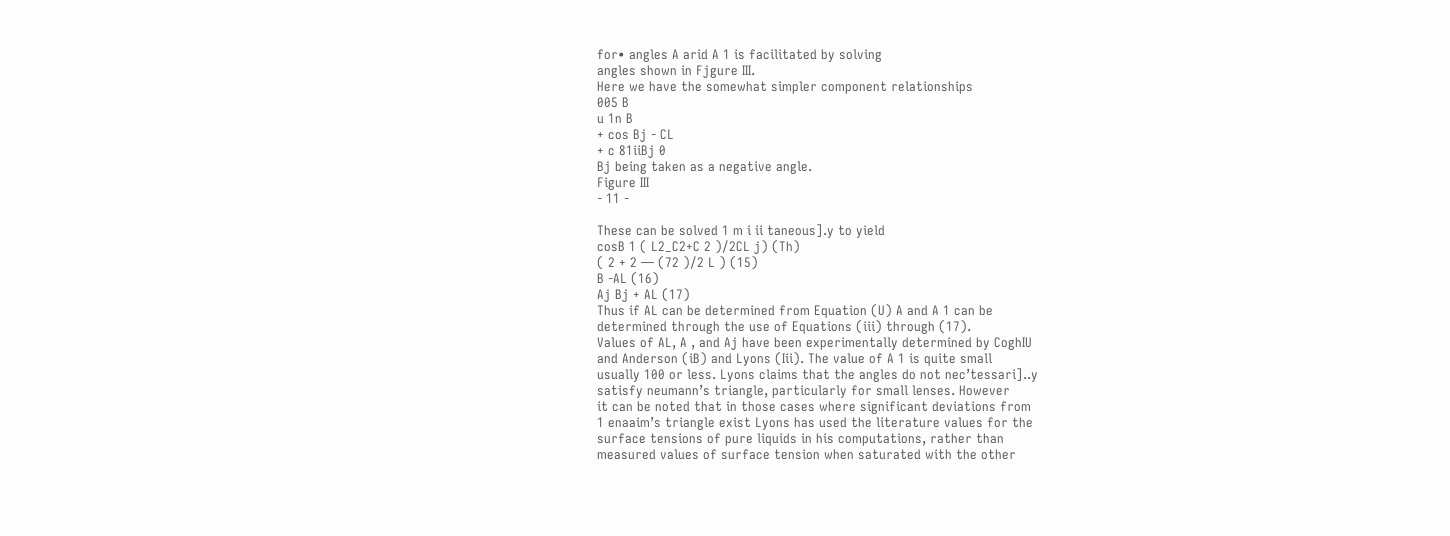for• angles A arid A 1 is facilitated by solving
angles shown in Fjgure III.
Here we have the somewhat simpler component relationships
005 B
u 1n B
+ cos Bj - CL
+ c 81iiBj 0
Bj being taken as a negative angle.
Figure III
- 11 -

These can be solved 1 m i ii taneous].y to yield
cosB 1 ( L2_C2+C 2 )/2CL j) (Th)
( 2 + 2 — (72 )/2 L ) (15)
B -AL (16)
Aj Bj + AL (17)
Thus if AL can be determined from Equation (U) A and A 1 can be
determined through the use of Equations (iii) through (17).
Values of AL, A , and Aj have been experimentally determined by CoghIU
and Anderson (iB) and Lyons (Iii). The value of A 1 is quite small
usually 100 or less. Lyons claims that the angles do not nec’tessari]..y
satisfy neumann’s triangle, particularly for small lenses. However
it can be noted that in those cases where significant deviations from
1 enaaim’s triangle exist Lyons has used the literature values for the
surface tensions of pure liquids in his computations, rather than
measured values of surface tension when saturated with the other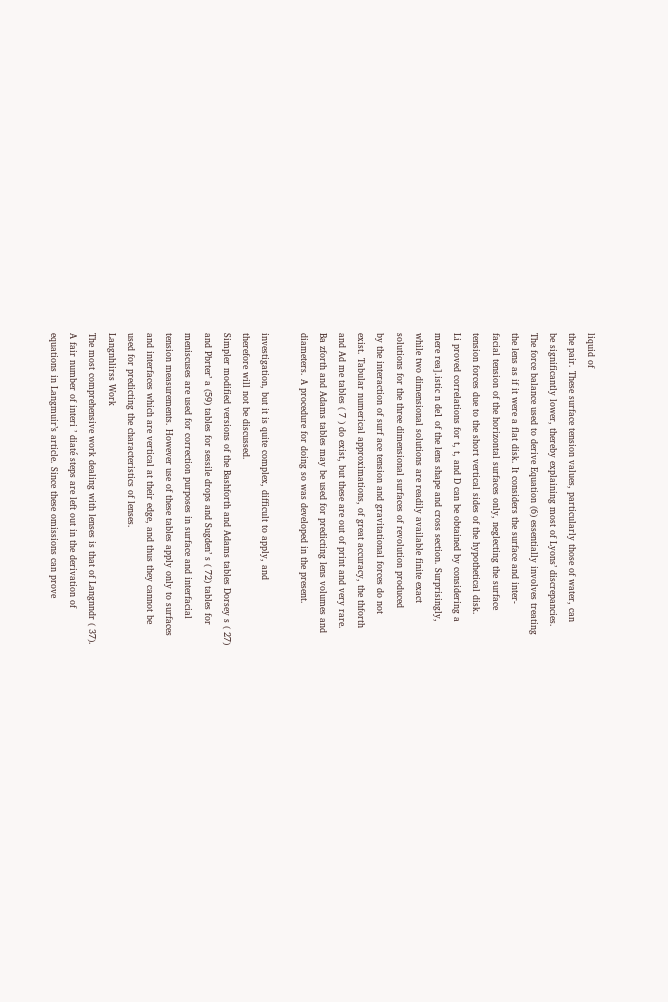liquid of
the pair. These surface tension values, particularly those of water, can
be significantly lower, thereby explaining most of Lyons’ discrepancies.
The force balance used to derive Equation (6) essentially involves treating
the lens as if it were a flat disk. It considers the surface and inter-
facial tension of the horizontal surfaces only, neglecting the surface
tension forces due to the short vertical sides of the hypothetical disk.
Li proved correlations for t, t, and D can be obtained by considering a
mere rea].istic n de1 of the lens shape and cross section. Surprisingly,
while two dimensional solutions are readily available finite exact
solutions for the three dimensional surfaces of revolution produced
by the interaction of surf ace tension and gravitational forces do not
exist. Tabular numerical approximations, of great accuracy, the thforth
and Ad me tables ( 7 ) do exist, but these are out of print and very rare.
Ba zforth and Adams tables may be used for predicting lens volumes and
diameters. A procedure for doing so was developed in the present.

investigation, but it is quite complex, difficult to apply, and
therefore will not be discussed.
Simpler modified versions of the Bashforth and Adams tables Dorsey s ( 27)
and Pbrter’ a (59) tables for sessile drops and Sugden’ s ( 72) tables for
meniscuses are used for correction purposes in surface and interfacial
tension measurements. However use of these tables apply only to surfaces
and interfaces which are vertical at their edge, and thus they cannot be
used for predicting the characteristics of lenses.
Langnhlirss Work
The most comprehensive work dealing with lenses is that of Langnndr ( 37).
A fair number of interi ’ diaté steps are left out in the derivation of
equations in Langmuir’s article. Since these omissions can prove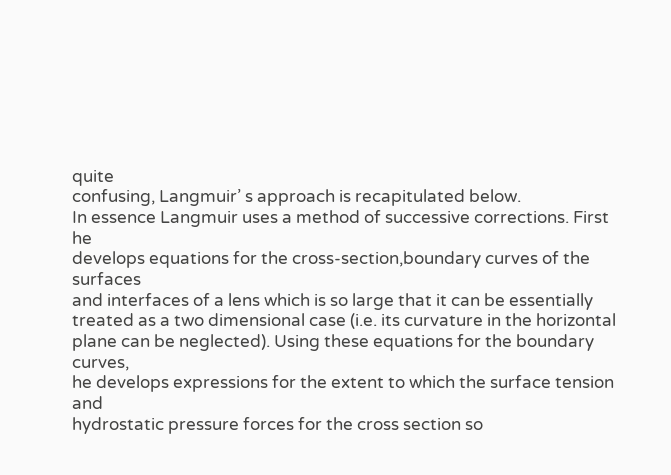quite
confusing, Langmuir’ s approach is recapitulated below.
In essence Langmuir uses a method of successive corrections. First he
develops equations for the cross-section,boundary curves of the surfaces
and interfaces of a lens which is so large that it can be essentially
treated as a two dimensional case (i.e. its curvature in the horizontal
plane can be neglected). Using these equations for the boundary curves,
he develops expressions for the extent to which the surface tension and
hydrostatic pressure forces for the cross section so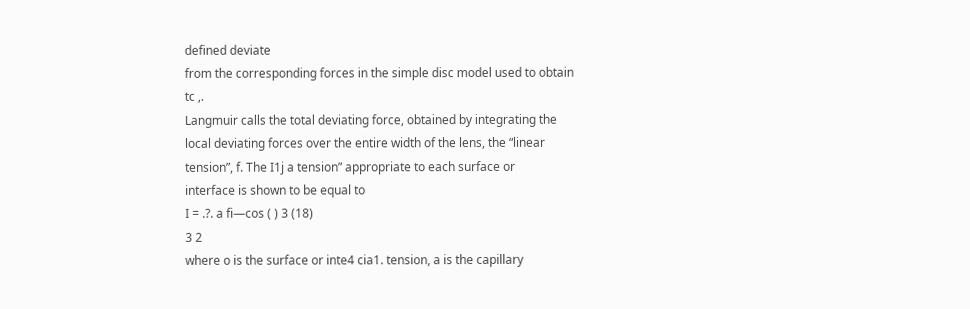defined deviate
from the corresponding forces in the simple disc model used to obtain
tc ,.
Langmuir calls the total deviating force, obtained by integrating the
local deviating forces over the entire width of the lens, the “linear
tension”, f. The I1j a tension” appropriate to each surface or
interface is shown to be equal to
I = .?. a fi—cos ( ) 3 (18)
3 2
where o is the surface or inte4 cia1. tension, a is the capillary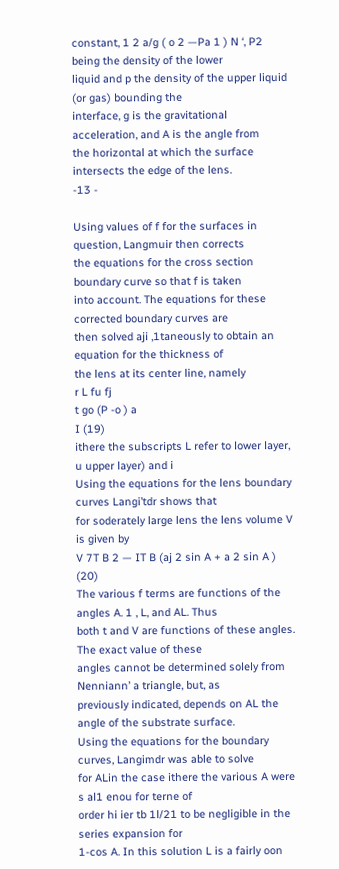constant, 1 2 a/g ( o 2 —Pa 1 ) N ‘, P2 being the density of the lower
liquid and p the density of the upper liquid (or gas) bounding the
interface, g is the gravitational acceleration, and A is the angle from
the horizontal at which the surface intersects the edge of the lens.
-13 -

Using values of f for the surfaces in question, Langmuir then corrects
the equations for the cross section boundary curve so that f is taken
into account. The equations for these corrected boundary curves are
then solved aji ,1taneously to obtain an equation for the thickness of
the lens at its center line, namely
r L fu fj
t go (P -o ) a
I (19)
ithere the subscripts L refer to lower layer, u upper layer) and i
Using the equations for the lens boundary curves Langi’tdr shows that
for soderately large lens the lens volume V is given by
V 7T B 2 — IT B (aj 2 sin A + a 2 sin A ) (20)
The various f terms are functions of the angles A. 1 , L, and AL. Thus
both t and V are functions of these angles. The exact value of these
angles cannot be determined solely from Nenniann’ a triangle, but, as
previously indicated, depends on AL the angle of the substrate surface.
Using the equations for the boundary curves, Langimdr was able to solve
for ALin the case ithere the various A were s al1 enou for terne of
order hi ier tb 1l/21 to be negligible in the series expansion for
1-cos A. In this solution L is a fairly oon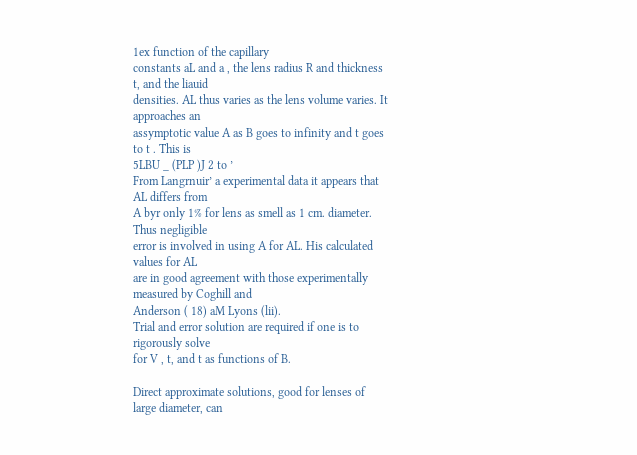1ex function of the capillary
constants aL and a , the lens radius R and thickness t, and the liauid
densities. AL thus varies as the lens volume varies. It approaches an
assymptotic value A as B goes to infinity and t goes to t . This is
5LBU _ (PLP )J 2 to ’
From Langrnuir’ a experimental data it appears that AL differs from
A byr only 1% for lens as smell as 1 cm. diameter. Thus negligible
error is involved in using A for AL. His calculated values for AL
are in good agreement with those experimentally measured by Coghill and
Anderson ( 18) aM Lyons (lii).
Trial and error solution are required if one is to rigorously solve
for V , t, and t as functions of B.

Direct approximate solutions, good for lenses of large diameter, can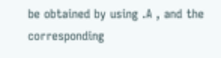be obtained by using .A , and the corresponding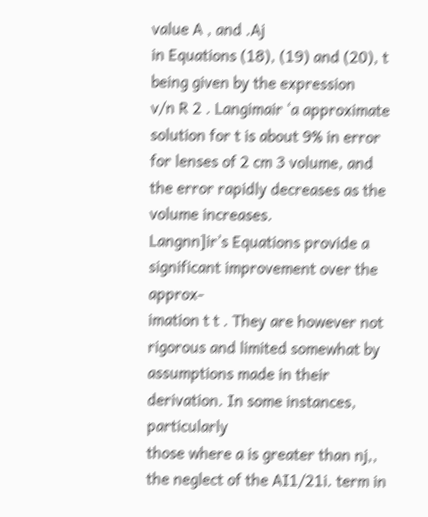value A , and .Aj
in Equations (18), (19) and (20), t being given by the expression
v/n R 2 . Langimair ‘a approximate solution for t is about 9% in error
for lenses of 2 cm 3 volume, and the error rapidly decreases as the
volume increases.
Langnn]ir’s Equations provide a significant improvement over the approx-
imation t t . They are however not rigorous and limited somewhat by
assumptions made in their derivation. In some instances, particularly
those where a is greater than nj,, the neglect of the AI1/21i. term in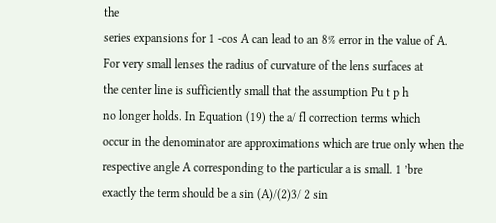the
series expansions for 1 -cos A can lead to an 8% error in the value of A.
For very small lenses the radius of curvature of the lens surfaces at
the center line is sufficiently small that the assumption Pu t p h
no longer holds. In Equation (19) the a/ fl correction terms which
occur in the denominator are approximations which are true only when the
respective angle A corresponding to the particular a is small. 1 ’bre
exactly the term should be a sin (A)/(2)3/ 2 sin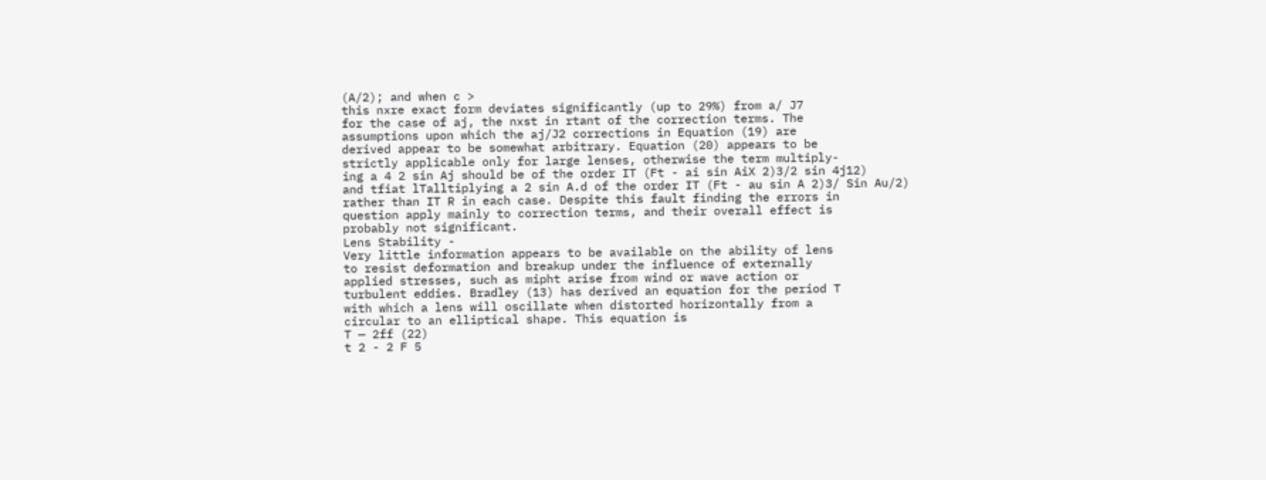(A/2); and when c >
this nxre exact form deviates significantly (up to 29%) from a/ J7
for the case of aj, the nxst in rtant of the correction terms. The
assumptions upon which the aj/J2 corrections in Equation (19) are
derived appear to be somewhat arbitrary. Equation (20) appears to be
strictly applicable only for large lenses, otherwise the term multiply-
ing a 4 2 sin Aj should be of the order IT (Ft - ai sin AiX 2)3/2 sin 4j12)
and tfiat lTalltiplying a 2 sin A.d of the order IT (Ft - au sin A 2)3/ Sin Au/2)
rather than IT R in each case. Despite this fault finding the errors in
question apply mainly to correction terms, and their overall effect is
probably not significant.
Lens Stability -
Very little information appears to be available on the ability of lens
to resist deformation and breakup under the influence of externally
applied stresses, such as mipht arise from wind or wave action or
turbulent eddies. Bradley (13) has derived an equation for the period T
with which a lens will oscillate when distorted horizontally from a
circular to an elliptical shape. This equation is
T — 2ff (22)
t 2 - 2 F 5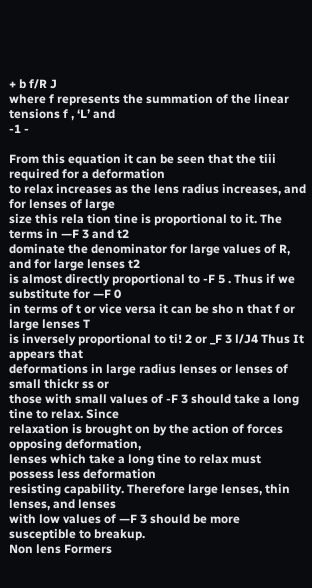+ b f/R J
where f represents the summation of the linear tensions f , ‘L’ and
-1 -

From this equation it can be seen that the tiii required for a deformation
to relax increases as the lens radius increases, and for lenses of large
size this rela tion tine is proportional to it. The terms in —F 3 and t2
dominate the denominator for large values of R, and for large lenses t2
is almost directly proportional to -F 5 . Thus if we substitute for —F 0
in terms of t or vice versa it can be sho n that f or large lenses T
is inversely proportional to ti! 2 or _F 3 l/J4 Thus It appears that
deformations in large radius lenses or lenses of small thickr ss or
those with small values of -F 3 should take a long tine to relax. Since
relaxation is brought on by the action of forces opposing deformation,
lenses which take a long tine to relax must possess less deformation
resisting capability. Therefore large lenses, thin lenses, and lenses
with low values of —F 3 should be more susceptible to breakup.
Non lens Formers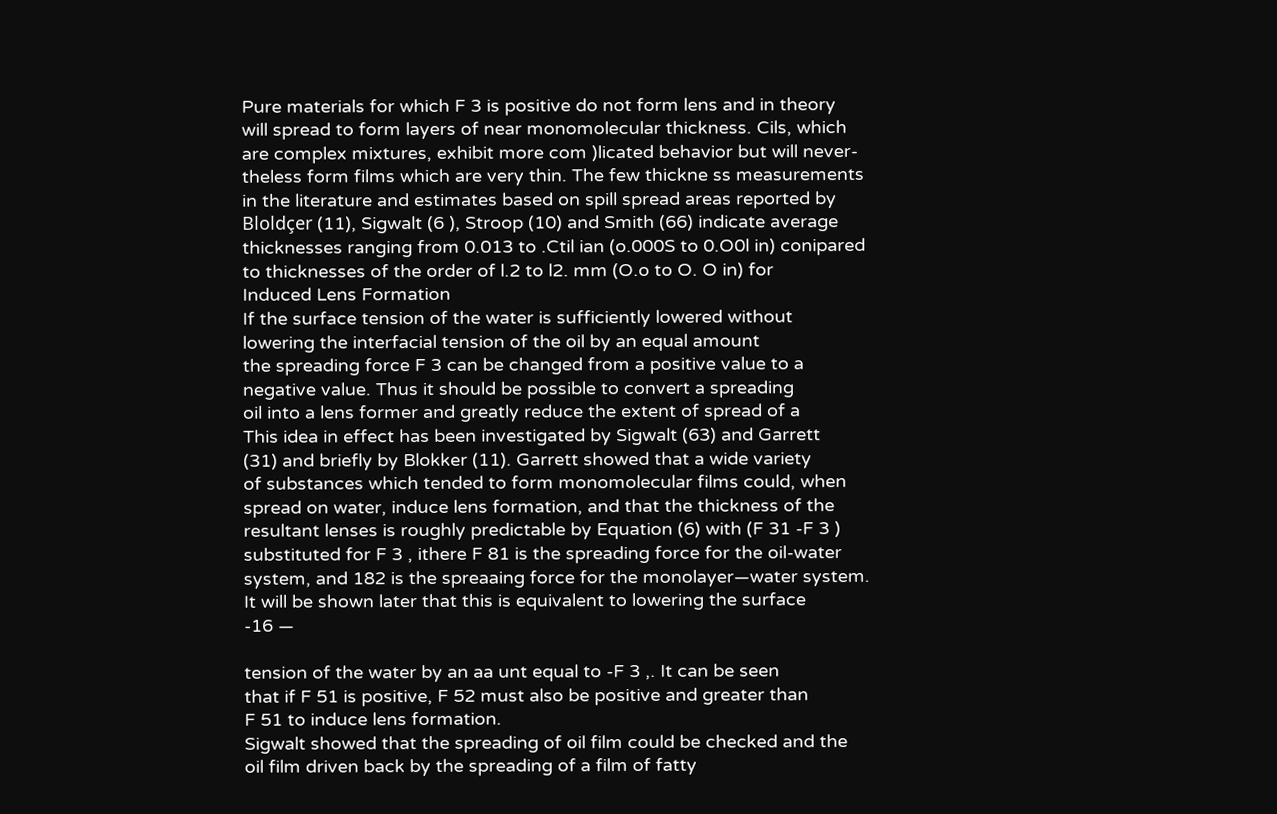Pure materials for which F 3 is positive do not form lens and in theory
will spread to form layers of near monomolecular thickness. Cils, which
are complex mixtures, exhibit more com )licated behavior but will never-
theless form films which are very thin. The few thickne ss measurements
in the literature and estimates based on spill spread areas reported by
Bloldçer (11), Sigwalt (6 ), Stroop (10) and Smith (66) indicate average
thicknesses ranging from 0.013 to .Ctil ian (o.000S to 0.O0l in) conipared
to thicknesses of the order of l.2 to l2. mm (O.o to O. O in) for
Induced Lens Formation
If the surface tension of the water is sufficiently lowered without
lowering the interfacial tension of the oil by an equal amount
the spreading force F 3 can be changed from a positive value to a
negative value. Thus it should be possible to convert a spreading
oil into a lens former and greatly reduce the extent of spread of a
This idea in effect has been investigated by Sigwalt (63) and Garrett
(31) and briefly by Blokker (11). Garrett showed that a wide variety
of substances which tended to form monomolecular films could, when
spread on water, induce lens formation, and that the thickness of the
resultant lenses is roughly predictable by Equation (6) with (F 31 -F 3 )
substituted for F 3 , ithere F 81 is the spreading force for the oil-water
system, and 182 is the spreaaing force for the monolayer—water system.
It will be shown later that this is equivalent to lowering the surface
-16 —

tension of the water by an aa unt equal to -F 3 ,. It can be seen
that if F 51 is positive, F 52 must also be positive and greater than
F 51 to induce lens formation.
Sigwalt showed that the spreading of oil film could be checked and the
oil film driven back by the spreading of a film of fatty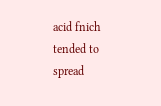acid fnich
tended to spread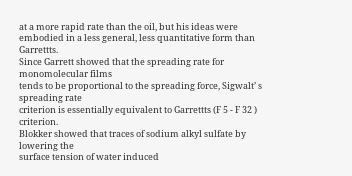at a more rapid rate than the oil, but his ideas were
embodied in a less general, less quantitative form than Garrettts.
Since Garrett showed that the spreading rate for monomolecular films
tends to be proportional to the spreading force, Sigwalt’ s spreading rate
criterion is essentially equivalent to Garrettts (F 5 - F 32 ) criterion.
Blokker showed that traces of sodium alkyl sulfate by lowering the
surface tension of water induced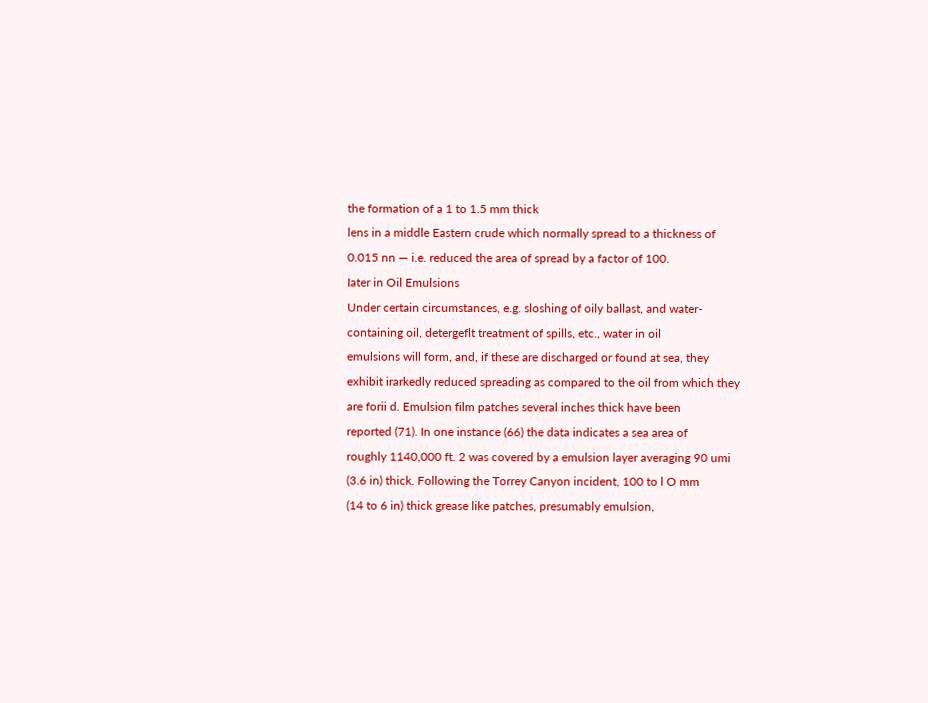the formation of a 1 to 1.5 mm thick
lens in a middle Eastern crude which normally spread to a thickness of
0.015 nn — i.e. reduced the area of spread by a factor of 100.
Iater in Oil Emulsions
Under certain circumstances, e.g. sloshing of oily ballast, and water-
containing oil, detergeflt treatment of spills, etc., water in oil
emulsions will form, and, if these are discharged or found at sea, they
exhibit irarkedly reduced spreading as compared to the oil from which they
are forii d. Emulsion film patches several inches thick have been
reported (71). In one instance (66) the data indicates a sea area of
roughly 1140,000 ft. 2 was covered by a emulsion layer averaging 90 umi
(3.6 in) thick. Following the Torrey Canyon incident, 100 to l O mm
(14 to 6 in) thick grease like patches, presumably emulsion,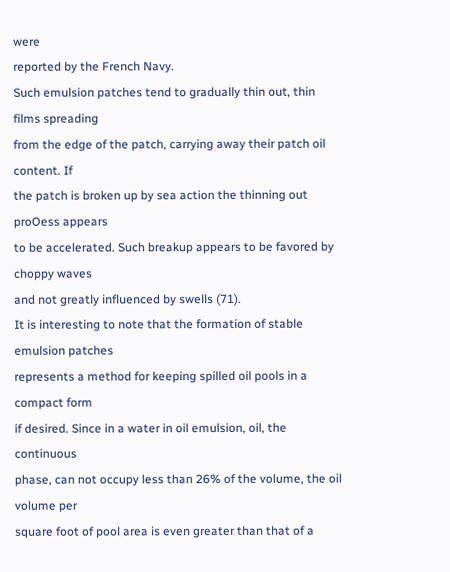were
reported by the French Navy.
Such emulsion patches tend to gradually thin out, thin films spreading
from the edge of the patch, carrying away their patch oil content. If
the patch is broken up by sea action the thinning out proOess appears
to be accelerated. Such breakup appears to be favored by choppy waves
and not greatly influenced by swells (71).
It is interesting to note that the formation of stable emulsion patches
represents a method for keeping spilled oil pools in a compact form
if desired. Since in a water in oil emulsion, oil, the continuous
phase, can not occupy less than 26% of the volume, the oil volume per
square foot of pool area is even greater than that of a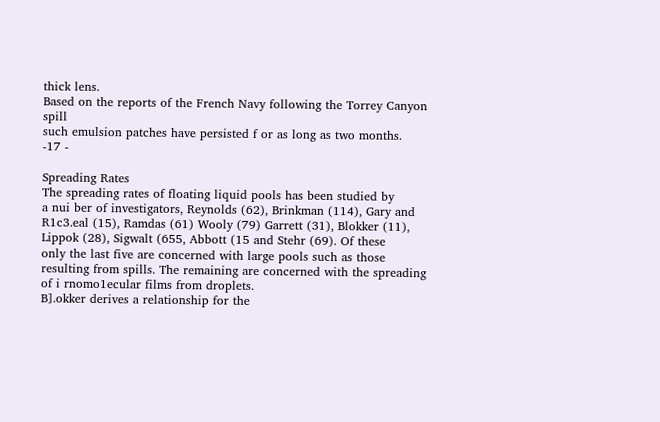thick lens.
Based on the reports of the French Navy following the Torrey Canyon spill
such emulsion patches have persisted f or as long as two months.
-17 -

Spreading Rates
The spreading rates of floating liquid pools has been studied by
a nui ber of investigators, Reynolds (62), Brinkman (114), Gary and
R1c3.eal (15), Ramdas (61) Wooly (79) Garrett (31), Blokker (11),
Lippok (28), Sigwalt (655, Abbott (15 and Stehr (69). Of these
only the last five are concerned with large pools such as those
resulting from spills. The remaining are concerned with the spreading
of i rnomo1ecular films from droplets.
B].okker derives a relationship for the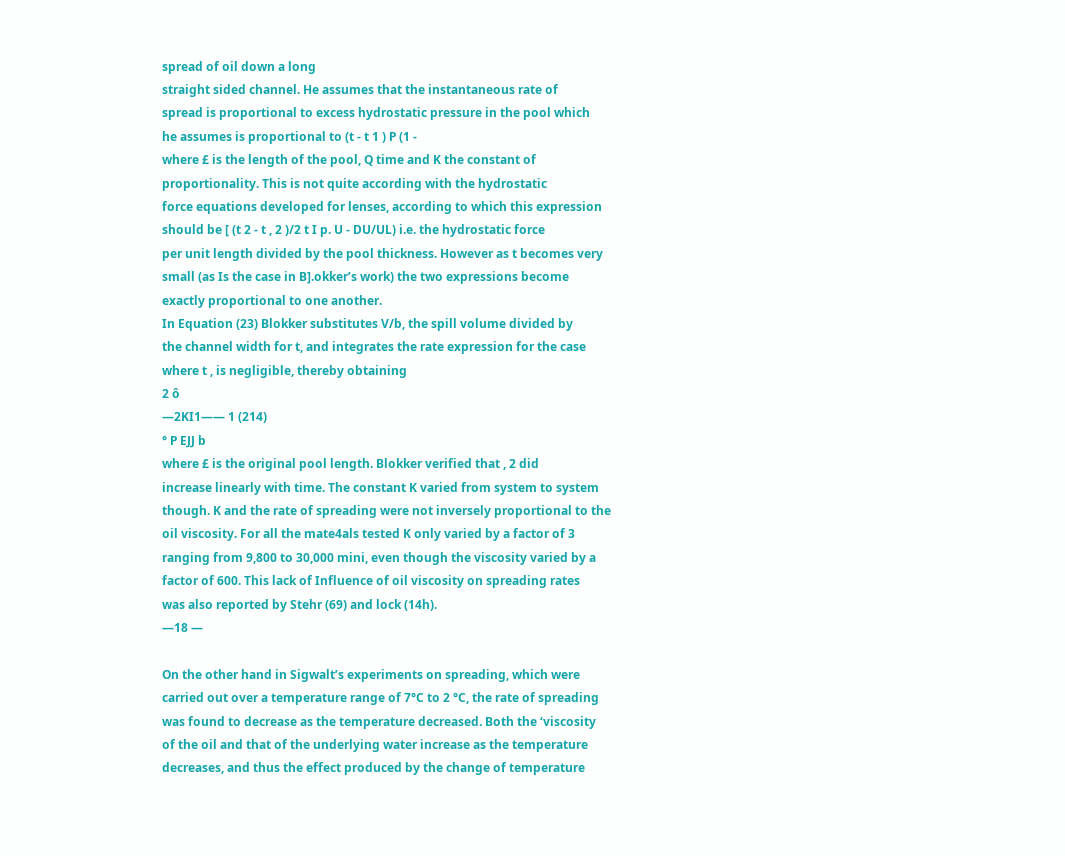spread of oil down a long
straight sided channel. He assumes that the instantaneous rate of
spread is proportional to excess hydrostatic pressure in the pool which
he assumes is proportional to (t - t 1 ) P (1 -
where £ is the length of the pool, Q time and K the constant of
proportionality. This is not quite according with the hydrostatic
force equations developed for lenses, according to which this expression
should be [ (t 2 - t , 2 )/2 t I p. U - DU/UL) i.e. the hydrostatic force
per unit length divided by the pool thickness. However as t becomes very
small (as Is the case in B].okker’s work) the two expressions become
exactly proportional to one another.
In Equation (23) Blokker substitutes V/b, the spill volume divided by
the channel width for t, and integrates the rate expression for the case
where t , is negligible, thereby obtaining
2 ô
—2KI1—— 1 (214)
° P EJJ b
where £ is the original pool length. Blokker verified that , 2 did
increase linearly with time. The constant K varied from system to system
though. K and the rate of spreading were not inversely proportional to the
oil viscosity. For all the mate4als tested K only varied by a factor of 3
ranging from 9,800 to 30,000 mini, even though the viscosity varied by a
factor of 600. This lack of Influence of oil viscosity on spreading rates
was also reported by Stehr (69) and lock (14h).
—18 —

On the other hand in Sigwalt’s experiments on spreading, which were
carried out over a temperature range of 7°C to 2 °C, the rate of spreading
was found to decrease as the temperature decreased. Both the ‘viscosity
of the oil and that of the underlying water increase as the temperature
decreases, and thus the effect produced by the change of temperature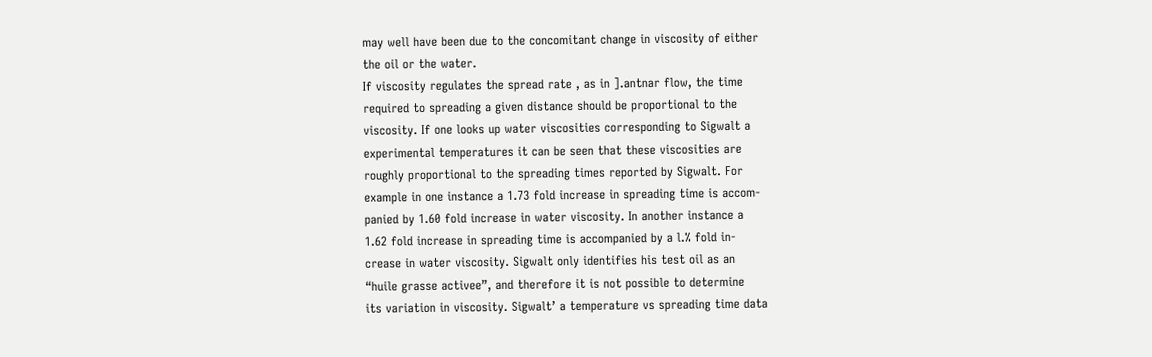may well have been due to the concomitant change in viscosity of either
the oil or the water.
If viscosity regulates the spread rate , as in ].antnar flow, the time
required to spreading a given distance should be proportional to the
viscosity. If one looks up water viscosities corresponding to Sigwalt a
experimental temperatures it can be seen that these viscosities are
roughly proportional to the spreading times reported by Sigwalt. For
example in one instance a 1.73 fold increase in spreading time is accom-
panied by 1.60 fold increase in water viscosity. In another instance a
1.62 fold increase in spreading time is accompanied by a l.% fold in-
crease in water viscosity. Sigwalt only identifies his test oil as an
“huile grasse activee”, and therefore it is not possible to determine
its variation in viscosity. Sigwalt’ a temperature vs spreading time data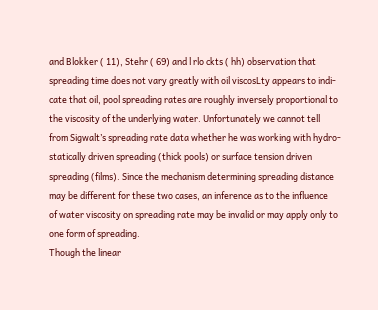and Blokker ( 11), Stehr ( 69) and l rlo ckts ( hh) observation that
spreading time does not vary greatly with oil viscosLty appears to indi-
cate that oil, pool spreading rates are roughly inversely proportional to
the viscosity of the underlying water. Unfortunately we cannot tell
from Sigwalt’s spreading rate data whether he was working with hydro-
statically driven spreading (thick pools) or surface tension driven
spreading (films). Since the mechanism determining spreading distance
may be different for these two cases, an inference as to the influence
of water viscosity on spreading rate may be invalid or may apply only to
one form of spreading.
Though the linear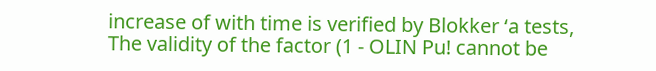increase of with time is verified by Blokker ‘a tests,
The validity of the factor (1 - OLIN Pu! cannot be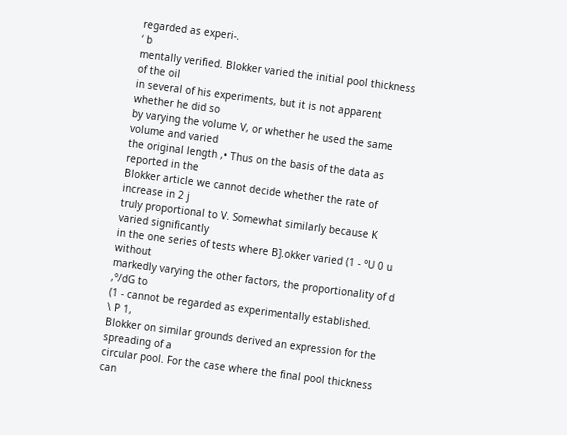regarded as experi-.
‘ b
mentally verified. Blokker varied the initial pool thickness of the oil
in several of his experiments, but it is not apparent whether he did so
by varying the volume V, or whether he used the same volume and varied
the original length ,• Thus on the basis of the data as reported in the
Blokker article we cannot decide whether the rate of increase in 2 j
truly proportional to V. Somewhat similarly because K varied significantly
in the one series of tests where B].okker varied (1 - °U 0 u without
markedly varying the other factors, the proportionality of d ,°/dG to
(1 - cannot be regarded as experimentally established.
\ P 1,
Blokker on similar grounds derived an expression for the spreading of a
circular pool. For the case where the final pool thickness can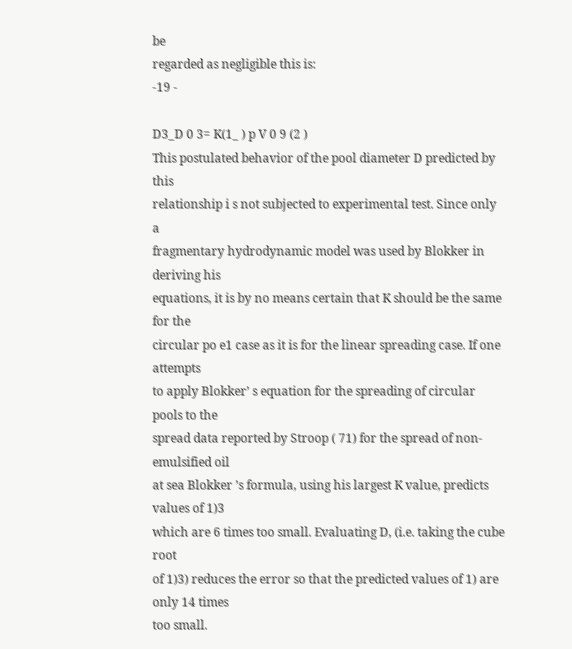be
regarded as negligible this is:
-19 -

D3_D 0 3= K(1_ ) p V 0 9 (2 )
This postulated behavior of the pool diameter D predicted by this
relationship i s not subjected to experimental test. Since only a
fragmentary hydrodynamic model was used by Blokker in deriving his
equations, it is by no means certain that K should be the same for the
circular po e1 case as it is for the linear spreading case. If one attempts
to apply Blokker’ s equation for the spreading of circular pools to the
spread data reported by Stroop ( 71) for the spread of non-emulsified oil
at sea Blokker ’s formula, using his largest K value, predicts values of 1)3
which are 6 times too small. Evaluating D, (i.e. taking the cube root
of 1)3) reduces the error so that the predicted values of 1) are only 14 times
too small.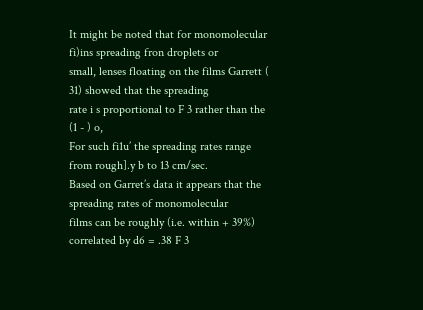It might be noted that for monomolecular fi)ins spreading fron droplets or
small, lenses floating on the films Garrett ( 31) showed that the spreading
rate i s proportional to F 3 rather than the (1 - ) o,
For such fi1u’ the spreading rates range from rough].y b to 13 cm/sec.
Based on Garret’s data it appears that the spreading rates of monomolecular
films can be roughly (i.e. within + 39%) correlated by d6 = .38 F 3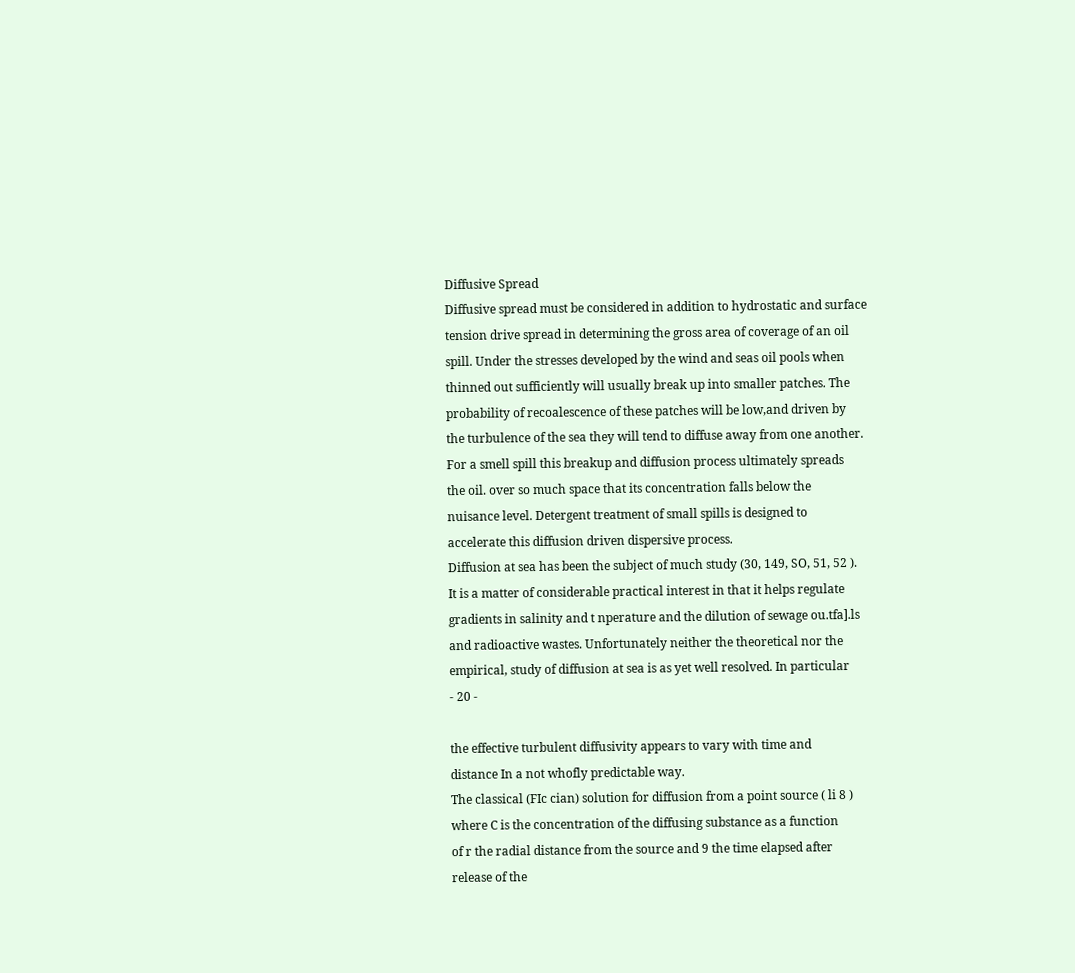Diffusive Spread
Diffusive spread must be considered in addition to hydrostatic and surface
tension drive spread in determining the gross area of coverage of an oil
spill. Under the stresses developed by the wind and seas oil pools when
thinned out sufficiently will usually break up into smaller patches. The
probability of recoalescence of these patches will be low,and driven by
the turbulence of the sea they will tend to diffuse away from one another.
For a smell spill this breakup and diffusion process ultimately spreads
the oil. over so much space that its concentration falls below the
nuisance level. Detergent treatment of small spills is designed to
accelerate this diffusion driven dispersive process.
Diffusion at sea has been the subject of much study (30, 149, SO, 51, 52 ).
It is a matter of considerable practical interest in that it helps regulate
gradients in salinity and t nperature and the dilution of sewage ou.tfa].ls
and radioactive wastes. Unfortunately neither the theoretical nor the
empirical, study of diffusion at sea is as yet well resolved. In particular
- 20 -

the effective turbulent diffusivity appears to vary with time and
distance In a not whofly predictable way.
The classical (FIc cian) solution for diffusion from a point source ( li 8 )
where C is the concentration of the diffusing substance as a function
of r the radial distance from the source and 9 the time elapsed after
release of the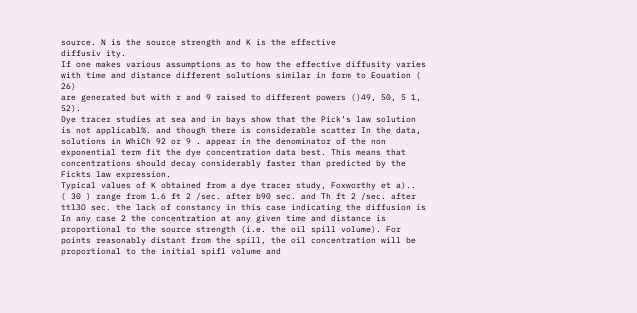source. N is the source strength and K is the effective
diffusiv ity.
If one makes various assumptions as to how the effective diffusity varies
with time and distance different solutions similar in form to Eouation ( 26)
are generated but with r and 9 raised to different powers ()49, 50, 5 1, 52).
Dye tracer studies at sea and in bays show that the Pick’s law solution
is not applicabl%. and though there is considerable scatter In the data,
solutions in WhiCh 92 or 9 . appear in the denominator of the non
exponential term fit the dye concentration data best. This means that
concentrations should decay considerably faster than predicted by the
Fickts law expression.
Typical values of K obtained from a dye tracer study, Foxworthy et a)..
( 30 ) range from 1.6 ft 2 /sec. after b90 sec. and Th ft 2 /sec. after
ttl3O sec. the lack of constancy in this case indicating the diffusion is
In any case 2 the concentration at any given time and distance is
proportional to the source strength (i.e. the oil spill volume). For
points reasonably distant from the spill, the oil concentration will be
proportional to the initial spifl volume and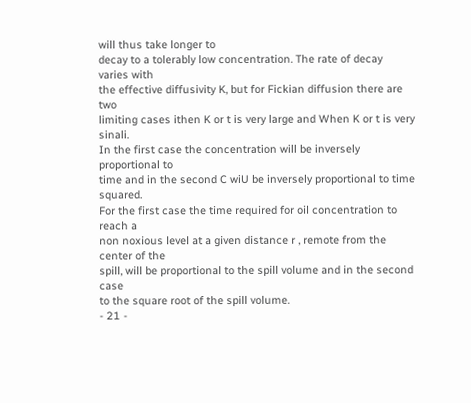will thus take longer to
decay to a tolerably low concentration. The rate of decay varies with
the effective diffusivity K, but for Fickian diffusion there are two
limiting cases ithen K or t is very large and When K or t is very sinali.
In the first case the concentration will be inversely proportional to
time and in the second C wiU be inversely proportional to time squared.
For the first case the time required for oil concentration to reach a
non noxious level at a given distance r , remote from the center of the
spill, will be proportional to the spill volume and in the second case
to the square root of the spill volume.
- 21 -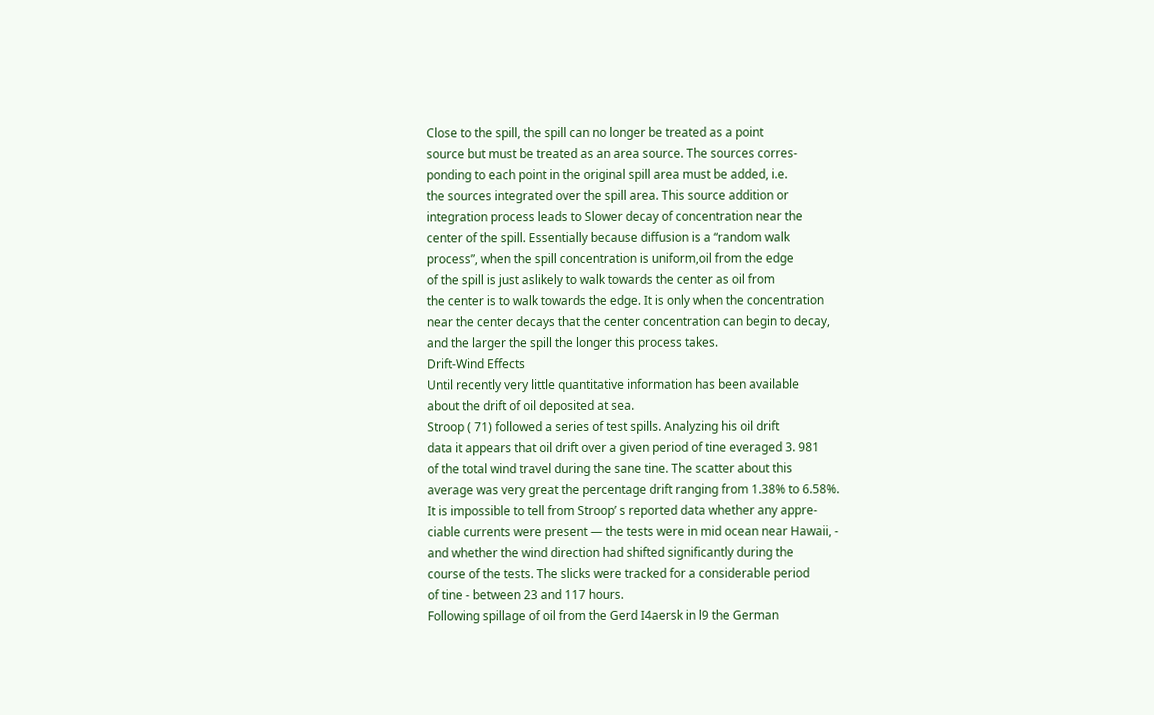Close to the spill, the spill can no longer be treated as a point
source but must be treated as an area source. The sources corres-
ponding to each point in the original spill area must be added, i.e.
the sources integrated over the spill area. This source addition or
integration process leads to Slower decay of concentration near the
center of the spill. Essentially because diffusion is a “random walk
process”, when the spill concentration is uniform,oil from the edge
of the spill is just aslikely to walk towards the center as oil from
the center is to walk towards the edge. It is only when the concentration
near the center decays that the center concentration can begin to decay,
and the larger the spill the longer this process takes.
Drift-Wind Effects
Until recently very little quantitative information has been available
about the drift of oil deposited at sea.
Stroop ( 71) followed a series of test spills. Analyzing his oil drift
data it appears that oil drift over a given period of tine everaged 3. 981
of the total wind travel during the sane tine. The scatter about this
average was very great the percentage drift ranging from 1.38% to 6.58%.
It is impossible to tell from Stroop’ s reported data whether any appre-
ciable currents were present — the tests were in mid ocean near Hawaii, -
and whether the wind direction had shifted significantly during the
course of the tests. The slicks were tracked for a considerable period
of tine - between 23 and 117 hours.
Following spillage of oil from the Gerd I4aersk in l9 the German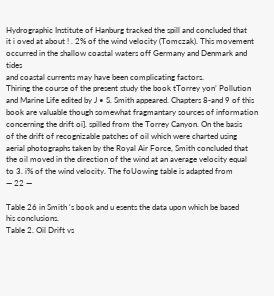Hydrographic Institute of Hanburg tracked the spill and concluded that
it i oved at about ! . 2% of the wind velocity (Tomczak). This movement
occurred in the shallow coastal waters off Germany and Denmark and tides
and coastal currents may have been complicating factors.
Thiring the course of the present study the book tTorrey yon’ Pollution
and Marine Life edited by J • S. Smith appeared. Chapters 8-and 9 of this
book are valuable though somewhat fragmantary sources of information
concerning the drift oi]. spilled from the Torrey Canyon. On the basis
of the drift of recognizable patches of oil which were charted using
aerial photographs taken by the Royal Air Force, Smith concluded that
the oil moved in the direction of the wind at an average velocity equal
to 3. i% of the wind velocity. The foUowing table is adapted from
— 22 —

Table 26 in Smith ‘s book and u esents the data upon which be based
his conclusions.
Table 2. Oil Drift vs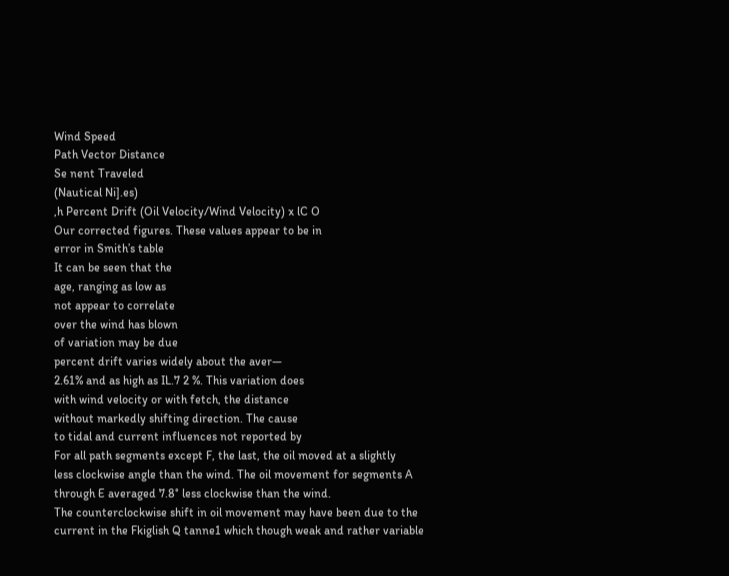Wind Speed
Path Vector Distance
Se nent Traveled
(Nautical Ni].es)
,h Percent Drift (Oil Velocity/Wind Velocity) x lC O
Our corrected figures. These values appear to be in
error in Smith’s table
It can be seen that the
age, ranging as low as
not appear to correlate
over the wind has blown
of variation may be due
percent drift varies widely about the aver—
2.61% and as high as IL.7 2 %. This variation does
with wind velocity or with fetch, the distance
without markedly shifting direction. The cause
to tidal and current influences not reported by
For all path segments except F, the last, the oil moved at a slightly
less clockwise angle than the wind. The oil movement for segments A
through E averaged 7.8° less clockwise than the wind.
The counterclockwise shift in oil movement may have been due to the
current in the Fkiglish Q tanne1 which though weak and rather variable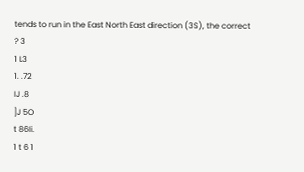tends to run in the East North East direction (3S), the correct
? 3
1 L3
1. .72
IJ .8
]J 5O
t 86Ii.
1 t 6 1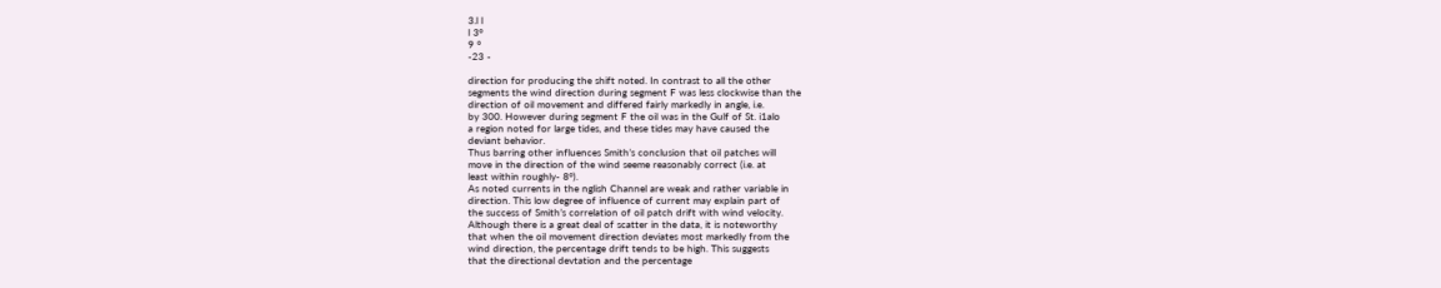3.l l
l 3°
9 °
-23 -

direction for producing the shift noted. In contrast to all the other
segments the wind direction during segment F was less clockwise than the
direction of oil movement and differed fairly markedly in angle, i.e.
by 300. However during segment F the oil was in the Gulf of St. i1alo
a region noted for large tides, and these tides may have caused the
deviant behavior.
Thus barring other influences Smith’s conclusion that oil patches will
move in the direction of the wind seeme reasonably correct (i.e. at
least within roughly- 8°).
As noted currents in the nglish Channel are weak and rather variable in
direction. This low degree of influence of current may explain part of
the success of Smith’s correlation of oil patch drift with wind velocity.
Although there is a great deal of scatter in the data, it is noteworthy
that when the oil movement direction deviates most markedly from the
wind direction, the percentage drift tends to be high. This suggests
that the directional devtation and the percentage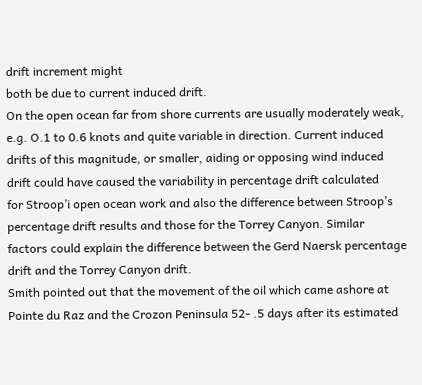drift increment might
both be due to current induced drift.
On the open ocean far from shore currents are usually moderately weak,
e.g. O.1 to 0.6 knots and quite variable in direction. Current induced
drifts of this magnitude, or smaller, aiding or opposing wind induced
drift could have caused the variability in percentage drift calculated
for Stroop’i open ocean work and also the difference between Stroop’s
percentage drift results and those for the Torrey Canyon. Similar
factors could explain the difference between the Gerd Naersk percentage
drift and the Torrey Canyon drift.
Smith pointed out that the movement of the oil which came ashore at
Pointe du Raz and the Crozon Peninsula 52- .5 days after its estimated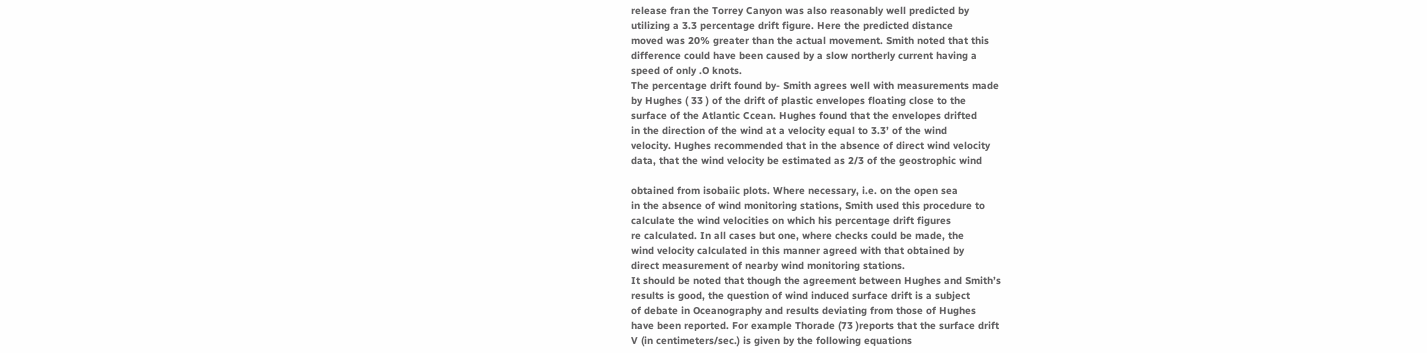release fran the Torrey Canyon was also reasonably well predicted by
utilizing a 3.3 percentage drift figure. Here the predicted distance
moved was 20% greater than the actual movement. Smith noted that this
difference could have been caused by a slow northerly current having a
speed of only .O knots.
The percentage drift found by- Smith agrees well with measurements made
by Hughes ( 33 ) of the drift of plastic envelopes floating close to the
surface of the Atlantic Ccean. Hughes found that the envelopes drifted
in the direction of the wind at a velocity equal to 3.3’ of the wind
velocity. Hughes recommended that in the absence of direct wind velocity
data, that the wind velocity be estimated as 2/3 of the geostrophic wind

obtained from isobaiic plots. Where necessary, i.e. on the open sea
in the absence of wind monitoring stations, Smith used this procedure to
calculate the wind velocities on which his percentage drift figures
re calculated. In all cases but one, where checks could be made, the
wind velocity calculated in this manner agreed with that obtained by
direct measurement of nearby wind monitoring stations.
It should be noted that though the agreement between Hughes and Smith’s
results is good, the question of wind induced surface drift is a subject
of debate in Oceanography and results deviating from those of Hughes
have been reported. For example Thorade (73 )reports that the surface drift
V (in centimeters/sec.) is given by the following equations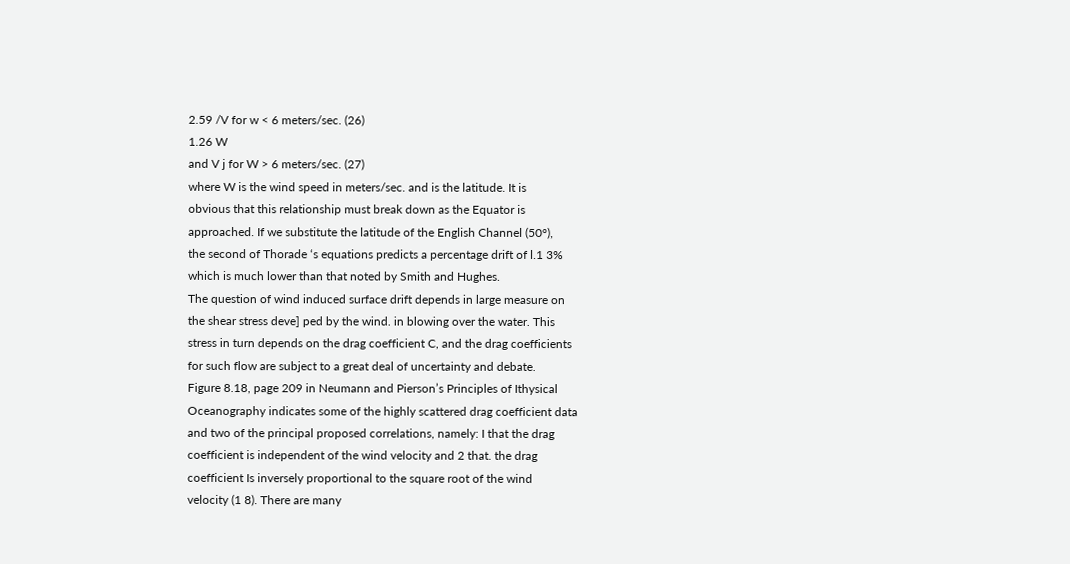2.59 /V for w < 6 meters/sec. (26)
1.26 W
and V j for W > 6 meters/sec. (27)
where W is the wind speed in meters/sec. and is the latitude. It is
obvious that this relationship must break down as the Equator is
approached. If we substitute the latitude of the English Channel (50°),
the second of Thorade ‘s equations predicts a percentage drift of l.1 3%
which is much lower than that noted by Smith and Hughes.
The question of wind induced surface drift depends in large measure on
the shear stress deve] ped by the wind. in blowing over the water. This
stress in turn depends on the drag coefficient C, and the drag coefficients
for such flow are subject to a great deal of uncertainty and debate.
Figure 8.18, page 209 in Neumann and Pierson’s Principles of Ithysical
Oceanography indicates some of the highly scattered drag coefficient data
and two of the principal proposed correlations, namely: I that the drag
coefficient is independent of the wind velocity and 2 that. the drag
coefficient Is inversely proportional to the square root of the wind
velocity (1 8). There are many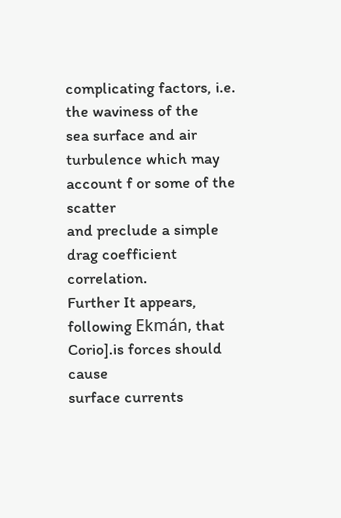complicating factors, i.e. the waviness of the
sea surface and air turbulence which may account f or some of the scatter
and preclude a simple drag coefficient correlation.
Further It appears, following Ekmán, that Corio].is forces should cause
surface currents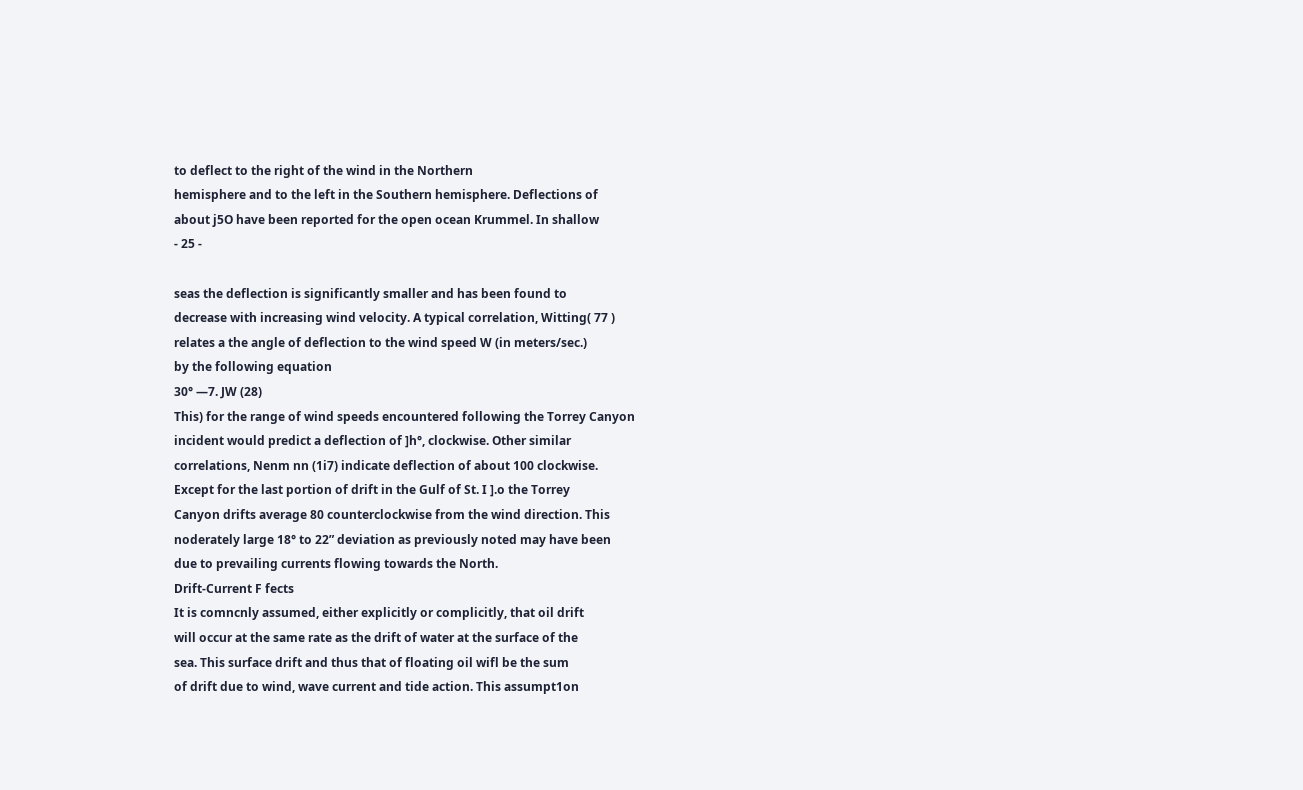to deflect to the right of the wind in the Northern
hemisphere and to the left in the Southern hemisphere. Deflections of
about j5O have been reported for the open ocean Krummel. In shallow
- 25 -

seas the deflection is significantly smaller and has been found to
decrease with increasing wind velocity. A typical correlation, Witting( 77 )
relates a the angle of deflection to the wind speed W (in meters/sec.)
by the following equation
30° —7. JW (28)
This) for the range of wind speeds encountered following the Torrey Canyon
incident would predict a deflection of ]h°, clockwise. Other similar
correlations, Nenm nn (1i7) indicate deflection of about 100 clockwise.
Except for the last portion of drift in the Gulf of St. I ].o the Torrey
Canyon drifts average 80 counterclockwise from the wind direction. This
noderately large 18° to 22” deviation as previously noted may have been
due to prevailing currents flowing towards the North.
Drift-Current F fects
It is comncnly assumed, either explicitly or complicitly, that oil drift
will occur at the same rate as the drift of water at the surface of the
sea. This surface drift and thus that of floating oil wifl be the sum
of drift due to wind, wave current and tide action. This assumpt1on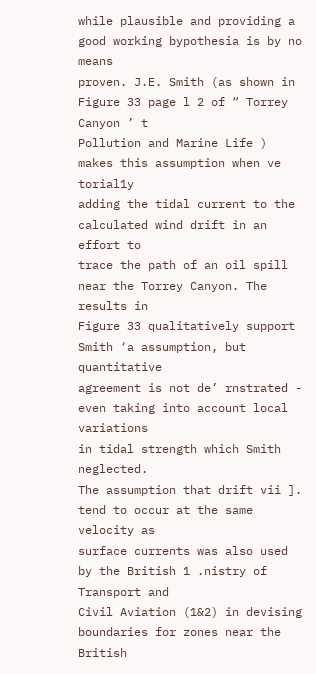while plausible and providing a good working bypothesia is by no means
proven. J.E. Smith (as shown in Figure 33 page l 2 of “ Torrey Canyon ’ t
Pollution and Marine Life ) makes this assumption when ve torial1y
adding the tidal current to the calculated wind drift in an effort to
trace the path of an oil spill near the Torrey Canyon. The results in
Figure 33 qualitatively support Smith ‘a assumption, but quantitative
agreement is not de’ rnstrated - even taking into account local variations
in tidal strength which Smith neglected.
The assumption that drift vii ]. tend to occur at the same velocity as
surface currents was also used by the British 1 .nistry of Transport and
Civil Aviation (1&2) in devising boundaries for zones near the British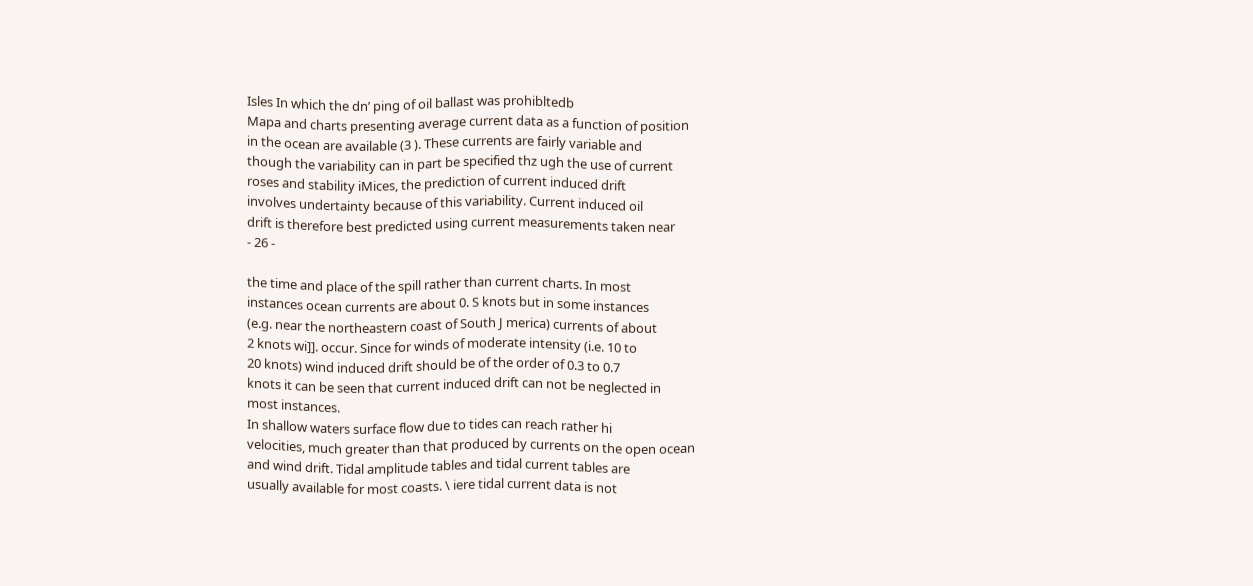Isles In which the dn’ ping of oil ballast was prohibltedb
Mapa and charts presenting average current data as a function of position
in the ocean are available (3 ). These currents are fairly variable and
though the variability can in part be specified thz ugh the use of current
roses and stability iMices, the prediction of current induced drift
involves undertainty because of this variability. Current induced oil
drift is therefore best predicted using current measurements taken near
- 26 -

the time and place of the spill rather than current charts. In most
instances ocean currents are about 0. S knots but in some instances
(e.g. near the northeastern coast of South J merica) currents of about
2 knots wi]]. occur. Since for winds of moderate intensity (i.e. 10 to
20 knots) wind induced drift should be of the order of 0.3 to 0.7
knots it can be seen that current induced drift can not be neglected in
most instances.
In shallow waters surface flow due to tides can reach rather hi
velocities, much greater than that produced by currents on the open ocean
and wind drift. Tidal amplitude tables and tidal current tables are
usually available for most coasts. \ iere tidal current data is not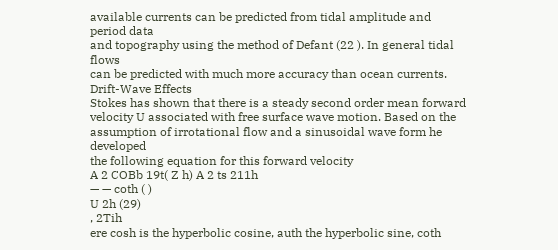available currents can be predicted from tidal amplitude and period data
and topography using the method of Defant (22 ). In general tidal flows
can be predicted with much more accuracy than ocean currents.
Drift-Wave Effects
Stokes has shown that there is a steady second order mean forward
velocity U associated with free surface wave motion. Based on the
assumption of irrotational flow and a sinusoidal wave form he developed
the following equation for this forward velocity
A 2 COBb 19t( Z h) A 2 ts 211h
— — coth ( )
U 2h (29)
, 2Tih
ere cosh is the hyperbolic cosine, auth the hyperbolic sine, coth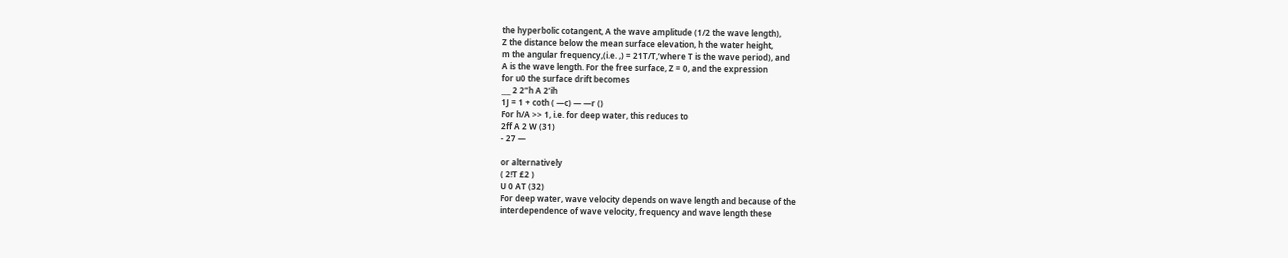the hyperbolic cotangent, A the wave amplitude (1/2 the wave length),
Z the distance below the mean surface elevation, h the water height,
m the angular frequency,(i.e. ,) = 21T/T,’where T is the wave period), and
A is the wave length. For the free surface, Z = 0, and the expression
for u0 the surface drift becomes
___ 2 2”h A 2’ih
1J = 1 + coth ( —c) — —r ()
For h/A >> 1, i.e. for deep water, this reduces to
2ff A 2 W (31)
- 27 —

or alternatively
( 2!T £2 )
U 0 AT (32)
For deep water, wave velocity depends on wave length and because of the
interdependence of wave velocity, frequency and wave length these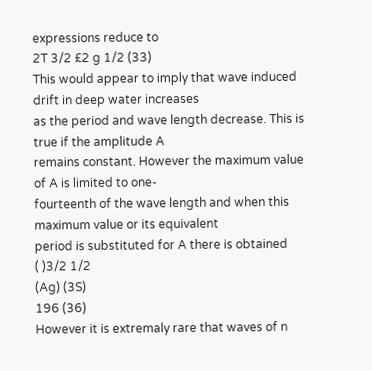expressions reduce to
2T 3/2 £2 g 1/2 (33)
This would appear to imply that wave induced drift in deep water increases
as the period and wave length decrease. This is true if the amplitude A
remains constant. However the maximum value of A is limited to one-
fourteenth of the wave length and when this maximum value or its equivalent
period is substituted for A there is obtained
( )3/2 1/2
(Ag) (3S)
196 (36)
However it is extremaly rare that waves of n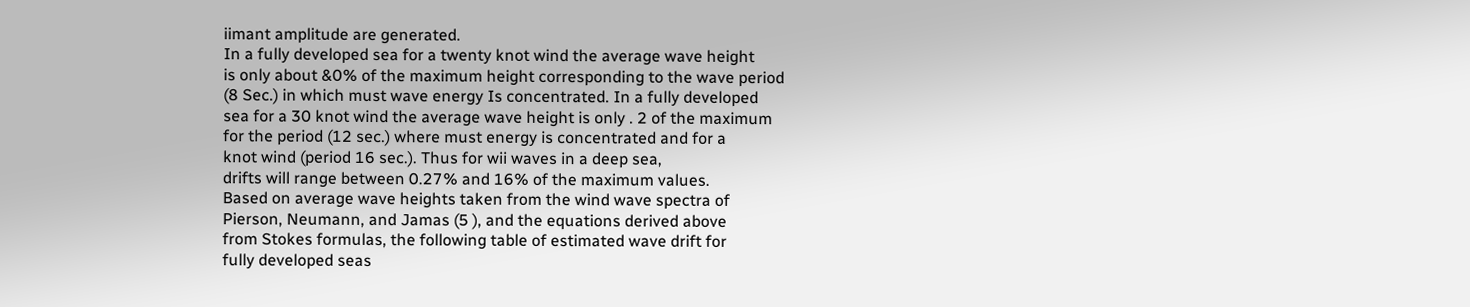iimant amplitude are generated.
In a fully developed sea for a twenty knot wind the average wave height
is only about &0% of the maximum height corresponding to the wave period
(8 Sec.) in which must wave energy Is concentrated. In a fully developed
sea for a 30 knot wind the average wave height is only . 2 of the maximum
for the period (12 sec.) where must energy is concentrated and for a
knot wind (period 16 sec.). Thus for wii waves in a deep sea,
drifts will range between 0.27% and 16% of the maximum values.
Based on average wave heights taken from the wind wave spectra of
Pierson, Neumann, and Jamas (5 ), and the equations derived above
from Stokes formulas, the following table of estimated wave drift for
fully developed seas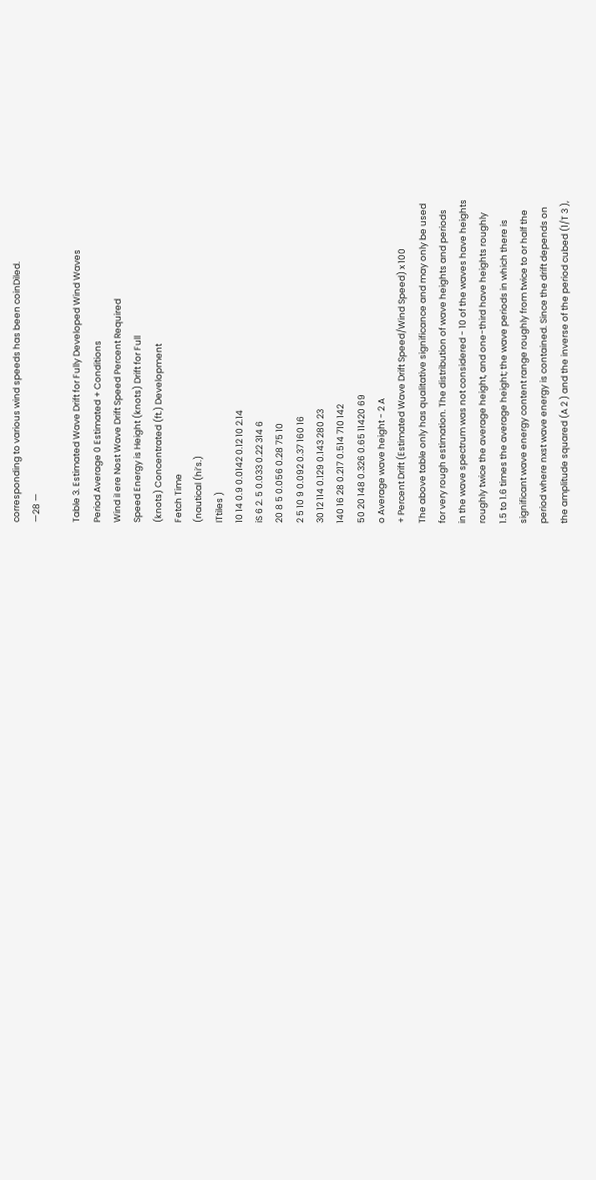corresponding to various wind speeds has been coinDiled.
—28 —

Table 3. Estimated Wave Drift for Fully Developed Wind Waves
Period Average 0 Estimated + Conditions
Wind iI ere Nost Wave Drift Speed Percent Required
Speed Energy is Height (knots) Drift for Full
(knots) Concentrated (ft.) Development
Fetch Time
(nautical (hi’s.)
ITtiles )
10 14 0.9 0.0142 0.12 10 2.14
iS 6 2. 5 0.033 0.22 314 6
20 8 5 0.056 0.28 75 10
2 5 10 9 0.092 0.37 160 16
30 12 114 0.129 0.143 280 23
140 16 28 0.217 0.514 710 142
50 20 148 0.326 0.65 11420 69
o Average wave height - 2 A
+ Percent Drift (Estimated Wave Drift Speed/Wind Speed) x 100
The above table only has qualitative significance and may only be used
for very rough estimation. The distribution of wave heights and periods
in the wave spectrum was not considered - 10 of the waves have heights
roughly twice the average height, and one-third have heights roughly
1.5 to 1.6 times the average height; the wave periods in which there is
significant wave energy content range roughly from twice to or half the
period where nxst wave energy is contained. Since the drift depends on
the amplitude squared (A 2 ) and the inverse of the period cubed (1/T 3 ),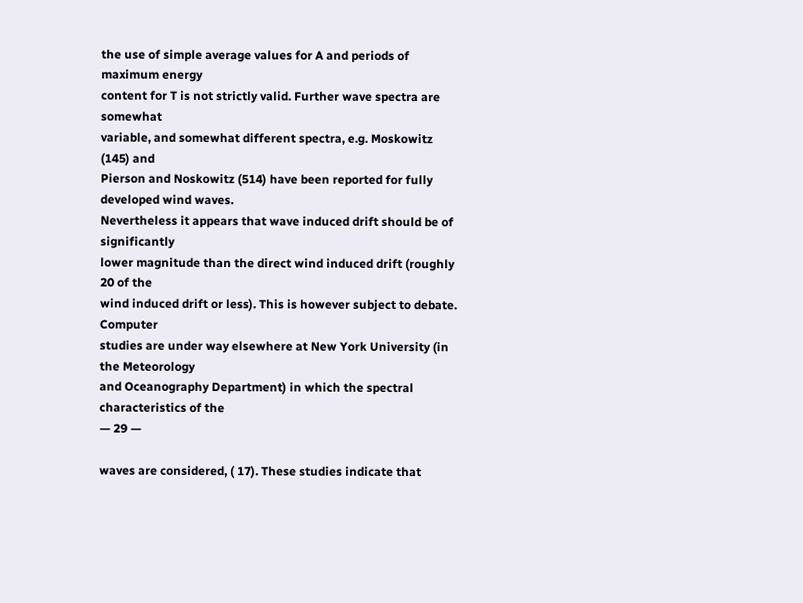the use of simple average values for A and periods of maximum energy
content for T is not strictly valid. Further wave spectra are somewhat
variable, and somewhat different spectra, e.g. Moskowitz (145) and
Pierson and Noskowitz (514) have been reported for fully developed wind waves.
Nevertheless it appears that wave induced drift should be of significantly
lower magnitude than the direct wind induced drift (roughly 20 of the
wind induced drift or less). This is however subject to debate. Computer
studies are under way elsewhere at New York University (in the Meteorology
and Oceanography Department) in which the spectral characteristics of the
— 29 —

waves are considered, ( 17). These studies indicate that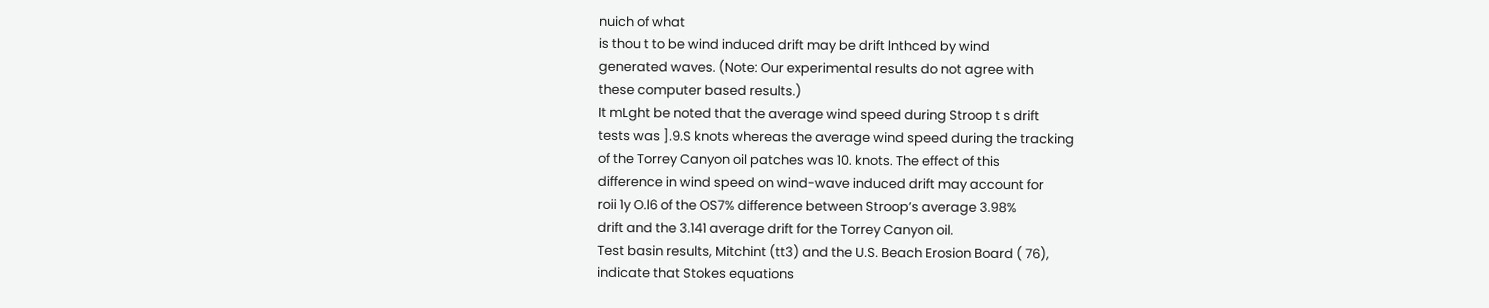nuich of what
is thou t to be wind induced drift may be drift lnthced by wind
generated waves. (Note: Our experimental results do not agree with
these computer based results.)
It mLght be noted that the average wind speed during Stroop t s drift
tests was ].9.S knots whereas the average wind speed during the tracking
of the Torrey Canyon oil patches was 10. knots. The effect of this
difference in wind speed on wind-wave induced drift may account for
roii 1y O.l6 of the OS7% difference between Stroop’s average 3.98%
drift and the 3.141 average drift for the Torrey Canyon oil.
Test basin results, Mitchint (tt3) and the U.S. Beach Erosion Board ( 76),
indicate that Stokes equations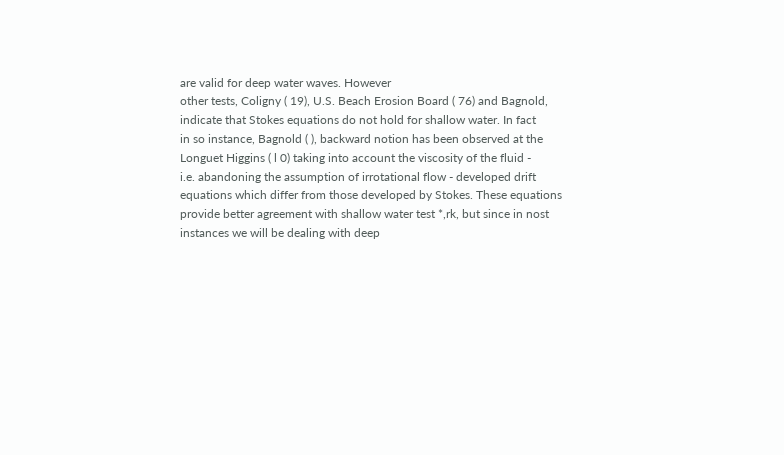are valid for deep water waves. However
other tests, Coligny ( 19), U.S. Beach Erosion Board ( 76) and Bagnold,
indicate that Stokes equations do not hold for shallow water. In fact
in so instance, Bagnold ( ), backward notion has been observed at the
Longuet Higgins ( l 0) taking into account the viscosity of the fluid -
i.e. abandoning the assumption of irrotational flow - developed drift
equations which differ from those developed by Stokes. These equations
provide better agreement with shallow water test *,rk, but since in nost
instances we will be dealing with deep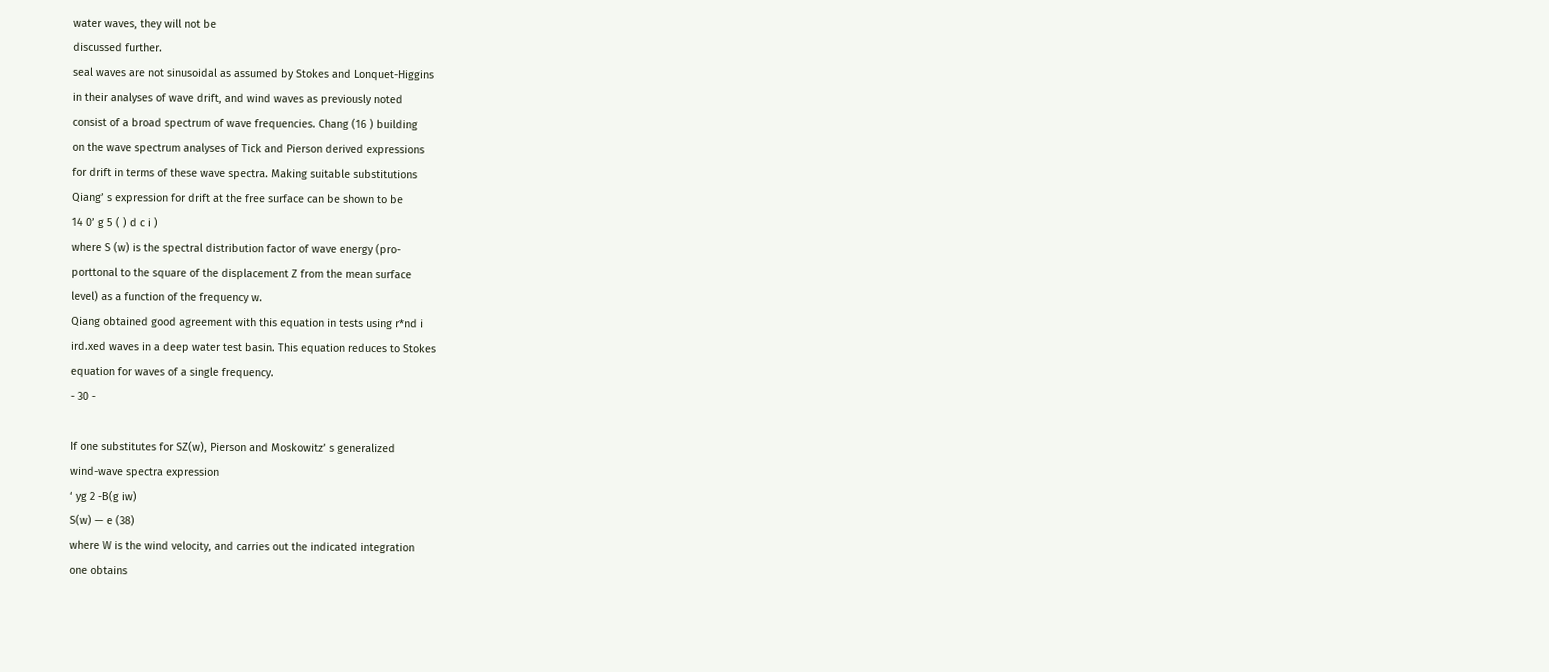water waves, they will not be
discussed further.
seal waves are not sinusoidal as assumed by Stokes and Lonquet-Higgins
in their analyses of wave drift, and wind waves as previously noted
consist of a broad spectrum of wave frequencies. Chang (16 ) building
on the wave spectrum analyses of Tick and Pierson derived expressions
for drift in terms of these wave spectra. Making suitable substitutions
Qiang’ s expression for drift at the free surface can be shown to be
14 0’ g 5 ( ) d c i )
where S (w) is the spectral distribution factor of wave energy (pro-
porttonal to the square of the displacement Z from the mean surface
level) as a function of the frequency w.
Qiang obtained good agreement with this equation in tests using r*nd i
ird.xed waves in a deep water test basin. This equation reduces to Stokes
equation for waves of a single frequency.
- 30 -

If one substitutes for SZ(w), Pierson and Moskowitz’ s generalized
wind-wave spectra expression
‘ yg 2 -B(g iw)
S(w) — e (38)
where W is the wind velocity, and carries out the indicated integration
one obtains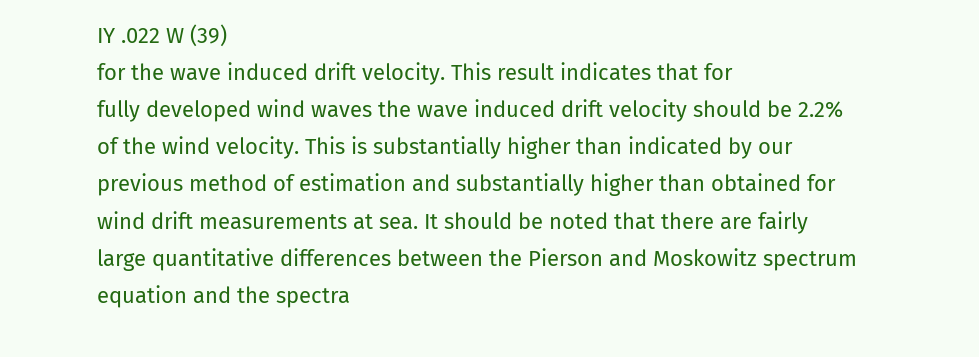IY .022 W (39)
for the wave induced drift velocity. This result indicates that for
fully developed wind waves the wave induced drift velocity should be 2.2%
of the wind velocity. This is substantially higher than indicated by our
previous method of estimation and substantially higher than obtained for
wind drift measurements at sea. It should be noted that there are fairly
large quantitative differences between the Pierson and Moskowitz spectrum
equation and the spectra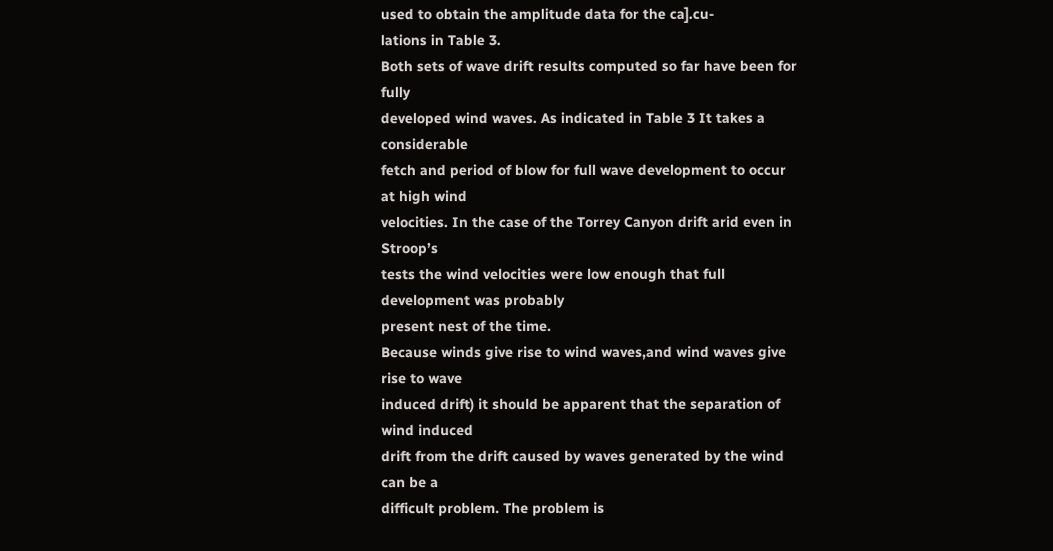used to obtain the amplitude data for the ca].cu-
lations in Table 3.
Both sets of wave drift results computed so far have been for fully
developed wind waves. As indicated in Table 3 It takes a considerable
fetch and period of blow for full wave development to occur at high wind
velocities. In the case of the Torrey Canyon drift arid even in Stroop’s
tests the wind velocities were low enough that full development was probably
present nest of the time.
Because winds give rise to wind waves,and wind waves give rise to wave
induced drift) it should be apparent that the separation of wind induced
drift from the drift caused by waves generated by the wind can be a
difficult problem. The problem is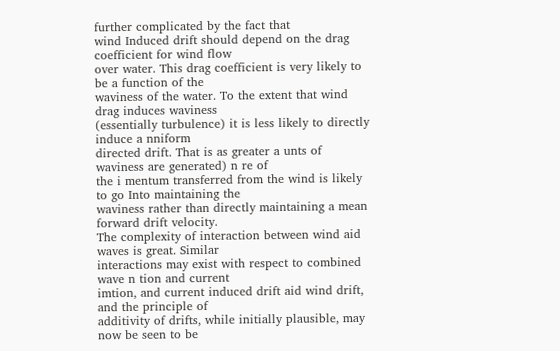further complicated by the fact that
wind Induced drift should depend on the drag coefficient for wind flow
over water. This drag coefficient is very likely to be a function of the
waviness of the water. To the extent that wind drag induces waviness
(essentially turbulence) it is less likely to directly induce a nniform
directed drift. That is as greater a unts of waviness are generated) n re of
the i mentum transferred from the wind is likely to go Into maintaining the
waviness rather than directly maintaining a mean forward drift velocity.
The complexity of interaction between wind aid waves is great. Similar
interactions may exist with respect to combined wave n tion and current
imtion, and current induced drift aid wind drift, and the principle of
additivity of drifts, while initially plausible, may now be seen to be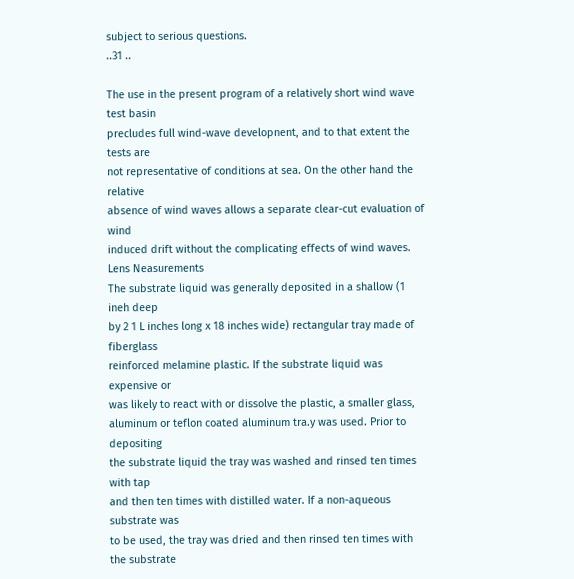subject to serious questions.
..31 ..

The use in the present program of a relatively short wind wave test basin
precludes full wind-wave developnent, and to that extent the tests are
not representative of conditions at sea. On the other hand the relative
absence of wind waves allows a separate clear-cut evaluation of wind
induced drift without the complicating effects of wind waves.
Lens Neasurements
The substrate liquid was generally deposited in a shallow (1 ineh deep
by 2 1 L inches long x 18 inches wide) rectangular tray made of fiberglass
reinforced melamine plastic. If the substrate liquid was expensive or
was likely to react with or dissolve the plastic, a smaller glass,
aluminum or teflon coated aluminum tra.y was used. Prior to depositing
the substrate liquid the tray was washed and rinsed ten times with tap
and then ten times with distilled water. If a non-aqueous substrate was
to be used, the tray was dried and then rinsed ten times with the substrate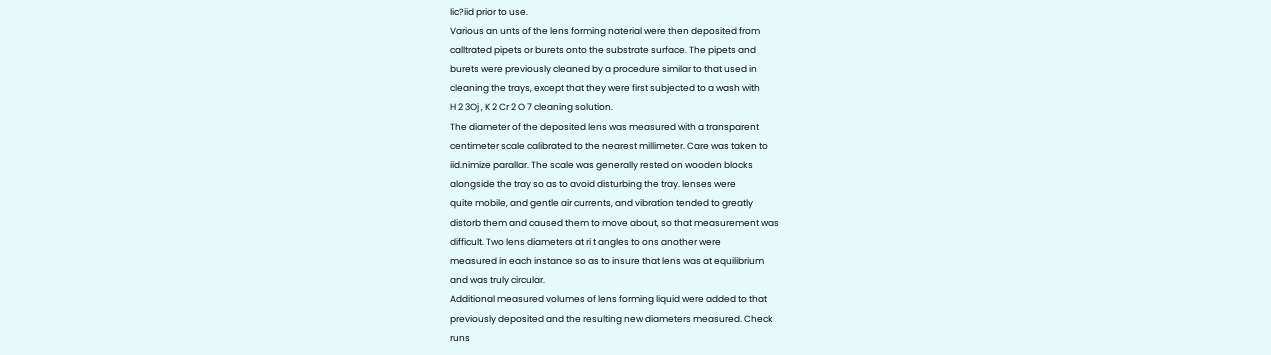lic?iid prior to use.
Various an unts of the lens forming naterial were then deposited from
calltrated pipets or burets onto the substrate surface. The pipets and
burets were previously cleaned by a procedure similar to that used in
cleaning the trays, except that they were first subjected to a wash with
H 2 3Oj , K 2 Cr 2 O 7 cleaning solution.
The diameter of the deposited lens was measured with a transparent
centimeter scale calibrated to the nearest millimeter. Care was taken to
iid.nimize parallar. The scale was generally rested on wooden blocks
alongside the tray so as to avoid disturbing the tray. lenses were
quite mobile, and gentle air currents, and vibration tended to greatly
distorb them and caused them to move about, so that measurement was
difficult. Two lens diameters at ri t angles to ons another were
measured in each instance so as to insure that lens was at equilibrium
and was truly circular.
Additional measured volumes of lens forming liquid were added to that
previously deposited and the resulting new diameters measured. Check
runs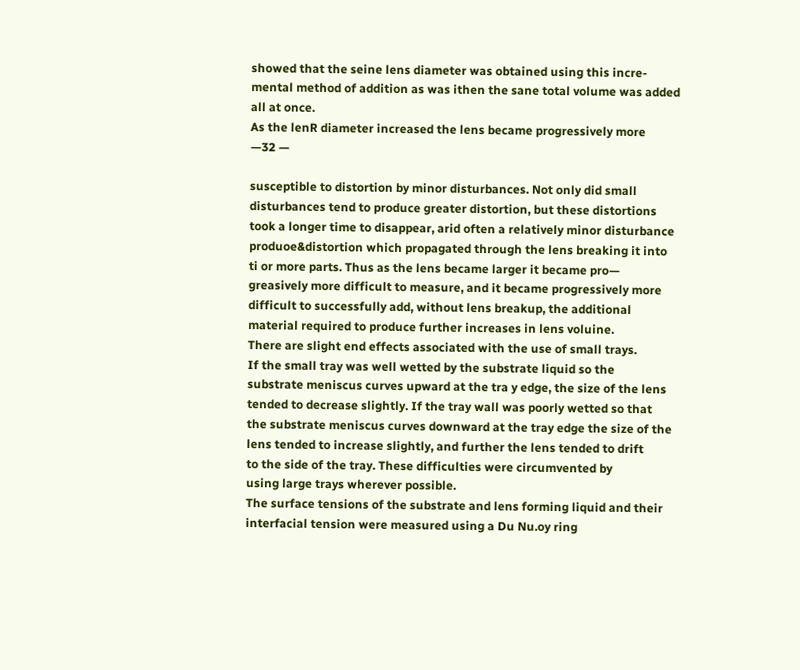showed that the seine lens diameter was obtained using this incre-
mental method of addition as was ithen the sane total volume was added
all at once.
As the lenR diameter increased the lens became progressively more
—32 —

susceptible to distortion by minor disturbances. Not only did small
disturbances tend to produce greater distortion, but these distortions
took a longer time to disappear, arid often a relatively minor disturbance
produoe&distortion which propagated through the lens breaking it into
ti or more parts. Thus as the lens became larger it became pro—
greasively more difficult to measure, and it became progressively more
difficult to successfully add, without lens breakup, the additional
material required to produce further increases in lens voluine.
There are slight end effects associated with the use of small trays.
If the small tray was well wetted by the substrate liquid so the
substrate meniscus curves upward at the tra y edge, the size of the lens
tended to decrease slightly. If the tray wall was poorly wetted so that
the substrate meniscus curves downward at the tray edge the size of the
lens tended to increase slightly, and further the lens tended to drift
to the side of the tray. These difficulties were circumvented by
using large trays wherever possible.
The surface tensions of the substrate and lens forming liquid and their
interfacial tension were measured using a Du Nu.oy ring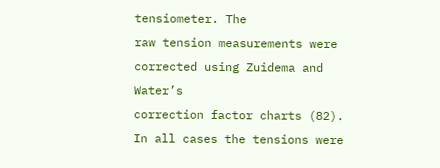tensiometer. The
raw tension measurements were corrected using Zuidema and Water’s
correction factor charts (82). In all cases the tensions were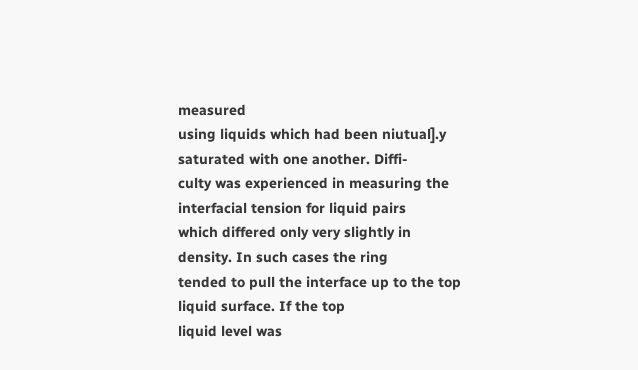measured
using liquids which had been niutual].y saturated with one another. Diffi-
culty was experienced in measuring the interfacial tension for liquid pairs
which differed only very slightly in density. In such cases the ring
tended to pull the interface up to the top liquid surface. If the top
liquid level was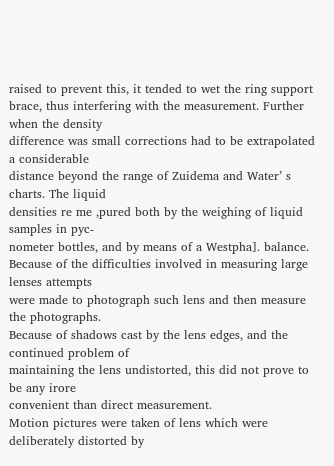raised to prevent this, it tended to wet the ring support
brace, thus interfering with the measurement. Further when the density
difference was small corrections had to be extrapolated a considerable
distance beyond the range of Zuidema and Water’ s charts. The liquid
densities re me ,pured both by the weighing of liquid samples in pyc-
nometer bottles, and by means of a Westpha]. balance.
Because of the difficulties involved in measuring large lenses attempts
were made to photograph such lens and then measure the photographs.
Because of shadows cast by the lens edges, and the continued problem of
maintaining the lens undistorted, this did not prove to be any irore
convenient than direct measurement.
Motion pictures were taken of lens which were deliberately distorted by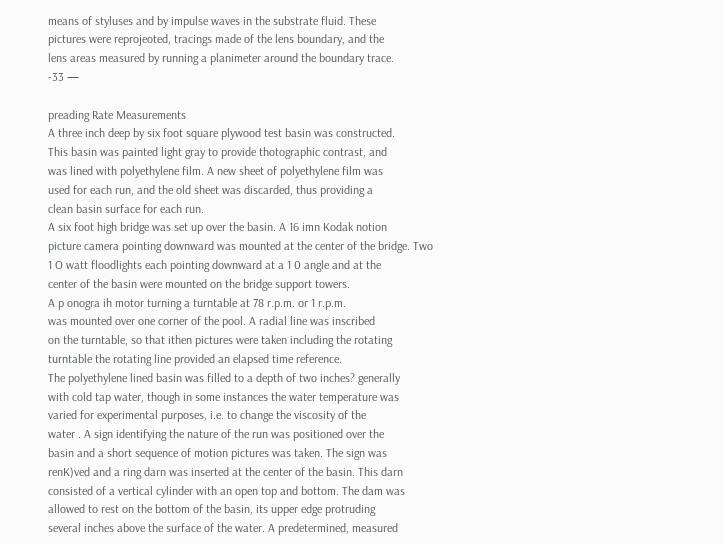means of styluses and by impulse waves in the substrate fluid. These
pictures were reprojeoted, tracings made of the lens boundary, and the
lens areas measured by running a planimeter around the boundary trace.
-33 —

preading Rate Measurements
A three inch deep by six foot square plywood test basin was constructed.
This basin was painted light gray to provide thotographic contrast, and
was lined with polyethylene film. A new sheet of polyethylene film was
used for each run, and the old sheet was discarded, thus providing a
clean basin surface for each run.
A six foot high bridge was set up over the basin. A 16 imn Kodak notion
picture camera pointing downward was mounted at the center of the bridge. Two
1 O watt floodlights each pointing downward at a 1 0 angle and at the
center of the basin were mounted on the bridge support towers.
A p onogra ih motor turning a turntable at 78 r.p.m. or 1 r.p.m.
was mounted over one corner of the pool. A radial line was inscribed
on the turntable, so that ithen pictures were taken including the rotating
turntable the rotating line provided an elapsed time reference.
The polyethylene lined basin was filled to a depth of two inches? generally
with cold tap water, though in some instances the water temperature was
varied for experimental purposes, i.e. to change the viscosity of the
water . A sign identifying the nature of the run was positioned over the
basin and a short sequence of motion pictures was taken. The sign was
renK)ved and a ring darn was inserted at the center of the basin. This darn
consisted of a vertical cylinder with an open top and bottom. The dam was
allowed to rest on the bottom of the basin, its upper edge protruding
several inches above the surface of the water. A predetermined, measured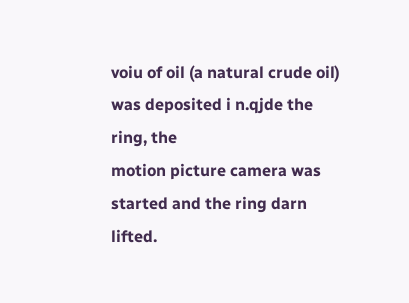voiu of oil (a natural crude oil) was deposited i n.qjde the ring, the
motion picture camera was started and the ring darn lifted.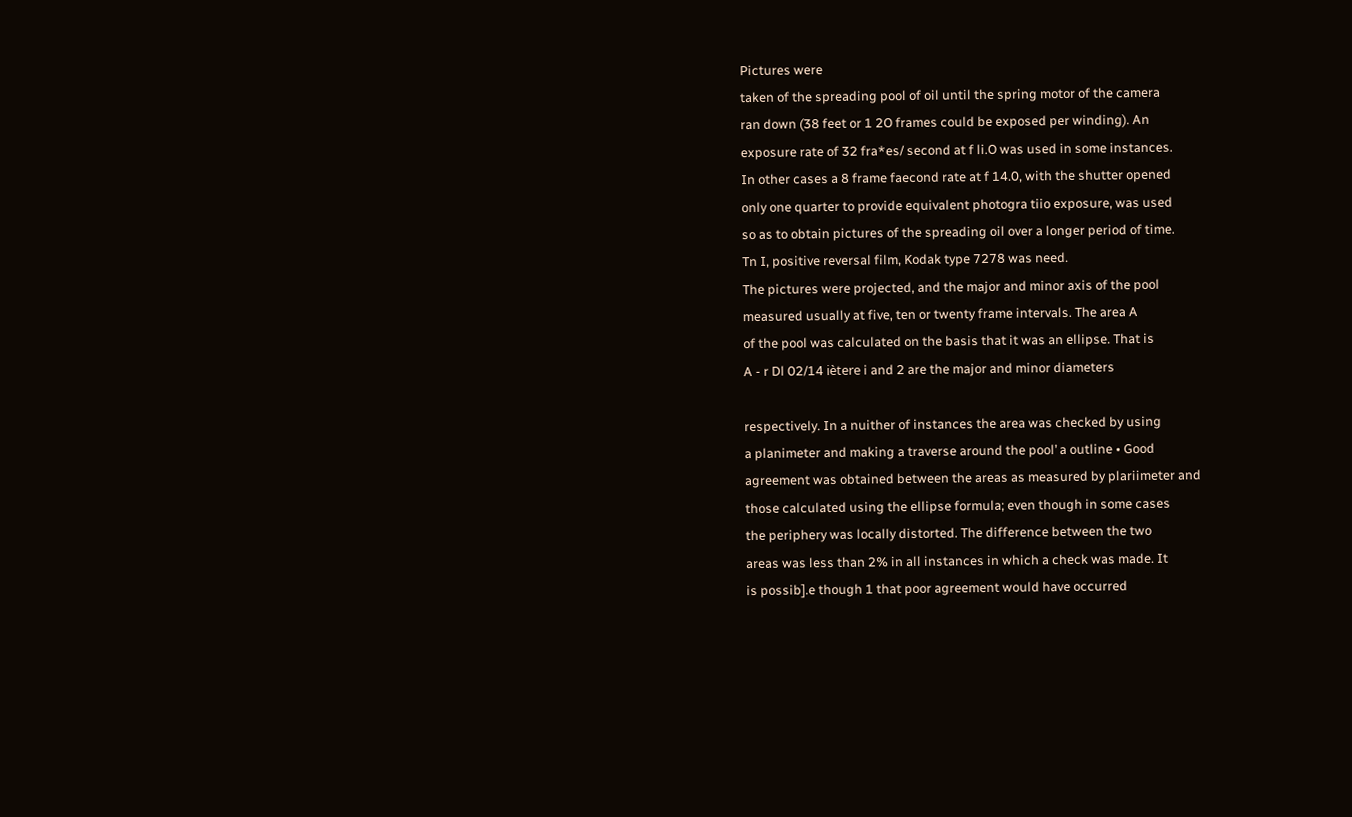Pictures were
taken of the spreading pool of oil until the spring motor of the camera
ran down (38 feet or 1 2O frames could be exposed per winding). An
exposure rate of 32 fra*es/ second at f li.O was used in some instances.
In other cases a 8 frame faecond rate at f 14.0, with the shutter opened
only one quarter to provide equivalent photogra tiio exposure, was used
so as to obtain pictures of the spreading oil over a longer period of time.
Tn I, positive reversal film, Kodak type 7278 was need.
The pictures were projected, and the major and minor axis of the pool
measured usually at five, ten or twenty frame intervals. The area A
of the pool was calculated on the basis that it was an ellipse. That is
A - r Dl 02/14 iètere i and 2 are the major and minor diameters

respectively. In a nuither of instances the area was checked by using
a planimeter and making a traverse around the pool’ a outline • Good
agreement was obtained between the areas as measured by plariimeter and
those calculated using the ellipse formula; even though in some cases
the periphery was locally distorted. The difference between the two
areas was less than 2% in all instances in which a check was made. It
is possib].e though 1 that poor agreement would have occurred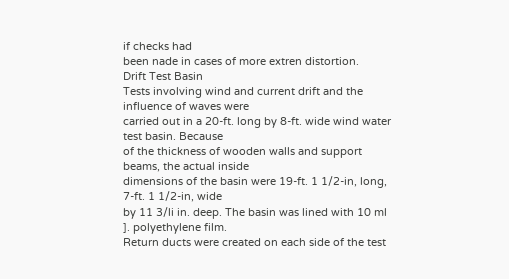if checks had
been nade in cases of more extren distortion.
Drift Test Basin
Tests involving wind and current drift and the influence of waves were
carried out in a 20-ft. long by 8-ft. wide wind water test basin. Because
of the thickness of wooden walls and support beams, the actual inside
dimensions of the basin were 19-ft. 1 1/2-in, long, 7-ft. 1 1/2-in, wide
by 11 3/li in. deep. The basin was lined with 10 ml ]. polyethylene film.
Return ducts were created on each side of the test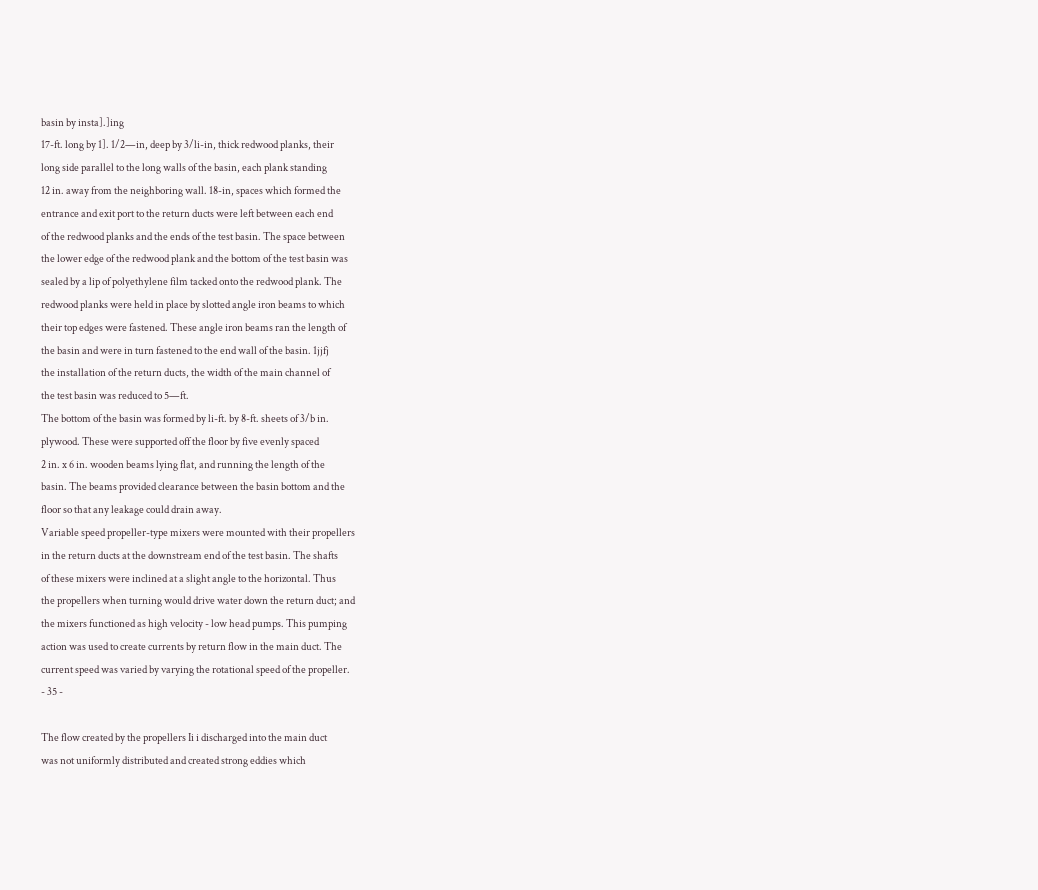basin by insta].]ing
17-ft. long by 1]. 1/2—in, deep by 3/li-in, thick redwood planks, their
long side parallel to the long walls of the basin, each plank standing
12 in. away from the neighboring wall. 18-in, spaces which formed the
entrance and exit port to the return ducts were left between each end
of the redwood planks and the ends of the test basin. The space between
the lower edge of the redwood plank and the bottom of the test basin was
sealed by a lip of polyethylene film tacked onto the redwood plank. The
redwood planks were held in place by slotted angle iron beams to which
their top edges were fastened. These angle iron beams ran the length of
the basin and were in turn fastened to the end wall of the basin. 1jjfj
the installation of the return ducts, the width of the main channel of
the test basin was reduced to 5—ft.
The bottom of the basin was formed by li-ft. by 8-ft. sheets of 3/b in.
plywood. These were supported off the floor by five evenly spaced
2 in. x 6 in. wooden beams lying flat, and running the length of the
basin. The beams provided clearance between the basin bottom and the
floor so that any leakage could drain away.
Variable speed propeller-type mixers were mounted with their propellers
in the return ducts at the downstream end of the test basin. The shafts
of these mixers were inclined at a slight angle to the horizontal. Thus
the propellers when turning would drive water down the return duct; and
the mixers functioned as high velocity - low head pumps. This pumping
action was used to create currents by return flow in the main duct. The
current speed was varied by varying the rotational speed of the propeller.
- 35 -

The flow created by the propellers Ii i discharged into the main duct
was not uniformly distributed and created strong eddies which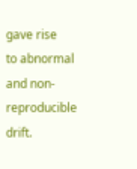gave rise
to abnormal and non-reproducible drift.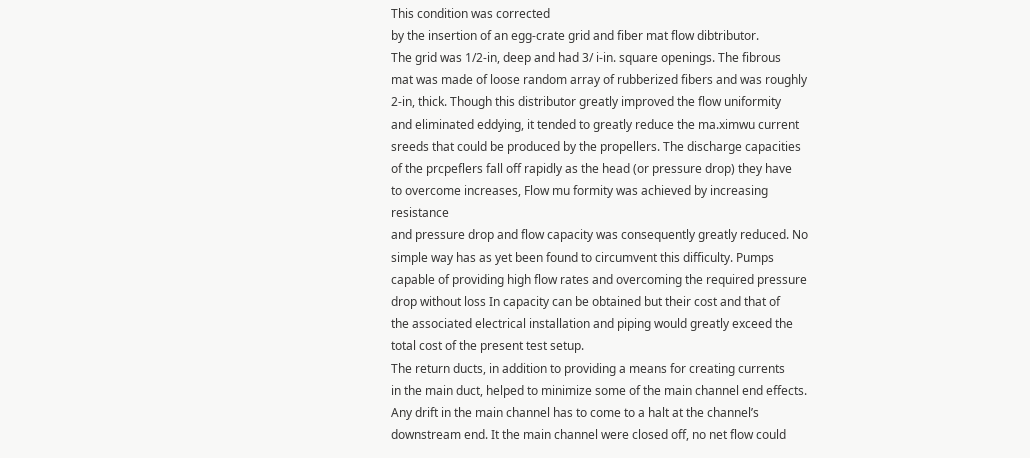This condition was corrected
by the insertion of an egg-crate grid and fiber mat flow dibtributor.
The grid was 1/2-in, deep and had 3/ i-in. square openings. The fibrous
mat was made of loose random array of rubberized fibers and was roughly
2-in, thick. Though this distributor greatly improved the flow uniformity
and eliminated eddying, it tended to greatly reduce the ma.ximwu current
sreeds that could be produced by the propellers. The discharge capacities
of the prcpeflers fall off rapidly as the head (or pressure drop) they have
to overcome increases, Flow mu formity was achieved by increasing resistance
and pressure drop and flow capacity was consequently greatly reduced. No
simple way has as yet been found to circumvent this difficulty. Pumps
capable of providing high flow rates and overcoming the required pressure
drop without loss In capacity can be obtained but their cost and that of
the associated electrical installation and piping would greatly exceed the
total cost of the present test setup.
The return ducts, in addition to providing a means for creating currents
in the main duct, helped to minimize some of the main channel end effects.
Any drift in the main channel has to come to a halt at the channel’s
downstream end. It the main channel were closed off, no net flow could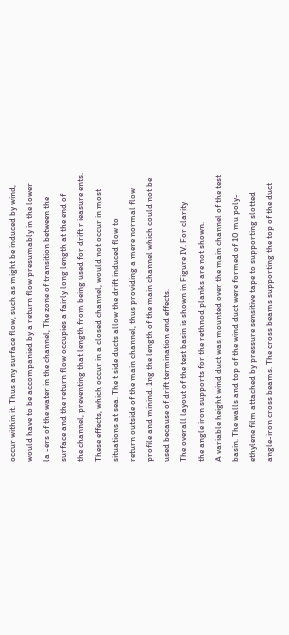occur within it. Thus any surface flow, such as might be induced by wind,
would have to be accompanied by a return flow presumably in the lower
la -ers of the water in the channel, The zone of transition between the
surface and the return flow occupies a fairly long length at the end of
the channel, preventing that length from being used for drift r ieasure ents.
These effects, which occur in a closed channel, would not occur in most
situations at sea. The t side ducts allow the drift induced flow to
return outside of the main channel, thus providing a mere normal flow
profile and minind. 1ng the length of the main channel which could not be
used because of drift termination end effects.
The overall layout of the test basin is shown in Figure IV. For clarity
the angle iron supports for the rethnod planks are not shown.
A variable height wind duct was mounted over the main channel of the test
basin. The walls and top of the wind duct were formed of 10 mu poly-
ethylene film attached by pressure sensitive tape to supporting slotted
angle-iron cross beams. The cross beams supporting the top of the duct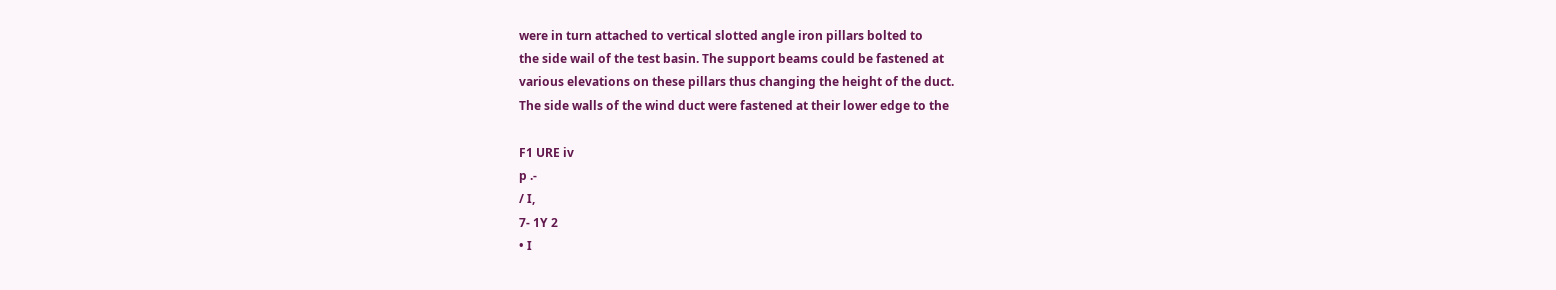were in turn attached to vertical slotted angle iron pillars bolted to
the side wail of the test basin. The support beams could be fastened at
various elevations on these pillars thus changing the height of the duct.
The side walls of the wind duct were fastened at their lower edge to the

F1 URE iv
p .-
/ I,
7- 1Y 2
• I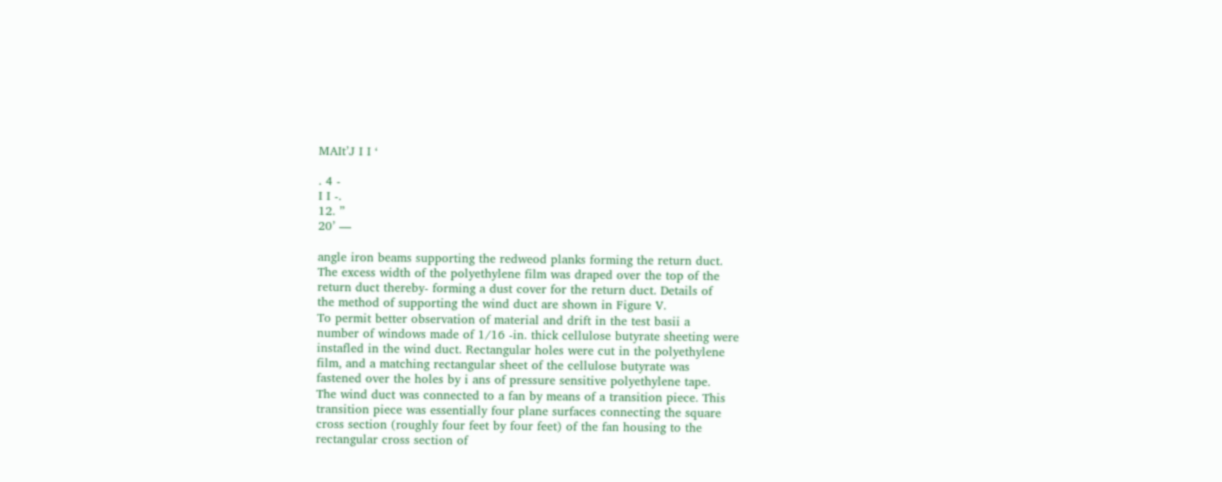MAIt’J I I ‘

. 4 -
I I -.
12. ”
20’ —

angle iron beams supporting the redweod planks forming the return duct.
The excess width of the polyethylene film was draped over the top of the
return duct thereby- forming a dust cover for the return duct. Details of
the method of supporting the wind duct are shown in Figure V.
To permit better observation of material and drift in the test basii a
number of windows made of 1/16 -in. thick cellulose butyrate sheeting were
instafled in the wind duct. Rectangular holes were cut in the polyethylene
film, and a matching rectangular sheet of the cellulose butyrate was
fastened over the holes by i ans of pressure sensitive polyethylene tape.
The wind duct was connected to a fan by means of a transition piece. This
transition piece was essentially four plane surfaces connecting the square
cross section (roughly four feet by four feet) of the fan housing to the
rectangular cross section of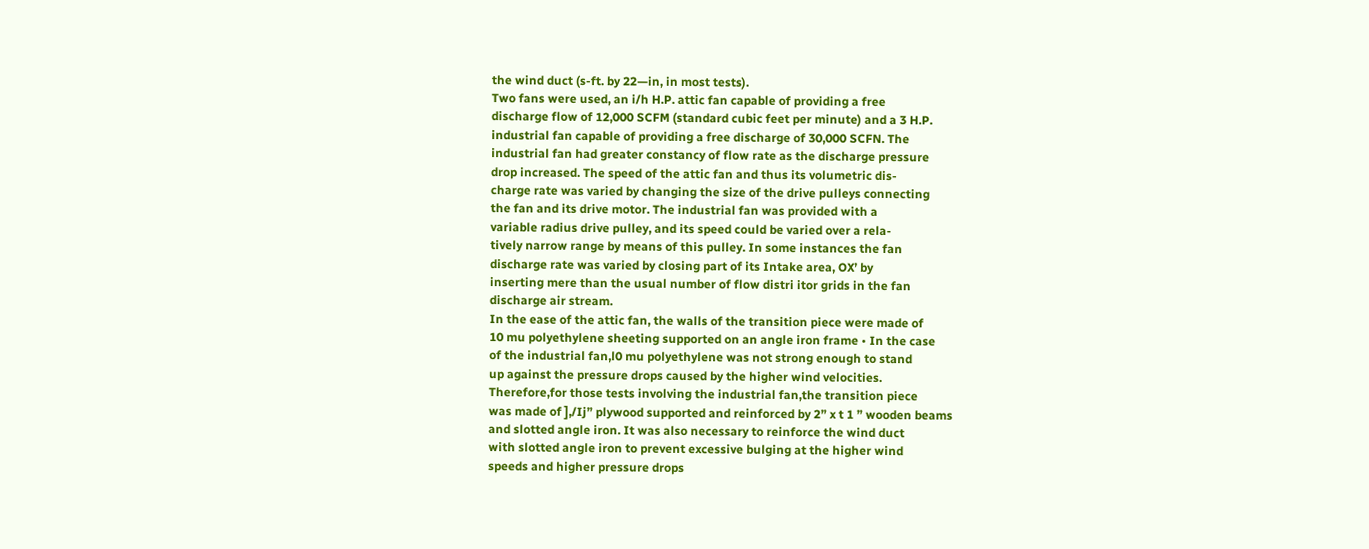the wind duct (s-ft. by 22—in, in most tests).
Two fans were used, an i/h H.P. attic fan capable of providing a free
discharge flow of 12,000 SCFM (standard cubic feet per minute) and a 3 H.P.
industrial fan capable of providing a free discharge of 30,000 SCFN. The
industrial fan had greater constancy of flow rate as the discharge pressure
drop increased. The speed of the attic fan and thus its volumetric dis-
charge rate was varied by changing the size of the drive pulleys connecting
the fan and its drive motor. The industrial fan was provided with a
variable radius drive pulley, and its speed could be varied over a rela-
tively narrow range by means of this pulley. In some instances the fan
discharge rate was varied by closing part of its Intake area, OX’ by
inserting mere than the usual number of flow distri itor grids in the fan
discharge air stream.
In the ease of the attic fan, the walls of the transition piece were made of
10 mu polyethylene sheeting supported on an angle iron frame • In the case
of the industrial fan,l0 mu polyethylene was not strong enough to stand
up against the pressure drops caused by the higher wind velocities.
Therefore,for those tests involving the industrial fan,the transition piece
was made of ],/Ij” plywood supported and reinforced by 2” x t 1 ” wooden beams
and slotted angle iron. It was also necessary to reinforce the wind duct
with slotted angle iron to prevent excessive bulging at the higher wind
speeds and higher pressure drops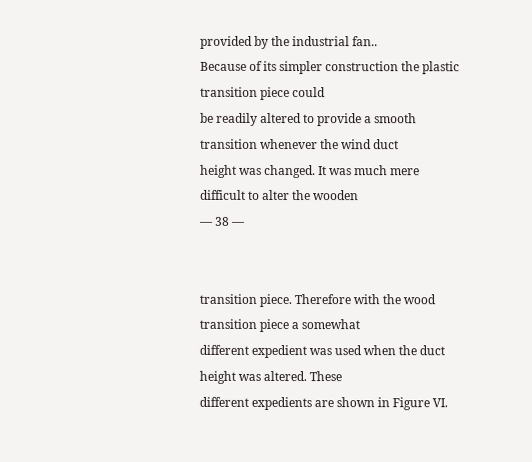provided by the industrial fan..
Because of its simpler construction the plastic transition piece could
be readily altered to provide a smooth transition whenever the wind duct
height was changed. It was much mere difficult to alter the wooden
— 38 —


transition piece. Therefore with the wood transition piece a somewhat
different expedient was used when the duct height was altered. These
different expedients are shown in Figure VI.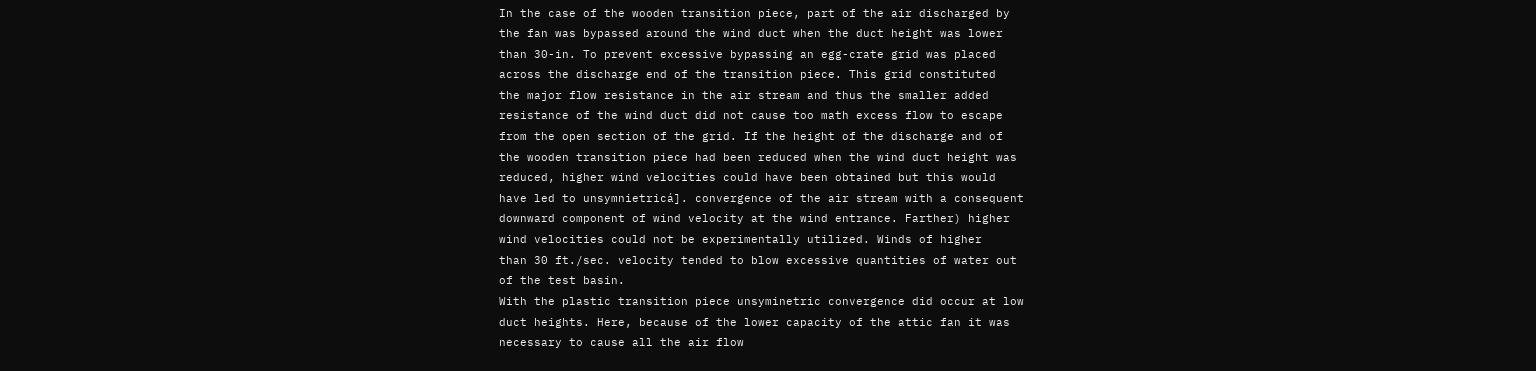In the case of the wooden transition piece, part of the air discharged by
the fan was bypassed around the wind duct when the duct height was lower
than 30-in. To prevent excessive bypassing an egg-crate grid was placed
across the discharge end of the transition piece. This grid constituted
the major flow resistance in the air stream and thus the smaller added
resistance of the wind duct did not cause too math excess flow to escape
from the open section of the grid. If the height of the discharge and of
the wooden transition piece had been reduced when the wind duct height was
reduced, higher wind velocities could have been obtained but this would
have led to unsymnietricá]. convergence of the air stream with a consequent
downward component of wind velocity at the wind entrance. Farther) higher
wind velocities could not be experimentally utilized. Winds of higher
than 30 ft./sec. velocity tended to blow excessive quantities of water out
of the test basin.
With the plastic transition piece unsyminetric convergence did occur at low
duct heights. Here, because of the lower capacity of the attic fan it was
necessary to cause all the air flow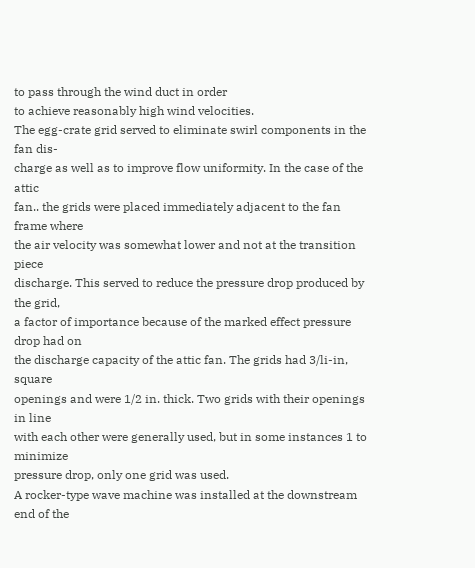to pass through the wind duct in order
to achieve reasonably high wind velocities.
The egg-crate grid served to eliminate swirl components in the fan dis-
charge as well as to improve flow uniformity. In the case of the attic
fan.. the grids were placed immediately adjacent to the fan frame where
the air velocity was somewhat lower and not at the transition piece
discharge. This served to reduce the pressure drop produced by the grid,
a factor of importance because of the marked effect pressure drop had on
the discharge capacity of the attic fan. The grids had 3/li-in, square
openings and were 1/2 in. thick. Two grids with their openings in line
with each other were generally used, but in some instances 1 to minimize
pressure drop, only one grid was used.
A rocker-type wave machine was installed at the downstream end of the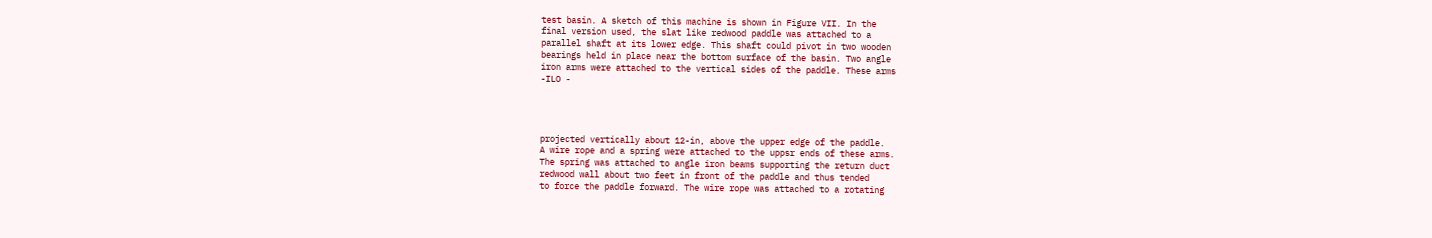test basin. A sketch of this machine is shown in Figure VII. In the
final version used, the slat like redwood paddle was attached to a
parallel shaft at its lower edge. This shaft could pivot in two wooden
bearings held in place near the bottom surface of the basin. Two angle
iron arms were attached to the vertical sides of the paddle. These arms
-ILO -




projected vertically about 12-in, above the upper edge of the paddle.
A wire rope and a spring were attached to the uppsr ends of these arms.
The spring was attached to angle iron beams supporting the return duct
redwood wall about two feet in front of the paddle and thus tended
to force the paddle forward. The wire rope was attached to a rotating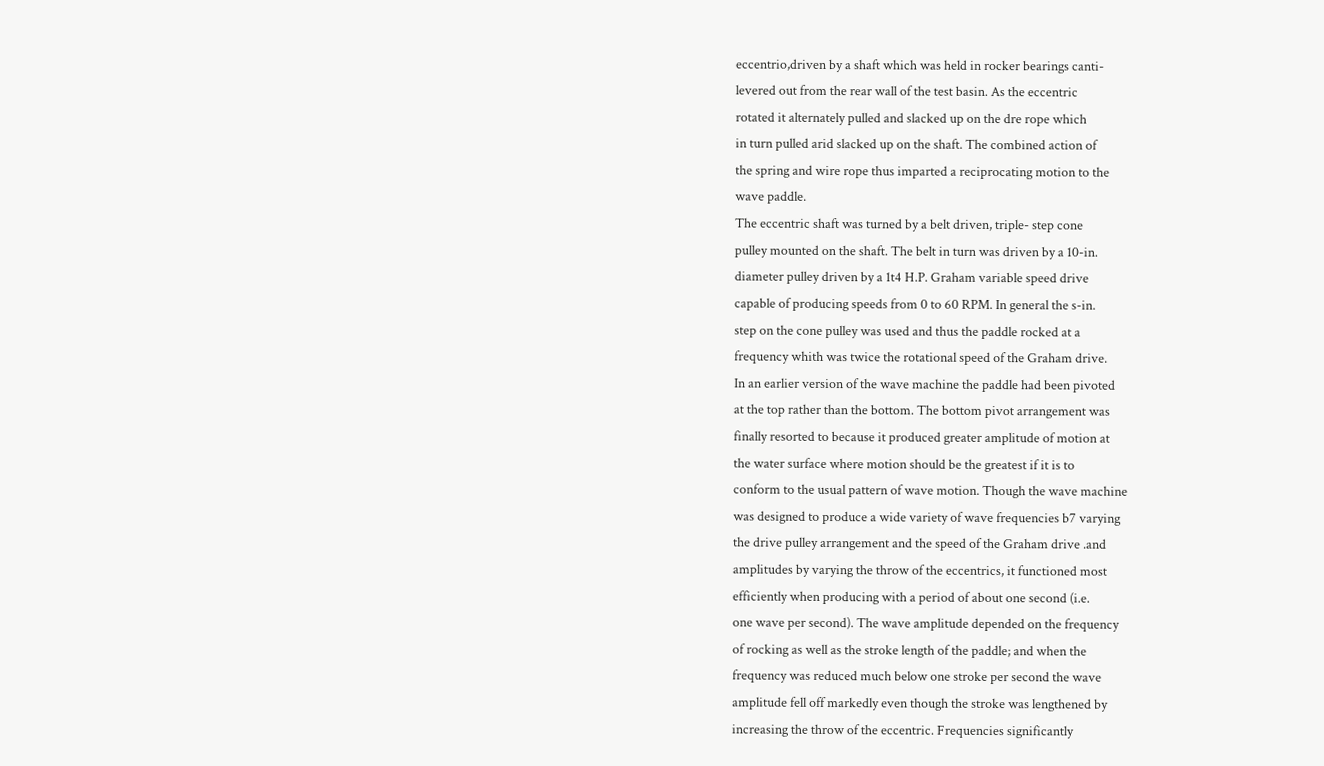eccentrio,driven by a shaft which was held in rocker bearings canti-
levered out from the rear wall of the test basin. As the eccentric
rotated it alternately pulled and slacked up on the dre rope which
in turn pulled arid slacked up on the shaft. The combined action of
the spring and wire rope thus imparted a reciprocating motion to the
wave paddle.
The eccentric shaft was turned by a belt driven, triple- step cone
pulley mounted on the shaft. The belt in turn was driven by a 10-in.
diameter pulley driven by a 1t4 H.P. Graham variable speed drive
capable of producing speeds from 0 to 60 RPM. In general the s-in.
step on the cone pulley was used and thus the paddle rocked at a
frequency whith was twice the rotational speed of the Graham drive.
In an earlier version of the wave machine the paddle had been pivoted
at the top rather than the bottom. The bottom pivot arrangement was
finally resorted to because it produced greater amplitude of motion at
the water surface where motion should be the greatest if it is to
conform to the usual pattern of wave motion. Though the wave machine
was designed to produce a wide variety of wave frequencies b7 varying
the drive pulley arrangement and the speed of the Graham drive .and
amplitudes by varying the throw of the eccentrics, it functioned most
efficiently when producing with a period of about one second (i.e.
one wave per second). The wave amplitude depended on the frequency
of rocking as well as the stroke length of the paddle; and when the
frequency was reduced much below one stroke per second the wave
amplitude fell off markedly even though the stroke was lengthened by
increasing the throw of the eccentric. Frequencies significantly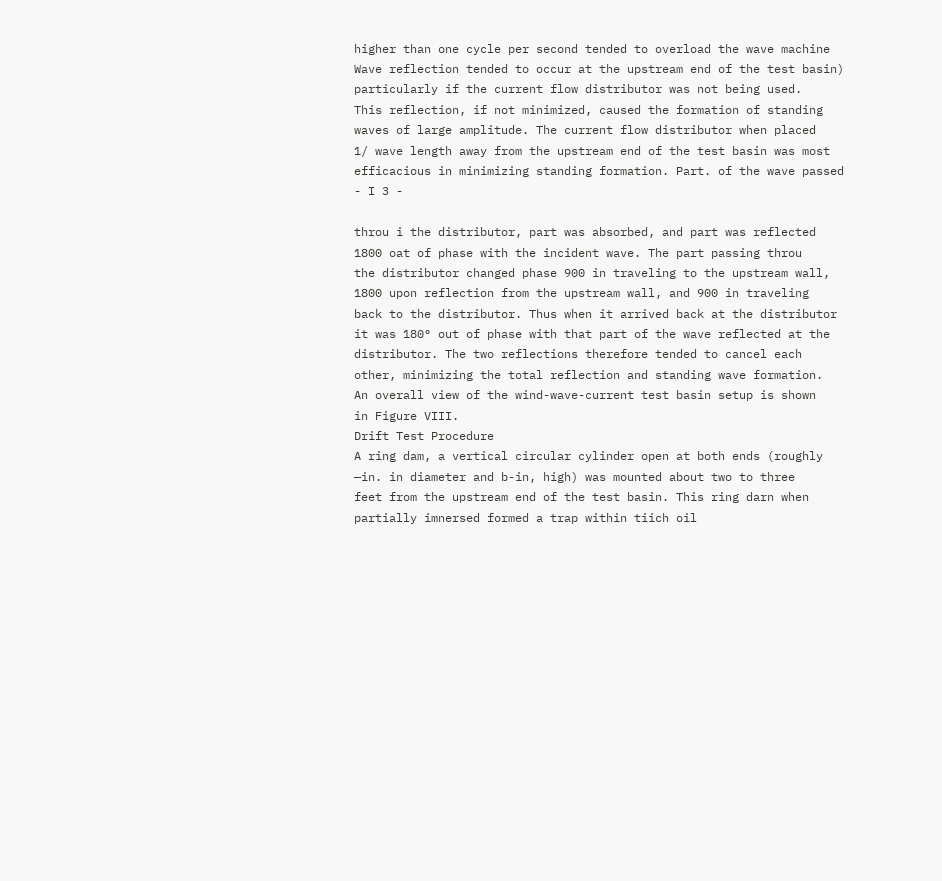higher than one cycle per second tended to overload the wave machine
Wave reflection tended to occur at the upstream end of the test basin)
particularly if the current flow distributor was not being used.
This reflection, if not minimized, caused the formation of standing
waves of large amplitude. The current flow distributor when placed
1/ wave length away from the upstream end of the test basin was most
efficacious in minimizing standing formation. Part. of the wave passed
- I 3 -

throu i the distributor, part was absorbed, and part was reflected
1800 oat of phase with the incident wave. The part passing throu
the distributor changed phase 900 in traveling to the upstream wall,
1800 upon reflection from the upstream wall, and 900 in traveling
back to the distributor. Thus when it arrived back at the distributor
it was 180° out of phase with that part of the wave reflected at the
distributor. The two reflections therefore tended to cancel each
other, minimizing the total reflection and standing wave formation.
An overall view of the wind-wave-current test basin setup is shown
in Figure VIII.
Drift Test Procedure
A ring dam, a vertical circular cylinder open at both ends (roughly
—in. in diameter and b-in, high) was mounted about two to three
feet from the upstream end of the test basin. This ring darn when
partially imnersed formed a trap within tiich oil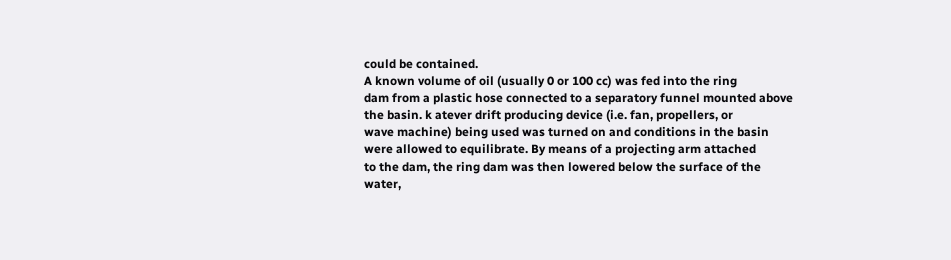could be contained.
A known volume of oil (usually 0 or 100 cc) was fed into the ring
dam from a plastic hose connected to a separatory funnel mounted above
the basin. k atever drift producing device (i.e. fan, propellers, or
wave machine) being used was turned on and conditions in the basin
were allowed to equilibrate. By means of a projecting arm attached
to the dam, the ring dam was then lowered below the surface of the
water,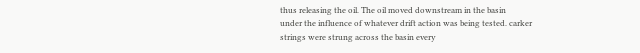thus releasing the oil. The oil moved downstream in the basin
under the influence of whatever drift action was being tested. carker
strings were strung across the basin every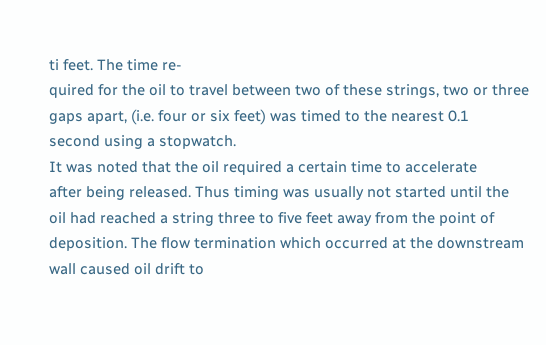ti feet. The time re-
quired for the oil to travel between two of these strings, two or three
gaps apart, (i.e. four or six feet) was timed to the nearest 0.1
second using a stopwatch.
It was noted that the oil required a certain time to accelerate
after being released. Thus timing was usually not started until the
oil had reached a string three to five feet away from the point of
deposition. The flow termination which occurred at the downstream
wall caused oil drift to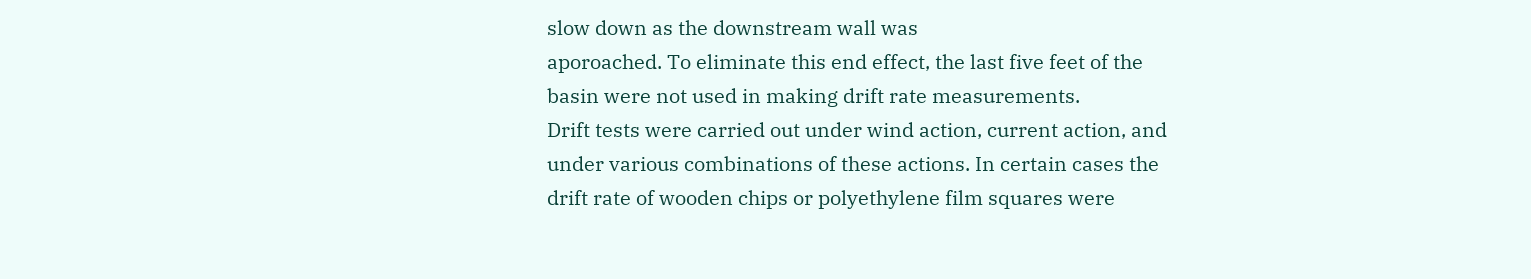slow down as the downstream wall was
aporoached. To eliminate this end effect, the last five feet of the
basin were not used in making drift rate measurements.
Drift tests were carried out under wind action, current action, and
under various combinations of these actions. In certain cases the
drift rate of wooden chips or polyethylene film squares were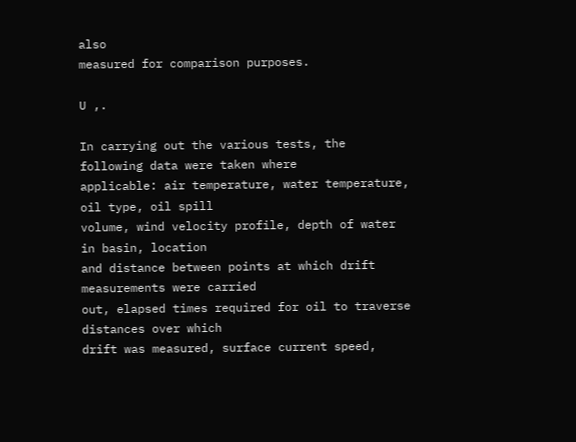also
measured for comparison purposes.

U ,.

In carrying out the various tests, the following data were taken where
applicable: air temperature, water temperature, oil type, oil spill
volume, wind velocity profile, depth of water in basin, location
and distance between points at which drift measurements were carried
out, elapsed times required for oil to traverse distances over which
drift was measured, surface current speed,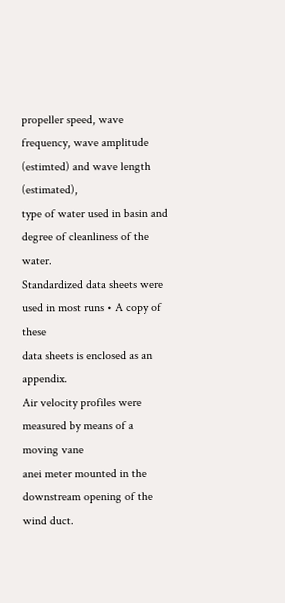propeller speed, wave
frequency, wave amplitude (estimted) and wave length (estimated),
type of water used in basin and degree of cleanliness of the water.
Standardized data sheets were used in most runs • A copy of these
data sheets is enclosed as an appendix.
Air velocity profiles were measured by means of a moving vane
anei meter mounted in the downstream opening of the wind duct.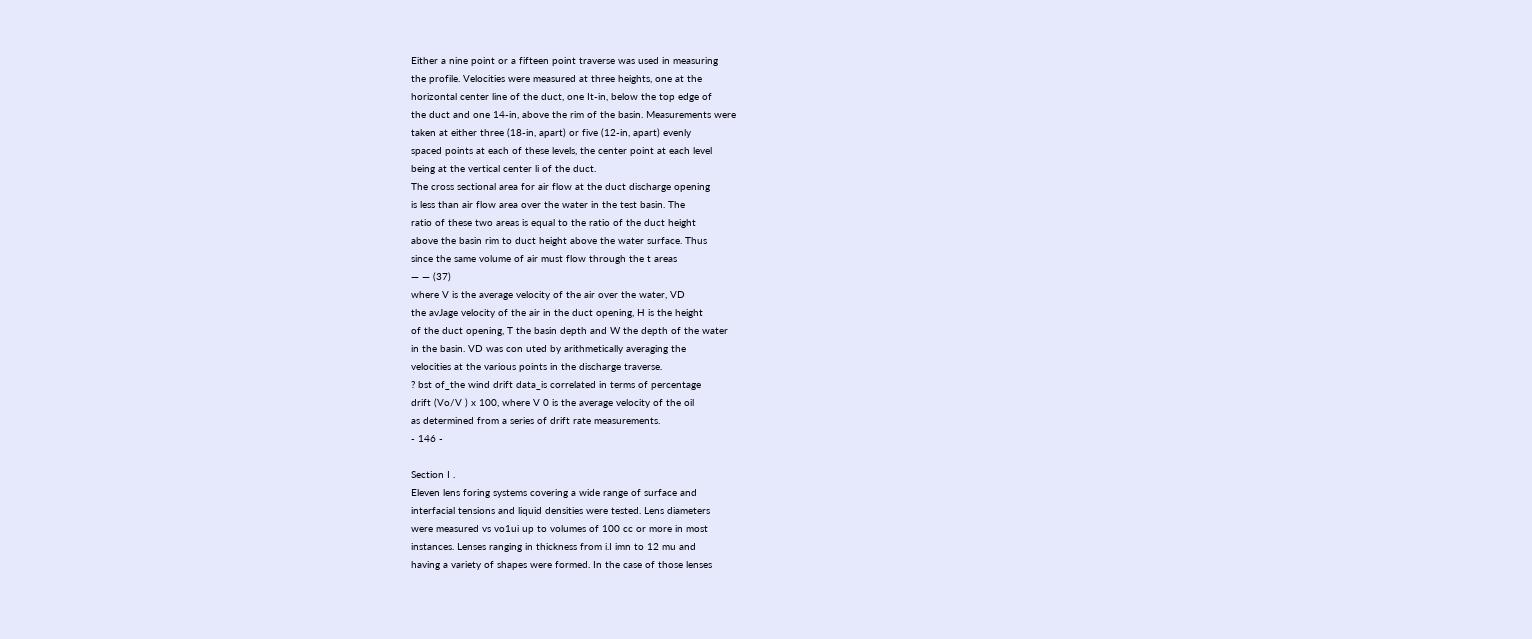Either a nine point or a fifteen point traverse was used in measuring
the profile. Velocities were measured at three heights, one at the
horizontal center line of the duct, one It-in, below the top edge of
the duct and one 14-in, above the rim of the basin. Measurements were
taken at either three (18-in, apart) or five (12-in, apart) evenly
spaced points at each of these levels, the center point at each level
being at the vertical center li of the duct.
The cross sectional area for air flow at the duct discharge opening
is less than air flow area over the water in the test basin. The
ratio of these two areas is equal to the ratio of the duct height
above the basin rim to duct height above the water surface. Thus
since the same volume of air must flow through the t areas
— — (37)
where V is the average velocity of the air over the water, VD
the avJage velocity of the air in the duct opening, H is the height
of the duct opening, T the basin depth and W the depth of the water
in the basin. VD was con uted by arithmetically averaging the
velocities at the various points in the discharge traverse.
? bst of_the wind drift data_is correlated in terms of percentage
drift (Vo/V ) x 100, where V 0 is the average velocity of the oil
as determined from a series of drift rate measurements.
- 146 -

Section I .
Eleven lens foring systems covering a wide range of surface and
interfacial tensions and liquid densities were tested. Lens diameters
were measured vs vo1ui up to volumes of 100 cc or more in most
instances. Lenses ranging in thickness from i.I imn to 12 mu and
having a variety of shapes were formed. In the case of those lenses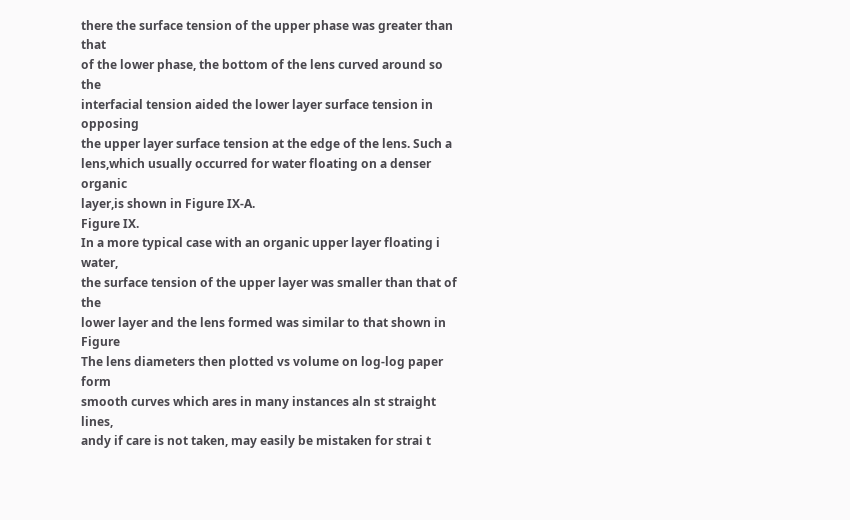there the surface tension of the upper phase was greater than that
of the lower phase, the bottom of the lens curved around so the
interfacial tension aided the lower layer surface tension in opposing
the upper layer surface tension at the edge of the lens. Such a
lens,which usually occurred for water floating on a denser organic
layer,is shown in Figure IX-A.
Figure IX.
In a more typical case with an organic upper layer floating i water,
the surface tension of the upper layer was smaller than that of the
lower layer and the lens formed was similar to that shown in Figure
The lens diameters then plotted vs volume on log-log paper form
smooth curves which ares in many instances aln st straight lines,
andy if care is not taken, may easily be mistaken for strai t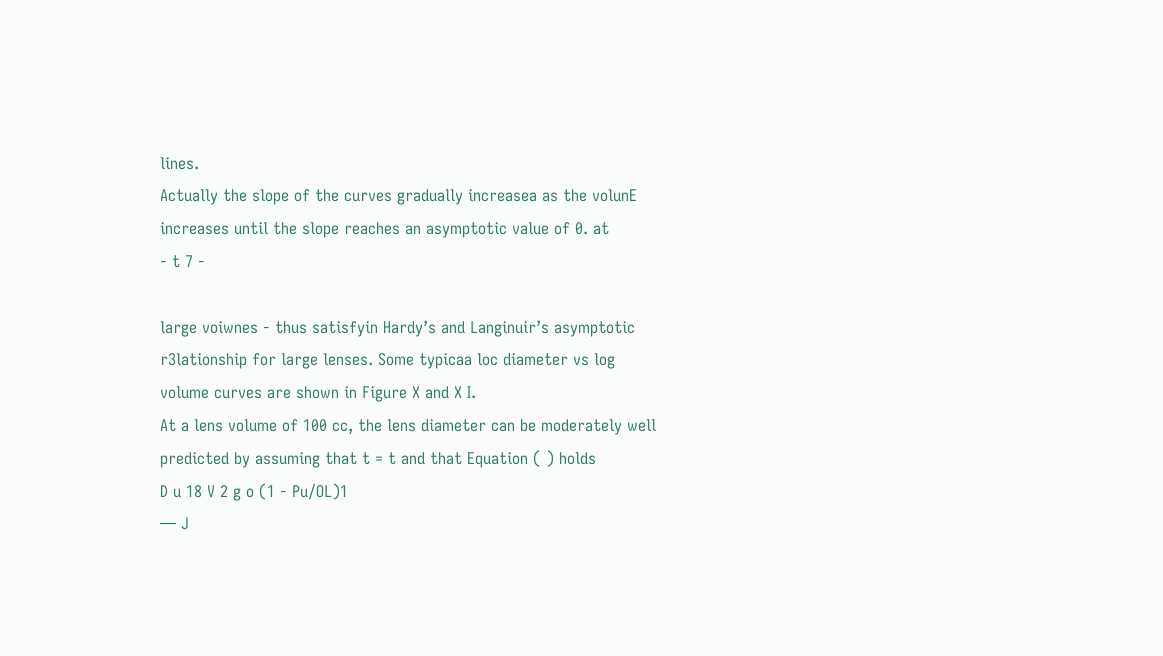lines.
Actually the slope of the curves gradually increasea as the volunE
increases until the slope reaches an asymptotic value of 0. at
- t 7 -

large voiwnes - thus satisfyin Hardy’s and Langinuir’s asymptotic
r3lationship for large lenses. Some typicaa loc diameter vs log
volume curves are shown in Figure X and X I.
At a lens volume of 100 cc, the lens diameter can be moderately well
predicted by assuming that t = t and that Equation ( ) holds
D u 18 V 2 g o (1 - Pu/OL)1
— J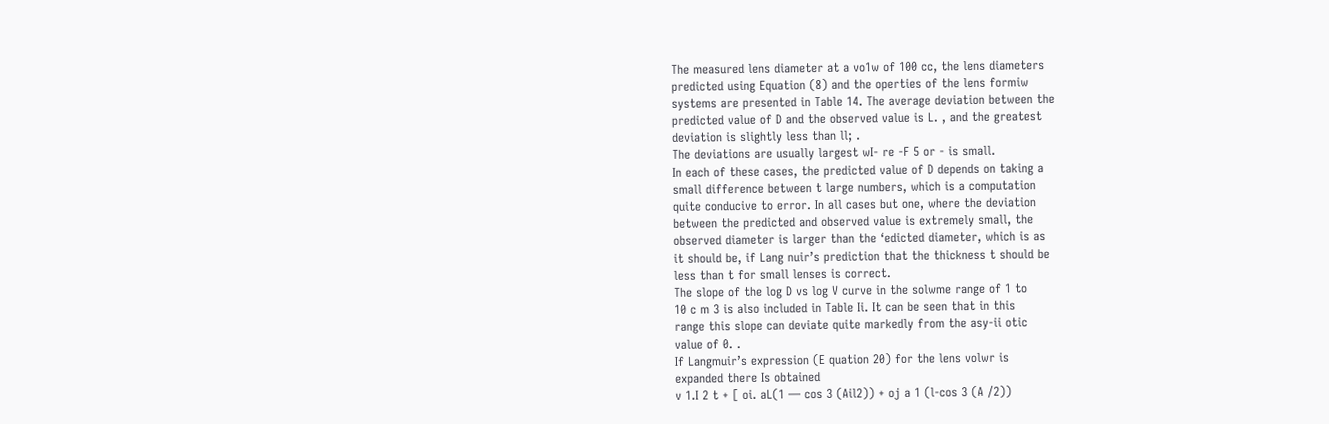The measured lens diameter at a vo1w of 100 cc, the lens diameters
predicted using Equation (8) and the operties of the lens formiw
systems are presented in Table 14. The average deviation between the
predicted value of D and the observed value is L. , and the greatest
deviation is slightly less than ll; .
The deviations are usually largest wI- re -F 5 or - is small.
In each of these cases, the predicted value of D depends on taking a
small difference between t large numbers, which is a computation
quite conducive to error. In all cases but one, where the deviation
between the predicted and observed value is extremely small, the
observed diameter is larger than the ‘edicted diameter, which is as
it should be, if Lang nuir’s prediction that the thickness t should be
less than t for small lenses is correct.
The slope of the log D vs log V curve in the solwme range of 1 to
10 c m 3 is also included in Table Ii. It can be seen that in this
range this slope can deviate quite markedly from the asy-ii otic
value of 0. .
If Langmuir’s expression (E quation 20) for the lens volwr is
expanded there Is obtained
v 1.I 2 t + [ oi. aL(1 — cos 3 (Ail2)) + oj a 1 (l-cos 3 (A /2))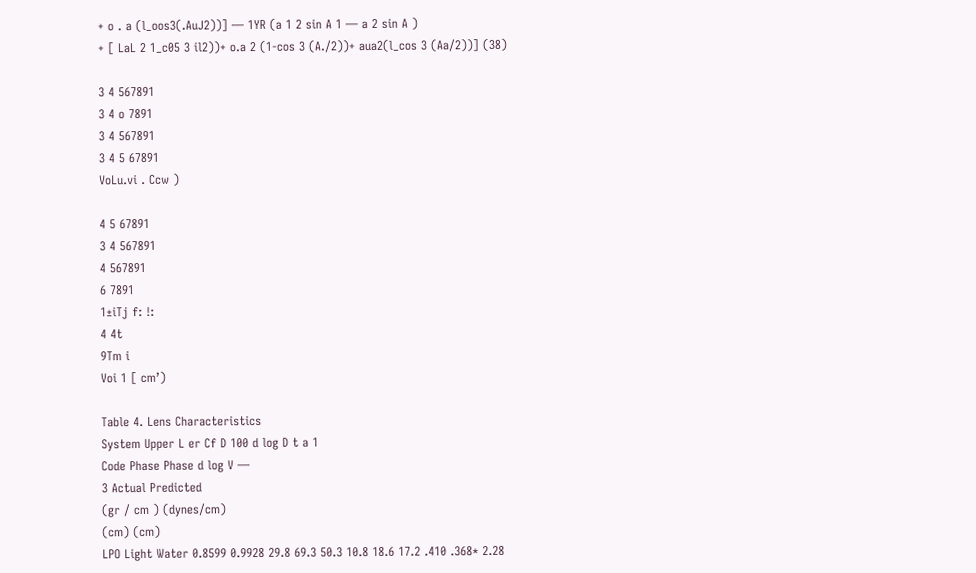+ o . a (l_oos3(.AuJ2))] — 1YR (a 1 2 sin A 1 — a 2 sin A )
+ [ LaL 2 1_c05 3 il2))+ o.a 2 (1-cos 3 (A./2))+ aua2(l_cos 3 (Aa/2))] (38)

3 4 567891
3 4 o 7891
3 4 567891
3 4 5 67891
VoLu.vi . Ccw )

4 5 67891
3 4 567891
4 567891
6 7891
1±iTj f: !:
4 4t
9Tm i
Voi 1 [ cm’)

Table 4. Lens Characteristics
System Upper L er Cf D 100 d log D t a 1
Code Phase Phase d log V —
3 Actual Predicted
(gr / cm ) (dynes/cm)
(cm) (cm)
LPO Light Water 0.8599 0.9928 29.8 69.3 50.3 10.8 18.6 17.2 .410 .368* 2.28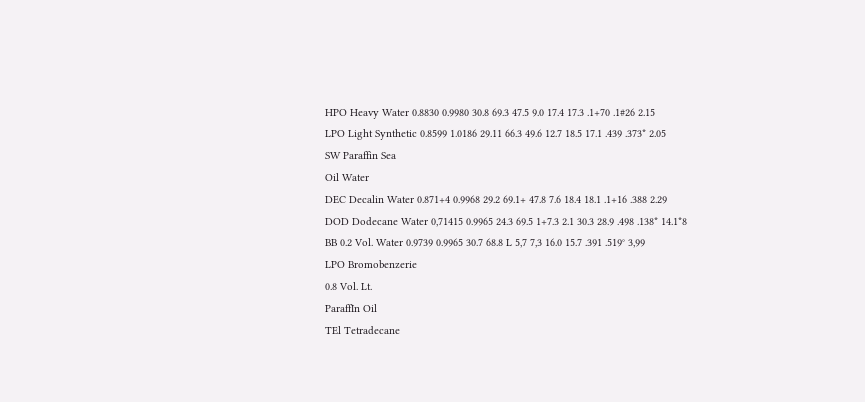HPO Heavy Water 0.8830 0.9980 30.8 69.3 47.5 9.0 17.4 17.3 .1+70 .1#26 2.15
LPO Light Synthetic 0.8599 1.0186 29.11 66.3 49.6 12.7 18.5 17.1 .439 .373* 2.05
SW Paraffin Sea
Oil Water
DEC Decalin Water 0.871+4 0.9968 29.2 69.1+ 47.8 7.6 18.4 18.1 .1+16 .388 2.29
DOD Dodecane Water 0,71415 0.9965 24.3 69.5 1+7.3 2.1 30.3 28.9 .498 .138* 14.1*8
BB 0.2 Vol. Water 0.9739 0.9965 30.7 68.8 L 5,7 7,3 16.0 15.7 .391 .519° 3,99
LPO Bromobenzerie
0.8 Vol. Lt.
ParaffIn Oil
TEl Tetradecane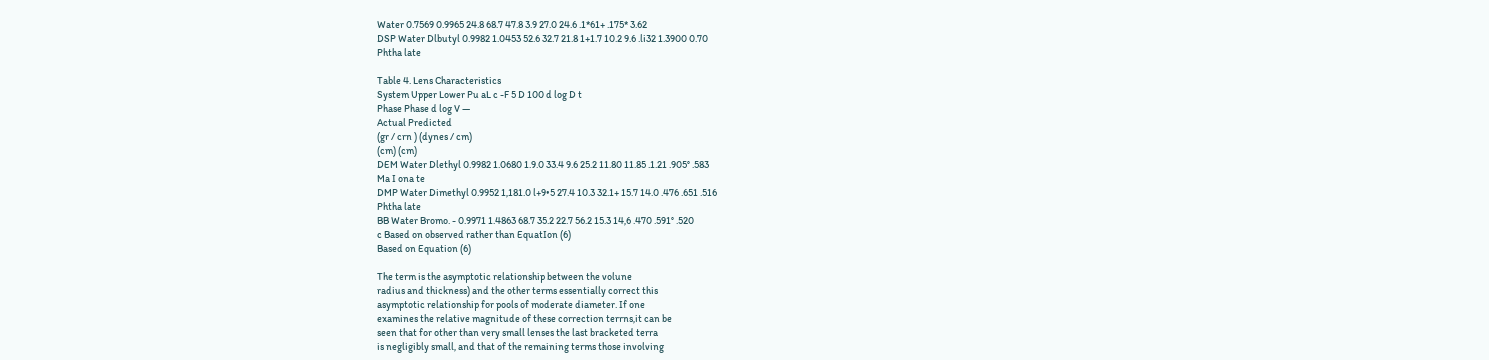Water 0.7569 0.9965 24.8 68.7 47.8 3.9 27.0 24.6 .1*61+ .175* 3.62
DSP Water Dlbutyl 0.9982 1.0453 52.6 32.7 21.8 1+1.7 10.2 9.6 .li32 1.3900 0.70
Phtha late

Table 4. Lens Characteristics
System Upper Lower Pu aL c -F 5 D 100 d log D t
Phase Phase d log V —
Actual Predicted
(gr / crn ) (dynes / cm)
(cm) (cm)
DEM Water Dlethyl 0.9982 1.0680 1.9.0 33.4 9.6 25.2 11.80 11.85 .1.21 .905° .583
Ma I ona te
DMP Water Dimethyl 0.9952 1,181.0 l+9•5 27.4 10.3 32.1+ 15.7 14.0 .476 .651 .516
Phtha late
BB Water Bromo. - 0.9971 1.4863 68.7 35.2 22.7 56.2 15.3 14,6 .470 .591° .520
c Based on observed rather than EquatIon (6)
Based on Equation (6)

The term is the asymptotic relationship between the volune
radius and thickness) and the other terms essentially correct this
asymptotic relationship for pools of moderate diameter. If one
examines the relative magnitude of these correction terrns,it can be
seen that for other than very small lenses the last bracketed terra
is negligibly small, and that of the remaining terms those involving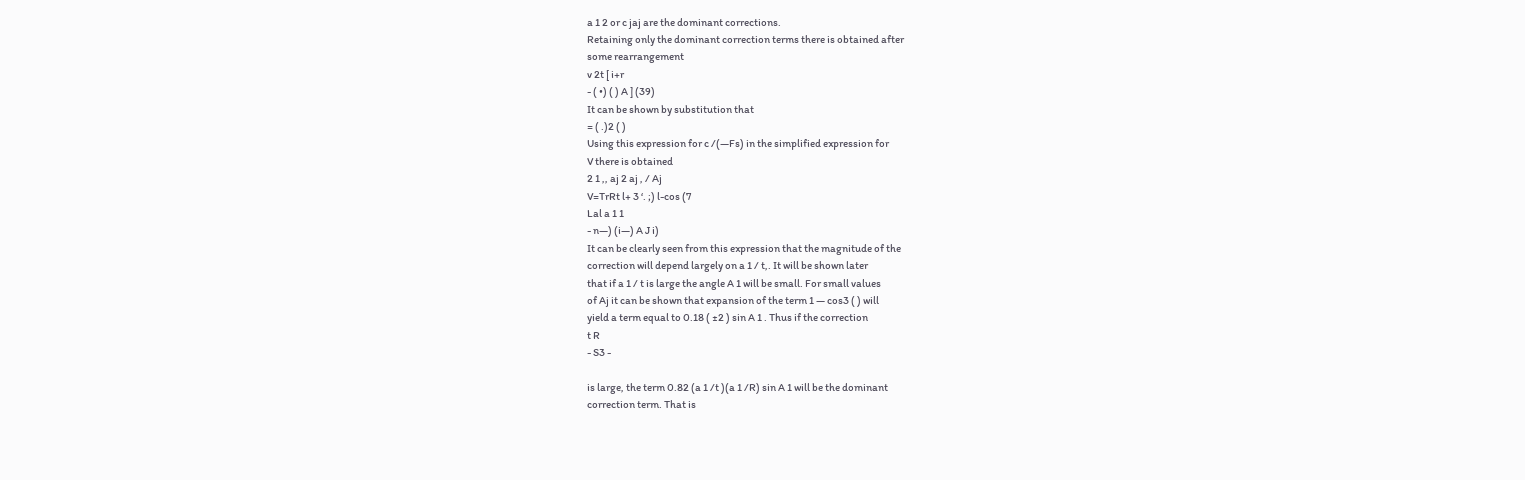a 1 2 or c jaj are the dominant corrections.
Retaining only the dominant correction terms there is obtained after
some rearrangement
v 2t [ i+r
- ( •) ( ) A ] (39)
It can be shown by substitution that
= ( .)2 ( )
Using this expression for c /(—Fs) in the simplified expression for
V there is obtained
2 1 ,, aj 2 aj , / Aj
V=TrRt l+ 3 ‘. ;) l-cos (7
Lal a 1 1
- n—) (i—) A J i)
It can be clearly seen from this expression that the magnitude of the
correction will depend largely on a 1 / t,. It will be shown later
that if a 1 / t is large the angle A 1 will be small. For small values
of Aj it can be shown that expansion of the term 1 — cos3 ( ) will
yield a term equal to 0.18 ( ±2 ) sin A 1 . Thus if the correction
t R
- S3 -

is large, the term 0.82 (a 1 /t )(a 1 /R) sin A 1 will be the dominant
correction term. That is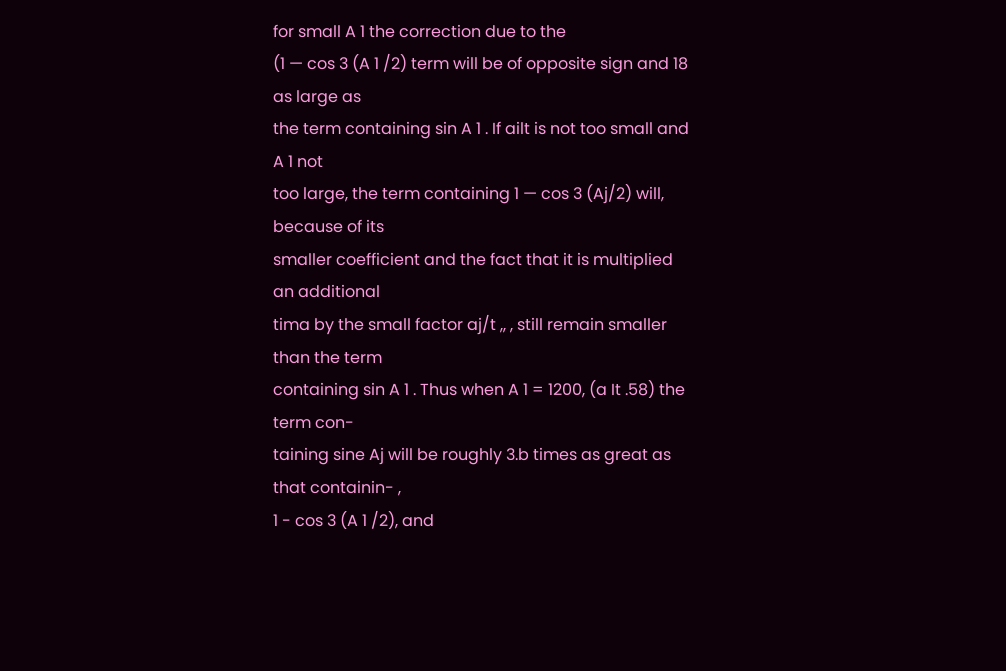for small A 1 the correction due to the
(1 — cos 3 (A 1 /2) term will be of opposite sign and 18 as large as
the term containing sin A 1 . If ailt is not too small and A 1 not
too large, the term containing 1 — cos 3 (Aj/2) will, because of its
smaller coefficient and the fact that it is multiplied an additional
tima by the small factor aj/t ,, , still remain smaller than the term
containing sin A 1 . Thus when A 1 = 1200, (a It .58) the term con-
taining sine Aj will be roughly 3.b times as great as that containin- ,
1 - cos 3 (A 1 /2), and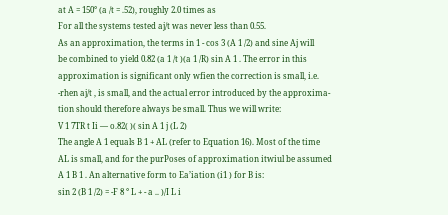at A = 150° (a /t = .52), roughly 2.0 times as
For all the systems tested aj/t was never less than 0.55.
As an approximation, the terms in 1 - cos 3 (A 1 /2) and sine Aj will
be combined to yield 0.82 (a 1 /t )(a 1 /R) sin A 1 . The error in this
approximation is significant only wfien the correction is small, i.e.
-rhen aj/t , is small, and the actual error introduced by the approxima-
tion should therefore always be small. Thus we will write:
V 1 7TR t Ii — o.82( )( sin A 1 j (L 2)
The angle A 1 equals B 1 + AL (refer to Equation 16). Most of the time
AL is small, and for the purPoses of approximation itwiul be assumed
A 1 B 1 . An alternative form to Ea’iation (i1 ) for B is:
sin 2 (B 1 /2) = -F 8 ° L + - a .. )/I L i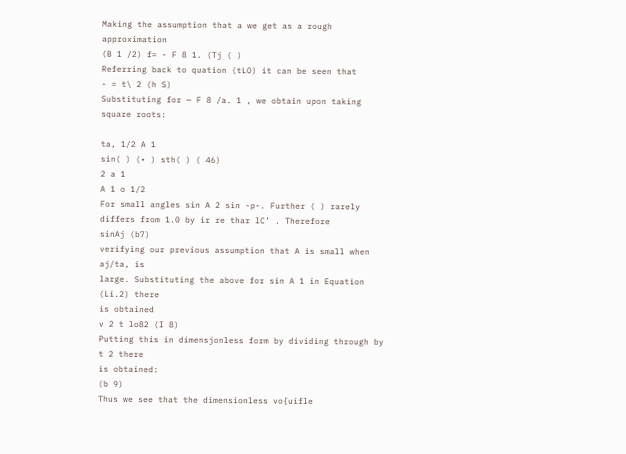Making the assumption that a we get as a rough approximation
(B 1 /2) f= - F 8 1. (Tj ( )
Referring back to quation (tLO) it can be seen that
- = t\ 2 (h S)
Substituting for — F 8 /a. 1 , we obtain upon taking square roots:

ta, 1/2 A 1
sin( ) (• ) sth( ) ( 46)
2 a 1
A 1 o 1/2
For small angles sin A 2 sin -p-. Further ( ) rarely
differs from 1.0 by ir re thar lC’ . Therefore
sinAj (b7)
verifying our previous assumption that A is small when aj/ta, is
large. Substituting the above for sin A 1 in Equation (Li.2) there
is obtained
v 2 t lo82 (I 8)
Putting this in dimensjonless form by dividing through by t 2 there
is obtained:
(b 9)
Thus we see that the dimensionless vo{uifle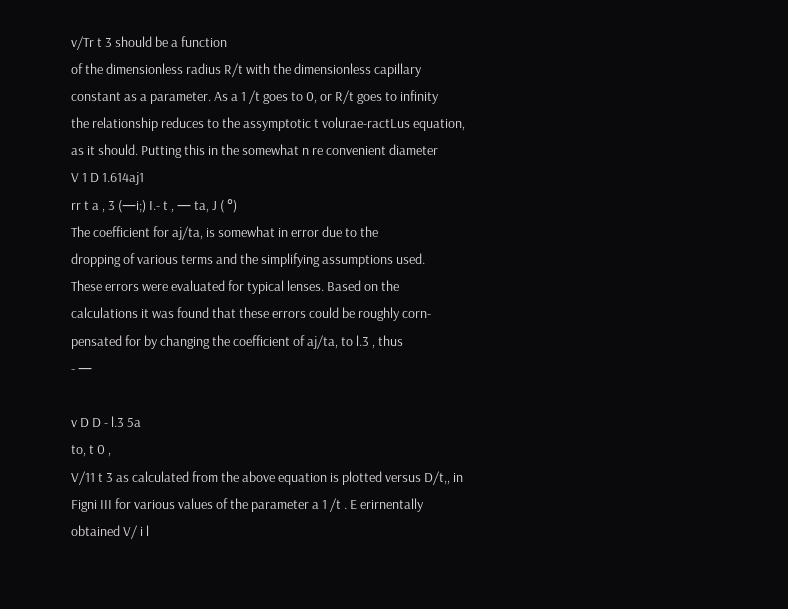v/Tr t 3 should be a function
of the dimensionless radius R/t with the dimensionless capillary
constant as a parameter. As a 1 /t goes to 0, or R/t goes to infinity
the relationship reduces to the assymptotic t volurae-ractLus equation,
as it should. Putting this in the somewhat n re convenient diameter
V 1 D 1.614aj1
rr t a , 3 (—i;) I.- t , — ta, J ( °)
The coefficient for aj/ta, is somewhat in error due to the
dropping of various terms and the simplifying assumptions used.
These errors were evaluated for typical lenses. Based on the
calculations it was found that these errors could be roughly corn-
pensated for by changing the coefficient of aj/ta, to l.3 , thus
- —

v D D - l.3 5a
to, t 0 ,
V/11 t 3 as calculated from the above equation is plotted versus D/t,, in
Figni III for various values of the parameter a 1 /t . E erirnentally
obtained V/ i l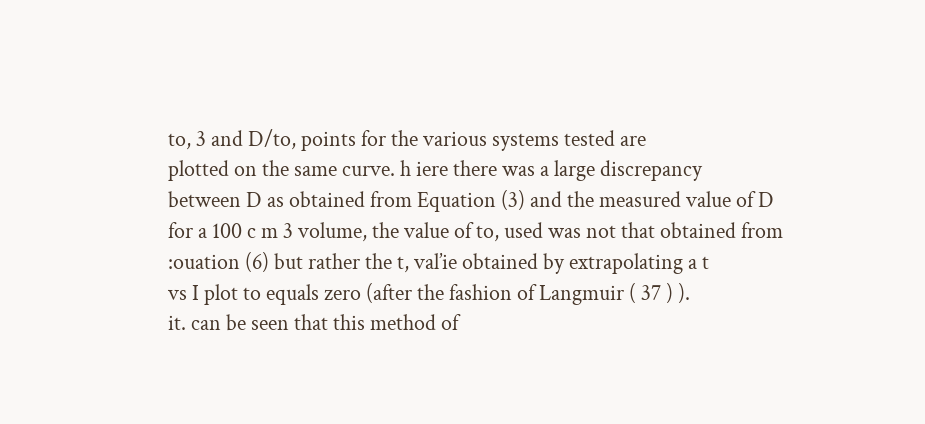to, 3 and D/to, points for the various systems tested are
plotted on the same curve. h iere there was a large discrepancy
between D as obtained from Equation (3) and the measured value of D
for a 100 c m 3 volume, the value of to, used was not that obtained from
:ouation (6) but rather the t, val’ie obtained by extrapolating a t
vs I plot to equals zero (after the fashion of Langmuir ( 37 ) ).
it. can be seen that this method of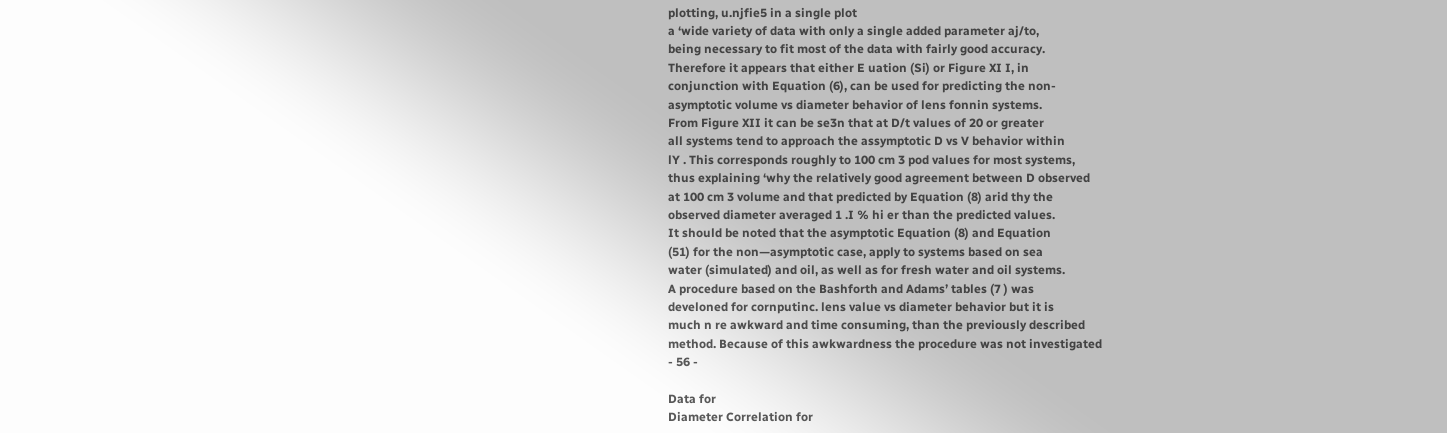plotting, u.njfie5 in a single plot
a ‘wide variety of data with only a single added parameter aj/to,
being necessary to fit most of the data with fairly good accuracy.
Therefore it appears that either E uation (Si) or Figure XI I, in
conjunction with Equation (6), can be used for predicting the non-
asymptotic volume vs diameter behavior of lens fonnin systems.
From Figure XII it can be se3n that at D/t values of 20 or greater
all systems tend to approach the assymptotic D vs V behavior within
lY . This corresponds roughly to 100 cm 3 pod values for most systems,
thus explaining ‘why the relatively good agreement between D observed
at 100 cm 3 volume and that predicted by Equation (8) arid thy the
observed diameter averaged 1 .I % hi er than the predicted values.
It should be noted that the asymptotic Equation (8) and Equation
(51) for the non—asymptotic case, apply to systems based on sea
water (simulated) and oil, as well as for fresh water and oil systems.
A procedure based on the Bashforth and Adams’ tables (7 ) was
develoned for cornputinc. lens value vs diameter behavior but it is
much n re awkward and time consuming, than the previously described
method. Because of this awkwardness the procedure was not investigated
- 56 -

Data for
Diameter Correlation for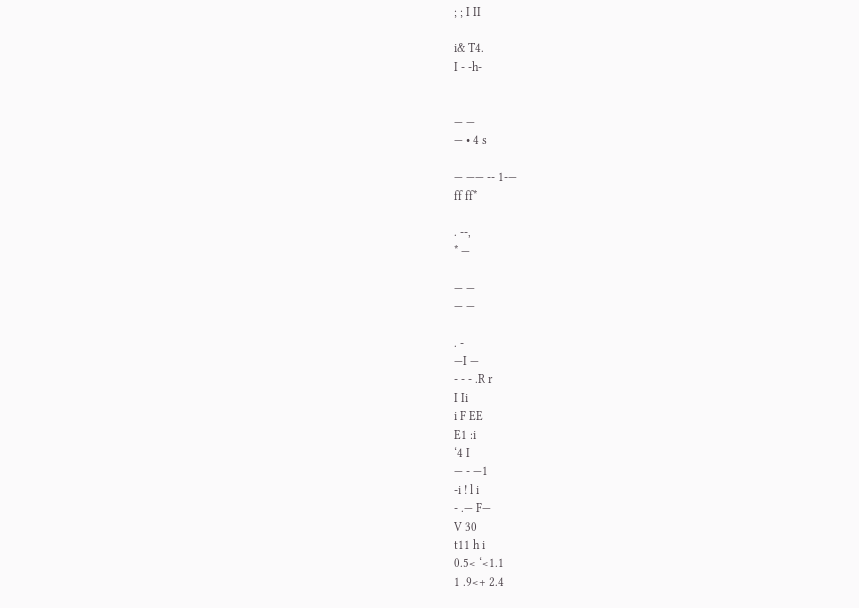; ; I II

i& T4.
I - -h-


— —
— • 4 s

— —— -- 1-—
ff ff*

. --,
* —

— —
— —

. -
—I —
- - - .R r
I Ii
i F EE
E1 :i
‘4 I
— - —1
-i ! l i
- .— F—
V 30
t11 h i
0.5< ‘<1.1
1 .9<+ 2.4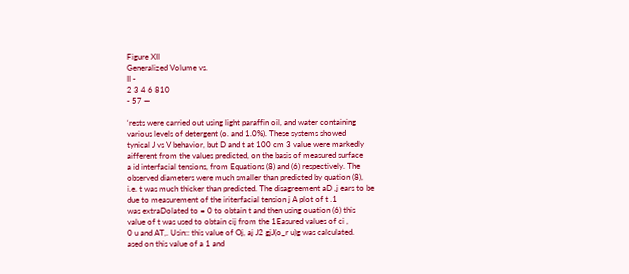Figure XII
Generalized Volume vs.
II -
2 3 4 6 810
- 57 —

‘rests were carried out using light paraffin oil, and water containing
various levels of detergent (o. and 1.0%). These systems showed
tynical J vs V behavior, but D and t at 100 cm 3 value were markedly
aifferent from the values predicted, on the basis of measured surface
a id interfacial tensions, from Equations (8) and (6) respectively. The
observed diameters were much smaller than predicted by quation (8),
i.e. t was much thicker than predicted. The disagreement aD ,j ears to be
due to measurement of the iriterfacial tension j A plot of t .1
was extraDolated to = 0 to obtain t and then using ouation (6) this
value of t was used to obtain cij from the 1Easured values of ci ,
0 u and AT,. Usin:: this value of Oj, aj J2 gjJ(o_r u)g was calculated.
ased on this value of a 1 and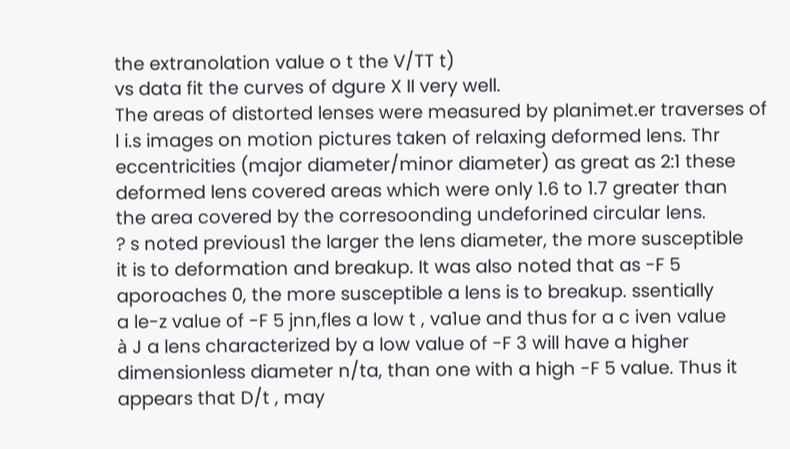the extranolation value o t the V/TT t)
vs data fit the curves of dgure X II very well.
The areas of distorted lenses were measured by planimet.er traverses of
l i.s images on motion pictures taken of relaxing deformed lens. Thr
eccentricities (major diameter/minor diameter) as great as 2:1 these
deformed lens covered areas which were only 1.6 to 1.7 greater than
the area covered by the corresoonding undeforined circular lens.
? s noted previous1 the larger the lens diameter, the more susceptible
it is to deformation and breakup. It was also noted that as -F 5
aporoaches 0, the more susceptible a lens is to breakup. ssentially
a le-z value of -F 5 jnn,fles a low t , va1ue and thus for a c iven value
à J a lens characterized by a low value of -F 3 will have a higher
dimensionless diameter n/ta, than one with a high -F 5 value. Thus it
appears that D/t , may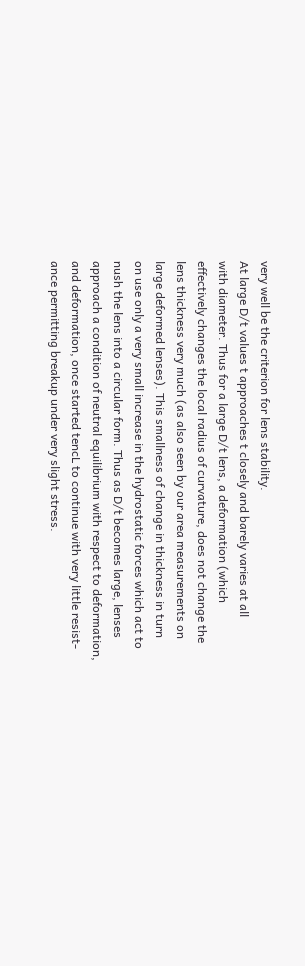very well be the criterion for lens stability.
At large D/t values t approaches t closely and barely varies at all
with diameter. Thus for a large D/t lens, a deformation (which
effectively changes the local radius of curvature, does not change the
lens thickness very much (as also seen by our area measurements on
large deformed lenses). This smallness of change in thickness in turn
on use only a very small increase in the hydrostatic forces which act to
nush the lens into a circular form. Thus as D/t becomes large, lenses
approach a condition of neutral equilibrium with respect to deformation,
and deformation, once started tencL to continue with very little resist-
ance permitting breakup under very slight stress.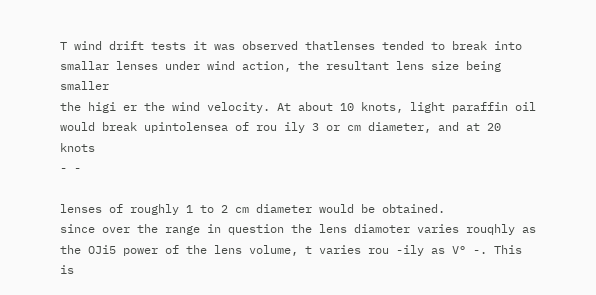T wind drift tests it was observed thatlenses tended to break into
smallar lenses under wind action, the resultant lens size being smaller
the higi er the wind velocity. At about 10 knots, light paraffin oil
would break upintolensea of rou ily 3 or cm diameter, and at 20 knots
- -

lenses of roughly 1 to 2 cm diameter would be obtained.
since over the range in question the lens diamoter varies rouqhly as
the OJi5 power of the lens volume, t varies rou -ily as V° -. This is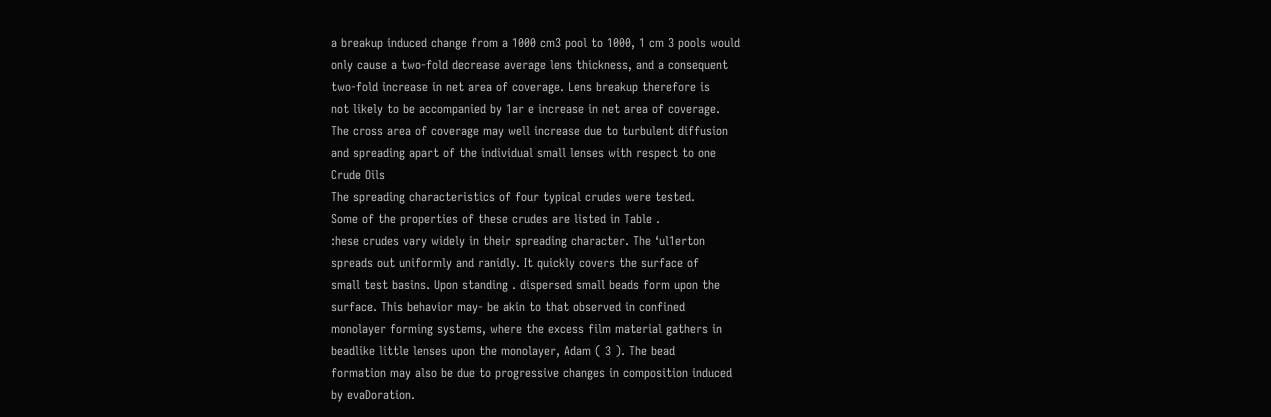a breakup induced change from a 1000 cm3 pool to 1000, 1 cm 3 pools would
only cause a two-fold decrease average lens thickness, and a consequent
two-fold increase in net area of coverage. Lens breakup therefore is
not likely to be accompanied by 1ar e increase in net area of coverage.
The cross area of coverage may well increase due to turbulent diffusion
and spreading apart of the individual small lenses with respect to one
Crude Oils
The spreading characteristics of four typical crudes were tested.
Some of the properties of these crudes are listed in Table .
:hese crudes vary widely in their spreading character. The ‘ul1erton
spreads out uniformly and ranidly. It quickly covers the surface of
small test basins. Upon standing . dispersed small beads form upon the
surface. This behavior may- be akin to that observed in confined
monolayer forming systems, where the excess film material gathers in
beadlike little lenses upon the monolayer, Adam ( 3 ). The bead
formation may also be due to progressive changes in composition induced
by evaDoration.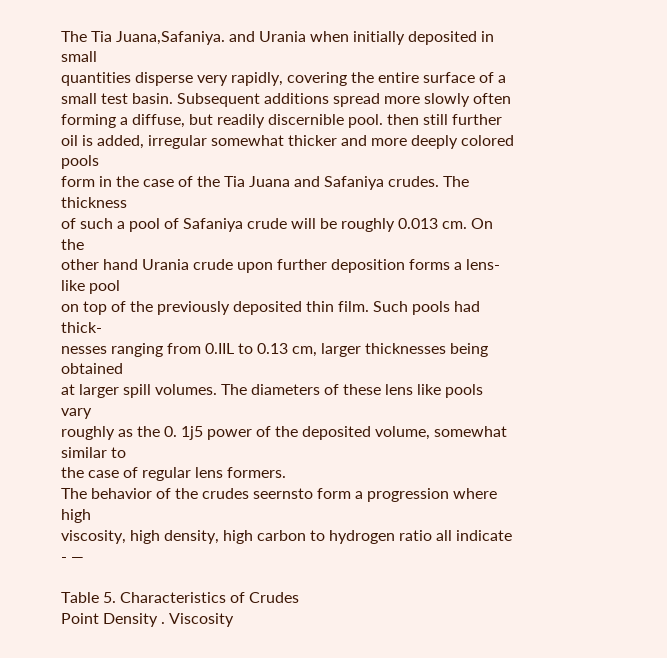The Tia Juana,Safaniya. and Urania when initially deposited in small
quantities disperse very rapidly, covering the entire surface of a
small test basin. Subsequent additions spread more slowly often
forming a diffuse, but readily discernible pool. then still further
oil is added, irregular somewhat thicker and more deeply colored pools
form in the case of the Tia Juana and Safaniya crudes. The thickness
of such a pool of Safaniya crude will be roughly 0.013 cm. On the
other hand Urania crude upon further deposition forms a lens-like pool
on top of the previously deposited thin film. Such pools had thick-
nesses ranging from 0.IIL to 0.13 cm, larger thicknesses being obtained
at larger spill volumes. The diameters of these lens like pools vary
roughly as the 0. 1j5 power of the deposited volume, somewhat similar to
the case of regular lens formers.
The behavior of the crudes seernsto form a progression where high
viscosity, high density, high carbon to hydrogen ratio all indicate
- —

Table 5. Characteristics of Crudes
Point Density . Viscosity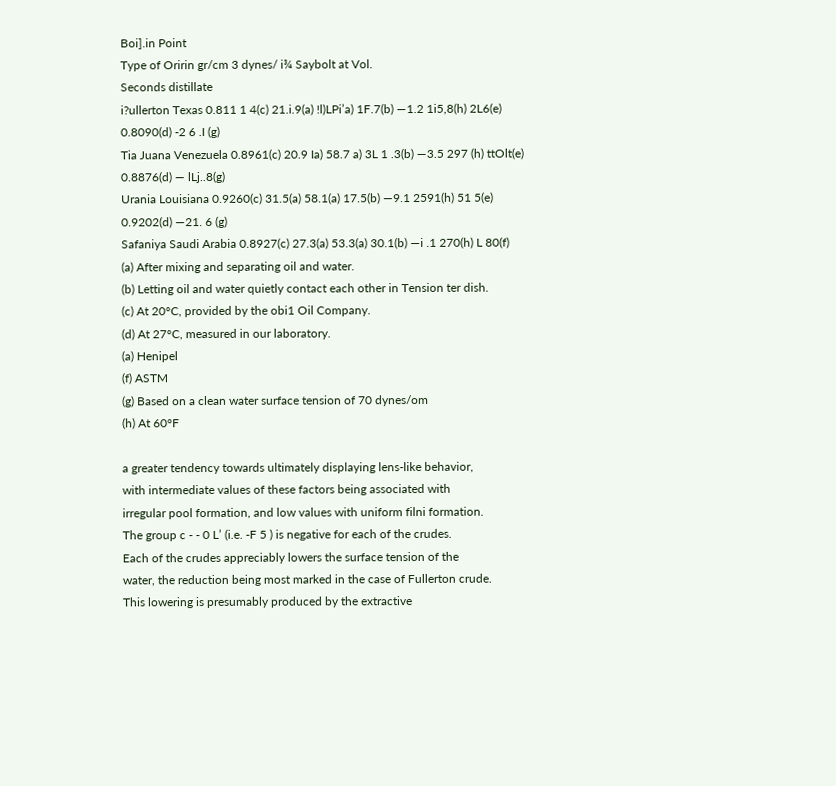Boi].in Point
Type of Oririn gr/cm 3 dynes/ i¾ Saybolt at Vol.
Seconds distillate
i?ullerton Texas 0.811 1 4(c) 21.i.9(a) !l)LPi’a) 1F.7(b) —1.2 1i5,8(h) 2L6(e)
0.8090(d) -2 6 .I (g)
Tia Juana Venezuela 0.8961(c) 20.9 Ia) 58.7 a) 3L 1 .3(b) —3.5 297 (h) ttOlt(e)
0.8876(d) — lLj..8(g)
Urania Louisiana 0.9260(c) 31.5(a) 58.1(a) 17.5(b) —9.1 2591(h) 51 5(e)
0.9202(d) —21. 6 (g)
Safaniya Saudi Arabia 0.8927(c) 27.3(a) 53.3(a) 30.1(b) —i .1 270(h) L 80(f)
(a) After mixing and separating oil and water.
(b) Letting oil and water quietly contact each other in Tension ter dish.
(c) At 20°C, provided by the obi1 Oil Company.
(d) At 27°C, measured in our laboratory.
(a) Henipel
(f) ASTM
(g) Based on a clean water surface tension of 70 dynes/om
(h) At 60°F

a greater tendency towards ultimately displaying lens-like behavior,
with intermediate values of these factors being associated with
irregular pool formation, and low values with uniform filni formation.
The group c - - 0 L’ (i.e. -F 5 ) is negative for each of the crudes.
Each of the crudes appreciably lowers the surface tension of the
water, the reduction being most marked in the case of Fullerton crude.
This lowering is presumably produced by the extractive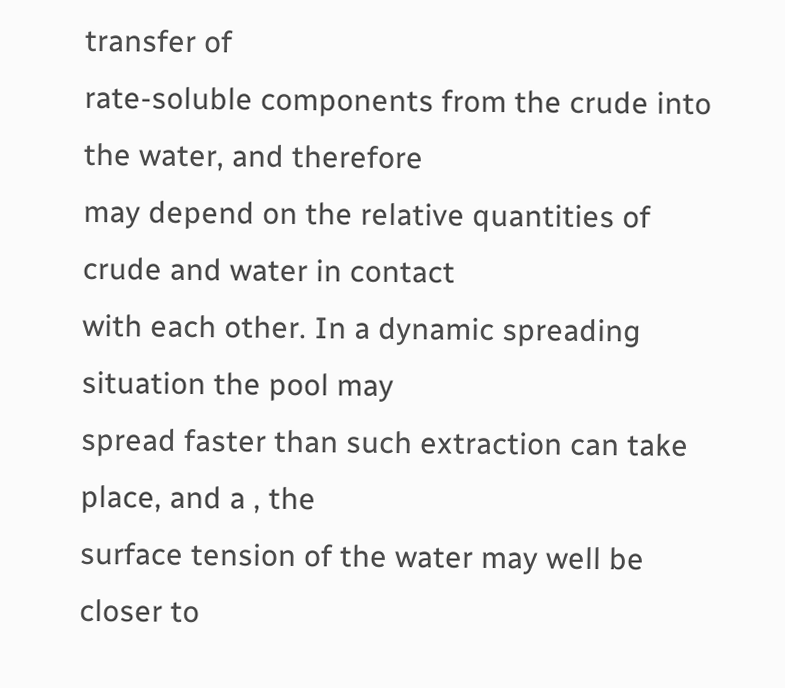transfer of
rate-soluble components from the crude into the water, and therefore
may depend on the relative quantities of crude and water in contact
with each other. In a dynamic spreading situation the pool may
spread faster than such extraction can take place, and a , the
surface tension of the water may well be closer to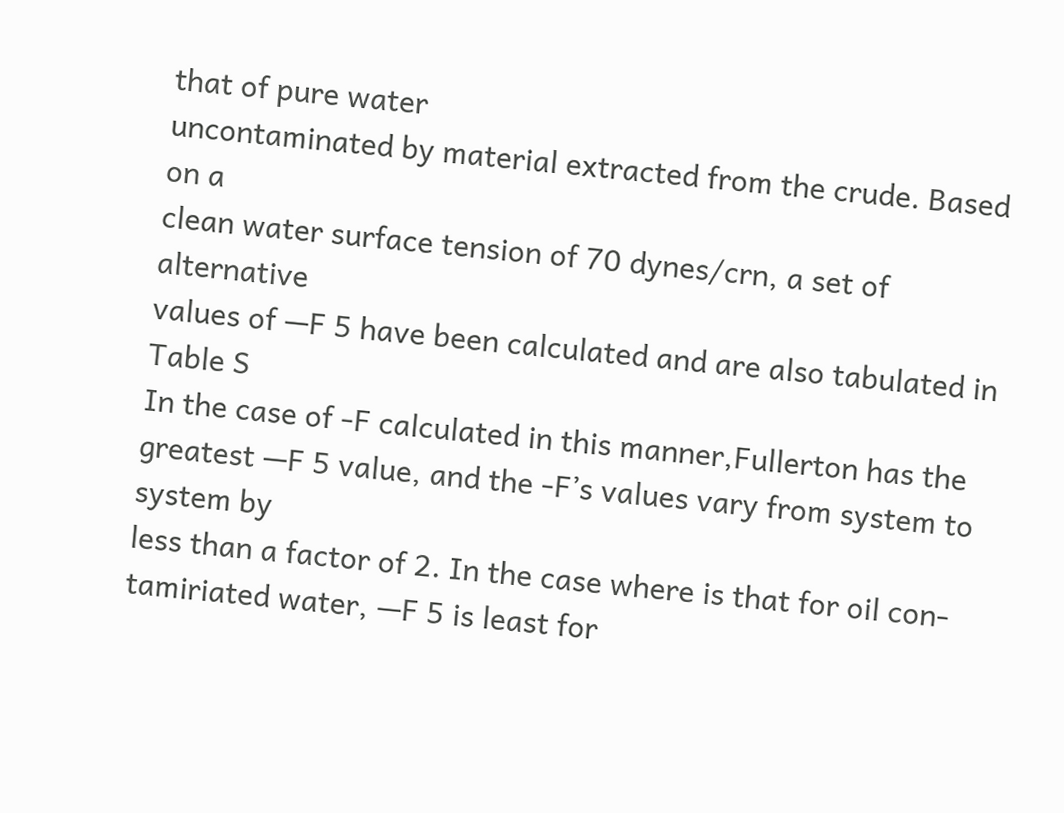that of pure water
uncontaminated by material extracted from the crude. Based on a
clean water surface tension of 70 dynes/crn, a set of alternative
values of —F 5 have been calculated and are also tabulated in Table S
In the case of -F calculated in this manner,Fullerton has the
greatest —F 5 value, and the -F’s values vary from system to system by
less than a factor of 2. In the case where is that for oil con-
tamiriated water, —F 5 is least for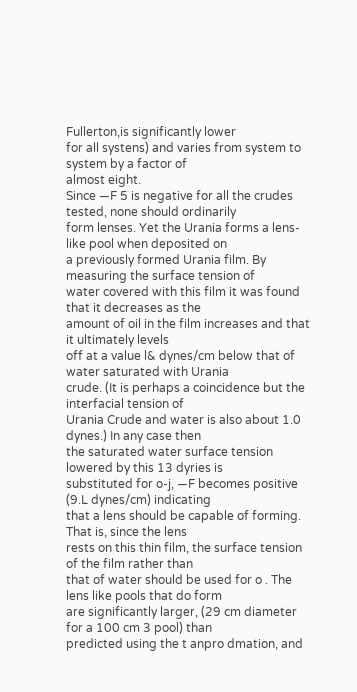Fullerton,is significantly lower
for all systens) and varies from system to system by a factor of
almost eight.
Since —F 5 is negative for all the crudes tested, none should ordinarily
form lenses. Yet the Urania forms a lens-like pool when deposited on
a previously formed Urania film. By measuring the surface tension of
water covered with this film it was found that it decreases as the
amount of oil in the film increases and that it ultimately levels
off at a value l& dynes/cm below that of water saturated with Urania
crude. (It is perhaps a coincidence but the interfacial tension of
Urania Crude and water is also about 1.0 dynes.) In any case then
the saturated water surface tension lowered by this 13 dyries is
substituted for o-j, —F becomes positive (9.L dynes/cm) indicating
that a lens should be capable of forming. That is, since the lens
rests on this thin film, the surface tension of the film rather than
that of water should be used for o . The lens like pools that do form
are significantly larger, (29 cm diameter for a 100 cm 3 pool) than
predicted using the t anpro dmation, and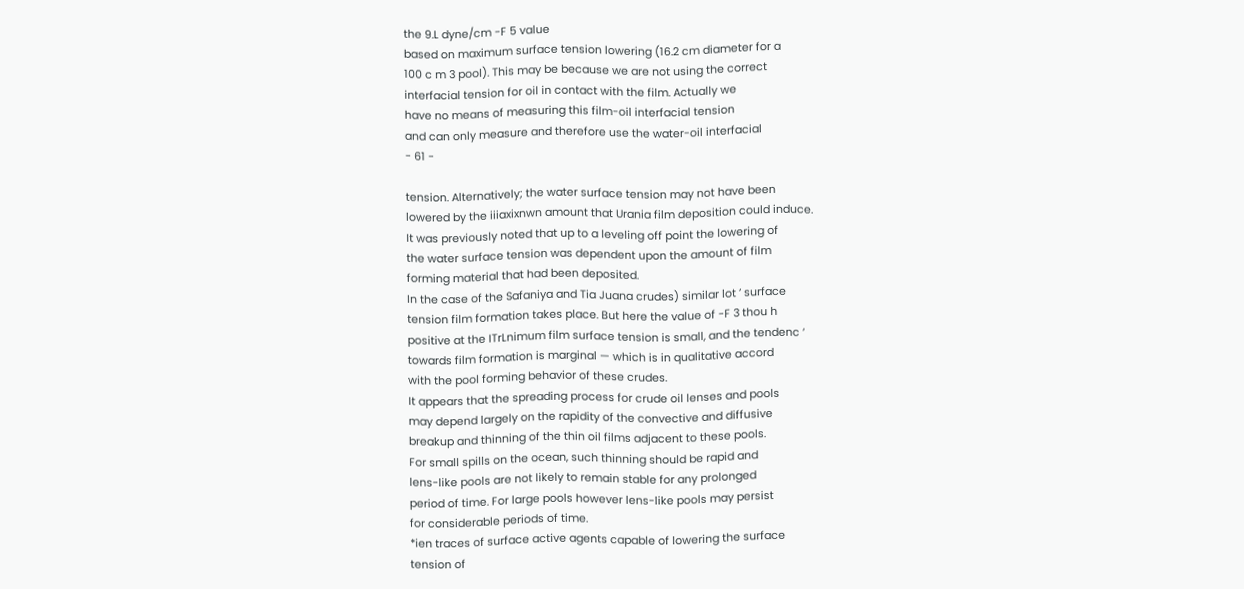the 9.L dyne/cm -F 5 value
based on maximum surface tension lowering (16.2 cm diameter for a
100 c m 3 pool). This may be because we are not using the correct
interfacial tension for oil in contact with the film. Actually we
have no means of measuring this film-oil interfacial tension
and can only measure and therefore use the water-oil interfacial
- 61 -

tension. Alternatively; the water surface tension may not have been
lowered by the iiiaxixnwn amount that Urania film deposition could induce.
It was previously noted that up to a leveling off point the lowering of
the water surface tension was dependent upon the amount of film
forming material that had been deposited.
In the case of the Safaniya and Tia Juana crudes) similar lot ’ surface
tension film formation takes place. But here the value of -F 3 thou h
positive at the ITrLnimum film surface tension is small, and the tendenc ’
towards film formation is marginal — which is in qualitative accord
with the pool forming behavior of these crudes.
It appears that the spreading process for crude oil lenses and pools
may depend largely on the rapidity of the convective and diffusive
breakup and thinning of the thin oil films adjacent to these pools.
For small spills on the ocean, such thinning should be rapid and
lens-like pools are not likely to remain stable for any prolonged
period of time. For large pools however lens-like pools may persist
for considerable periods of time.
*ien traces of surface active agents capable of lowering the surface
tension of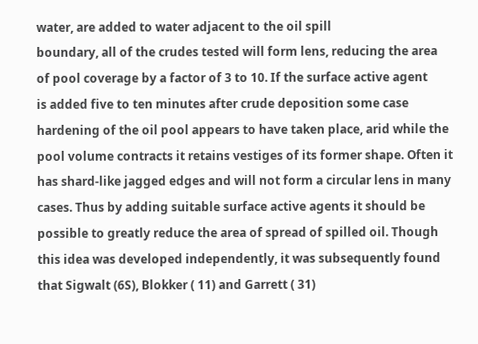water, are added to water adjacent to the oil spill
boundary, all of the crudes tested will form lens, reducing the area
of pool coverage by a factor of 3 to 10. If the surface active agent
is added five to ten minutes after crude deposition some case
hardening of the oil pool appears to have taken place, arid while the
pool volume contracts it retains vestiges of its former shape. Often it
has shard-like jagged edges and will not form a circular lens in many
cases. Thus by adding suitable surface active agents it should be
possible to greatly reduce the area of spread of spilled oil. Though
this idea was developed independently, it was subsequently found
that Sigwalt (6S), Blokker ( 11) and Garrett ( 31)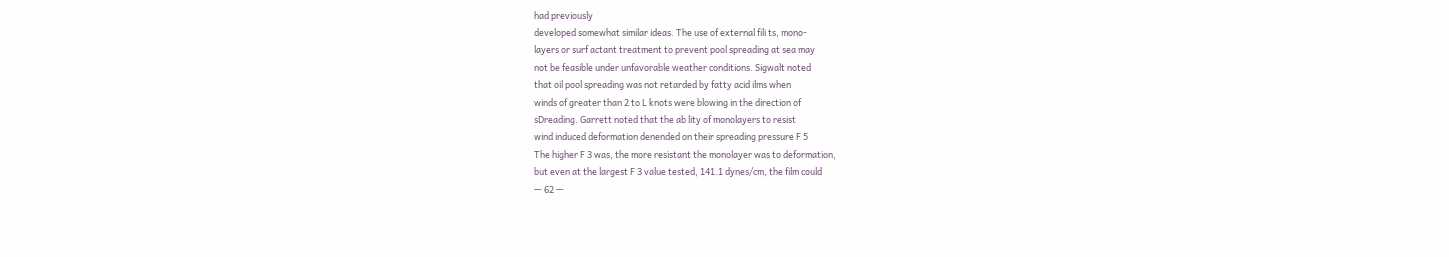had previously
developed somewhat similar ideas. The use of external fili ts, mono-
layers or surf actant treatment to prevent pool spreading at sea may
not be feasible under unfavorable weather conditions. Sigwalt noted
that oil pool spreading was not retarded by fatty acid ilms when
winds of greater than 2 to L knots were blowing in the direction of
sDreading. Garrett noted that the ab lity of monolayers to resist
wind induced deformation denended on their spreading pressure F 5
The higher F 3 was, the more resistant the monolayer was to deformation,
but even at the largest F 3 value tested, 141.1 dynes/cm, the film could
— 62 —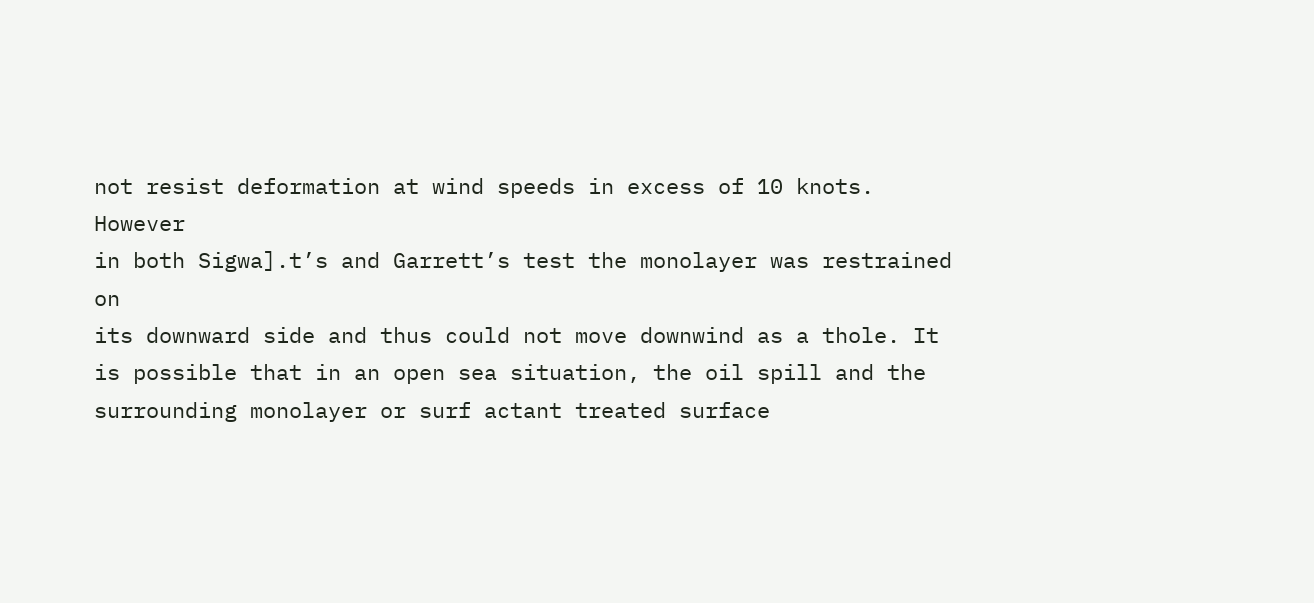not resist deformation at wind speeds in excess of 10 knots. However
in both Sigwa].t’s and Garrett’s test the monolayer was restrained on
its downward side and thus could not move downwind as a thole. It
is possible that in an open sea situation, the oil spill and the
surrounding monolayer or surf actant treated surface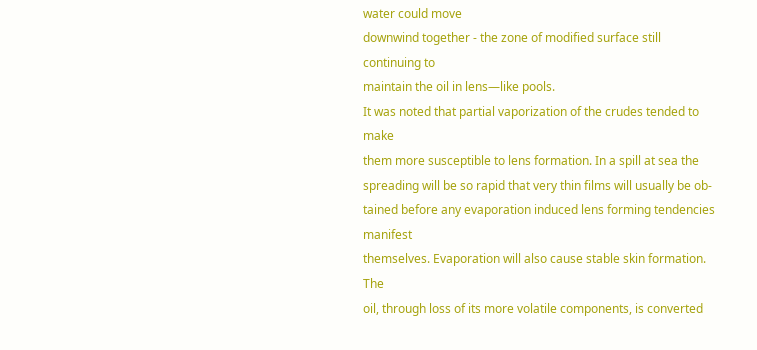water could move
downwind together - the zone of modified surface still continuing to
maintain the oil in lens—like pools.
It was noted that partial vaporization of the crudes tended to make
them more susceptible to lens formation. In a spill at sea the
spreading will be so rapid that very thin films will usually be ob-
tained before any evaporation induced lens forming tendencies manifest
themselves. Evaporation will also cause stable skin formation. The
oil, through loss of its more volatile components, is converted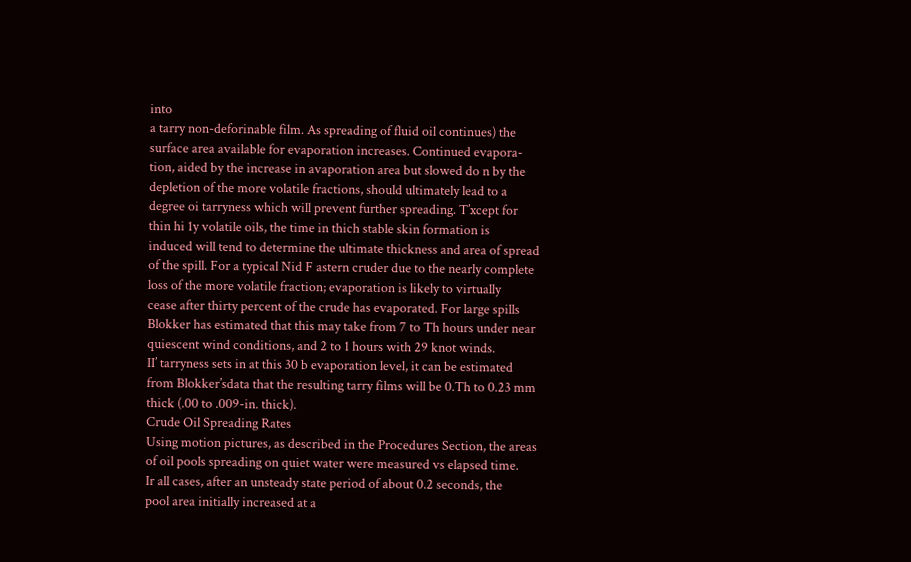into
a tarry non-deforinable film. As spreading of fluid oil continues) the
surface area available for evaporation increases. Continued evapora-
tion, aided by the increase in avaporation area but slowed do n by the
depletion of the more volatile fractions, should ultimately lead to a
degree oi tarryness which will prevent further spreading. T’xcept for
thin hi 1y volatile oils, the time in thich stable skin formation is
induced will tend to determine the ultimate thickness and area of spread
of the spill. For a typical Nid F astern cruder due to the nearly complete
loss of the more volatile fraction; evaporation is likely to virtually
cease after thirty percent of the crude has evaporated. For large spills
Blokker has estimated that this may take from 7 to Th hours under near
quiescent wind conditions, and 2 to 1 hours with 29 knot winds.
II’ tarryness sets in at this 30 b evaporation level, it can be estimated
from Blokker’sdata that the resulting tarry films will be 0.Th to 0.23 mm
thick (.00 to .009-in. thick).
Crude Oil Spreading Rates
Using motion pictures, as described in the Procedures Section, the areas
of oil pools spreading on quiet water were measured vs elapsed time.
Ir all cases, after an unsteady state period of about 0.2 seconds, the
pool area initially increased at a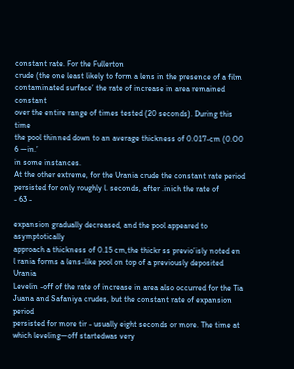constant rate. For the Fullerton
crude (the one least likely to form a lens in the presence of a film
contaminated surface’ the rate of increase in area remained constant
over the entire range of times tested (20 seconds). During this time
the pool thinned down to an average thickness of 0.017-cm (0.O0 6 —in.’
in some instances.
At the other extreme, for the Urania crude the constant rate period
persisted for only roughly l. seconds, after .inich the rate of
- 63 -

expansion gradually decreased, and the pool appeared to asymptotically
approach a thickness of 0.15 cm,the thickr ss previo’isly noted en
l rania forms a lens-like pool on top of a previously deposited Urania
Levelin -off of the rate of increase in area also occurred for the Tia
Juana and Safaniya crudes, but the constant rate of expansion period
persisted for more tir - usually eight seconds or more. The time at
which leveling—off startedwas very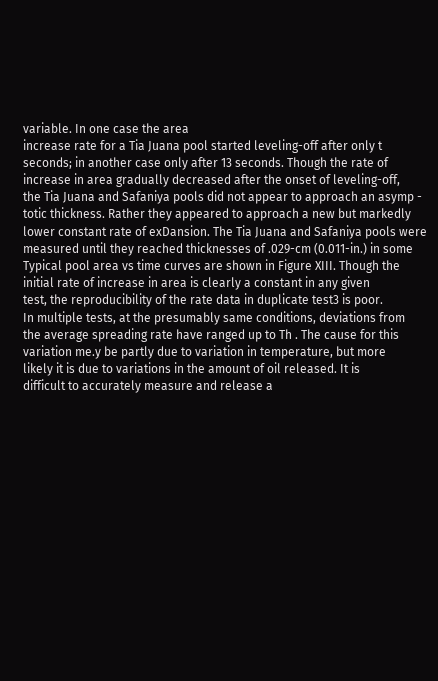variable. In one case the area
increase rate for a Tia Juana pool started leveling-off after only t
seconds; in another case only after 13 seconds. Though the rate of
increase in area gradually decreased after the onset of leveling-off,
the Tia Juana and Safaniya pools did not appear to approach an asymp -
totic thickness. Rather they appeared to approach a new but markedly
lower constant rate of exDansion. The Tia Juana and Safaniya pools were
measured until they reached thicknesses of .029-cm (0.011-in.) in some
Typical pool area vs time curves are shown in Figure XIII. Though the
initial rate of increase in area is clearly a constant in any given
test, the reproducibility of the rate data in duplicate test3 is poor.
In multiple tests, at the presumably same conditions, deviations from
the average spreading rate have ranged up to Th . The cause for this
variation me.y be partly due to variation in temperature, but more
likely it is due to variations in the amount of oil released. It is
difficult to accurately measure and release a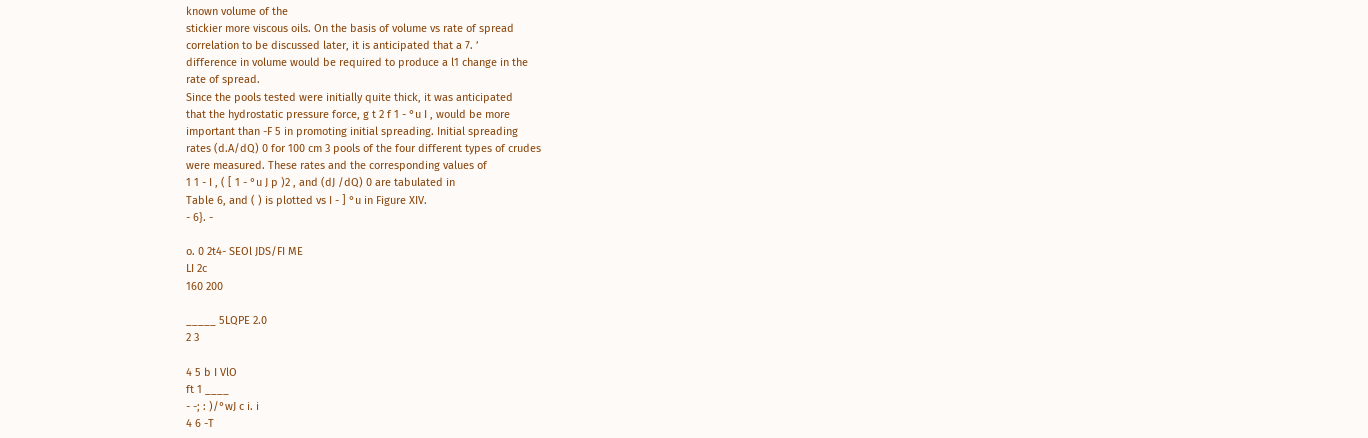known volume of the
stickier more viscous oils. On the basis of volume vs rate of spread
correlation to be discussed later, it is anticipated that a 7. ’
difference in volume would be required to produce a l1 change in the
rate of spread.
Since the pools tested were initially quite thick, it was anticipated
that the hydrostatic pressure force, g t 2 f 1 - °u I , would be more
important than -F 5 in promoting initial spreading. Initial spreading
rates (d.A/dQ) 0 for 100 cm 3 pools of the four different types of crudes
were measured. These rates and the corresponding values of
1 1 - I , ( [ 1 - °u J p )2 , and (dJ /dQ) 0 are tabulated in
Table 6, and ( ) is plotted vs I - ] °u in Figure XIV.
- 6}. -

o. 0 2t4- SEOl JDS/FI ME
LI 2c
160 200

_____ 5LQPE 2.0
2 3

4 5 b I VlO
ft 1 ____
- -; : )/°wJ c i. i
4 6 -T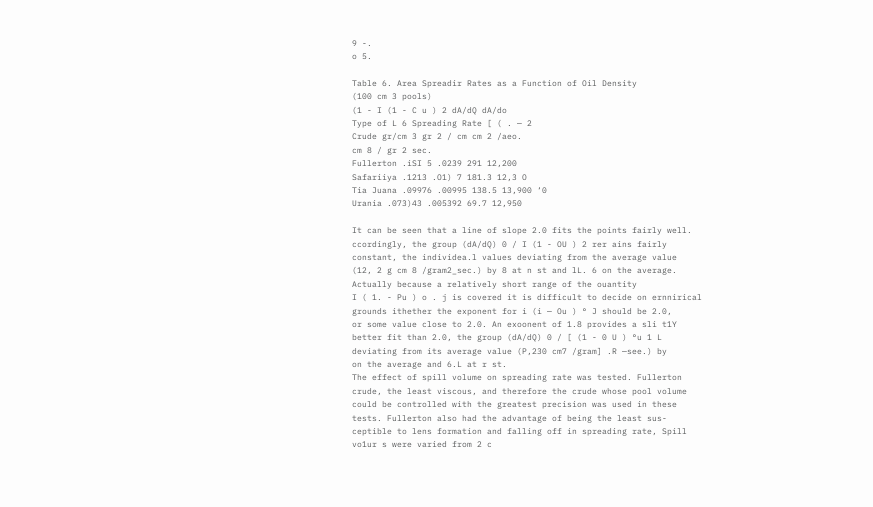9 -.
o 5.

Table 6. Area Spreadir Rates as a Function of Oil Density
(100 cm 3 pools)
(1 - I (1 - C u ) 2 dA/dQ dA/do
Type of L 6 Spreading Rate [ ( . — 2
Crude gr/cm 3 gr 2 / cm cm 2 /aeo.
cm 8 / gr 2 sec.
Fullerton .iSI 5 .0239 291 12,200
Safariiya .1213 .O1) 7 181.3 12,3 O
Tia Juana .09976 .00995 138.5 13,900 ‘0
Urania .073)43 .005392 69.7 12,950

It can be seen that a line of slope 2.0 fits the points fairly well.
ccordingly, the group (dA/dQ) 0 / I (1 - OU ) 2 rer ains fairly
constant, the individea.l values deviating from the average value
(12, 2 g cm 8 /gram2_sec.) by 8 at n st and lL. 6 on the average.
Actually because a relatively short range of the ouantity
I ( 1. - Pu ) o . j is covered it is difficult to decide on ernnirical
grounds ithether the exponent for i (i — Ou ) ° J should be 2.0,
or some value close to 2.0. An exoonent of 1.8 provides a sli t1Y
better fit than 2.0, the group (dA/dQ) 0 / [ (1 - 0 U ) °u 1 L
deviating from its average value (P,230 cm7 /gram] .R —see.) by
on the average and 6.L at r st.
The effect of spill volume on spreading rate was tested. Fullerton
crude, the least viscous, and therefore the crude whose pool volume
could be controlled with the greatest precision was used in these
tests. Fullerton also had the advantage of being the least sus-
ceptible to lens formation and falling off in spreading rate, Spill
vo1ur s were varied from 2 c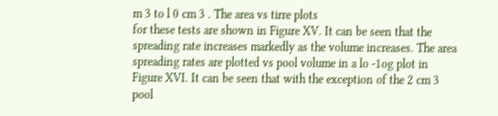m 3 to l 0 cm 3 . The area vs tirre plots
for these tests are shown in Figure XV. It can be seen that the
spreading rate increases markedly as the volume increases. The area
spreading rates are plotted vs pool volume in a lo -1og plot in
Figure XVI. It can be seen that with the exception of the 2 cm 3
pool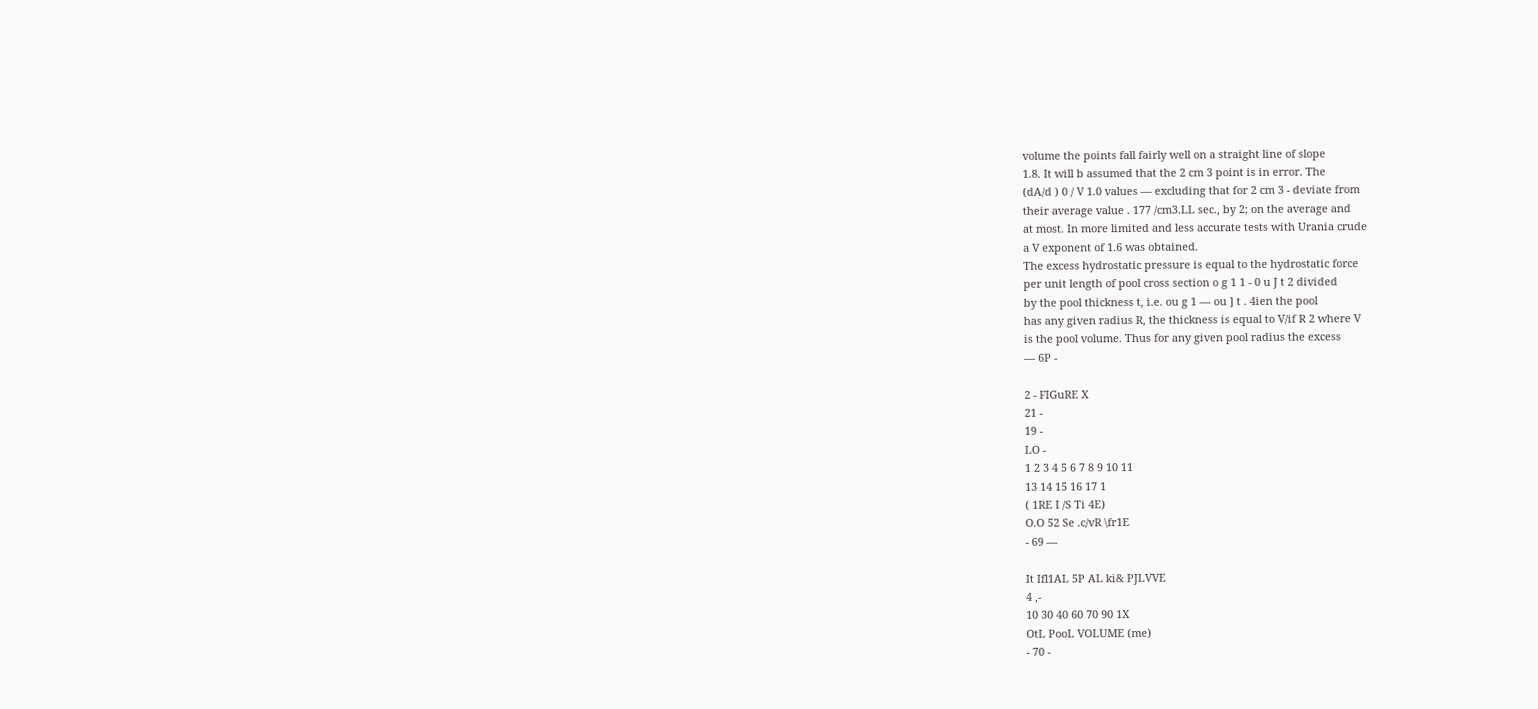volume the points fall fairly well on a straight line of slope
1.8. It will b assumed that the 2 cm 3 point is in error. The
(dA/d ) 0 / V 1.0 values — excluding that for 2 cm 3 - deviate from
their average value . 177 /cm3.LL sec., by 2; on the average and
at most. In more limited and less accurate tests with Urania crude
a V exponent of 1.6 was obtained.
The excess hydrostatic pressure is equal to the hydrostatic force
per unit length of pool cross section o g 1 1 - 0 u J t 2 divided
by the pool thickness t, i.e. ou g 1 — ou ] t . 4ien the pool
has any given radius R, the thickness is equal to V/if R 2 where V
is the pool volume. Thus for any given pool radius the excess
— 6P -

2 - FIGuRE X
21 -
19 -
LO -
1 2 3 4 5 6 7 8 9 10 11
13 14 15 16 17 1
( 1RE I /S Ti 4E)
O.O 52 Se .c/vR \fr1E
- 69 —

It Ifl1AL 5P AL ki& PJLVVE
4 ,-
10 30 40 60 70 90 1X
OtL PooL VOLUME (me)
- 70 -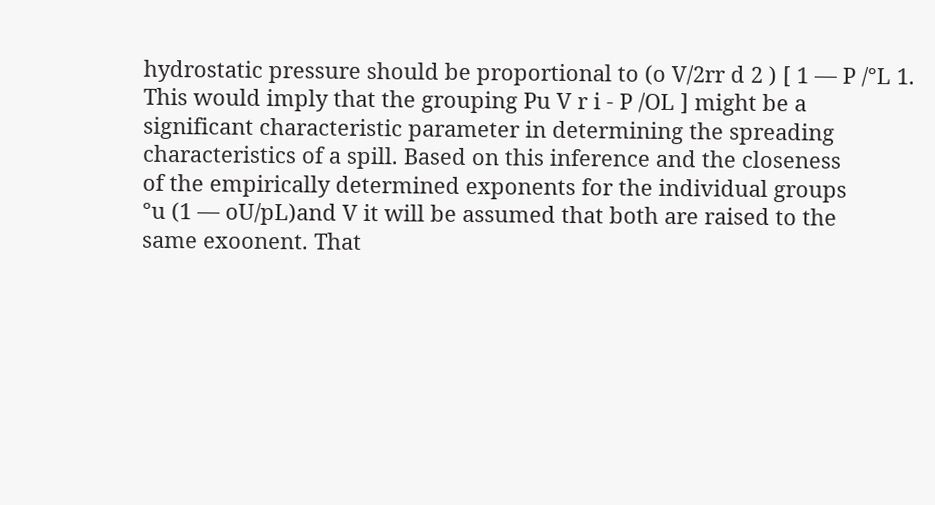hydrostatic pressure should be proportional to (o V/2rr d 2 ) [ 1 — P /°L 1.
This would imply that the grouping Pu V r i - P /OL ] might be a
significant characteristic parameter in determining the spreading
characteristics of a spill. Based on this inference and the closeness
of the empirically determined exponents for the individual groups
°u (1 — oU/pL)and V it will be assumed that both are raised to the
same exoonent. That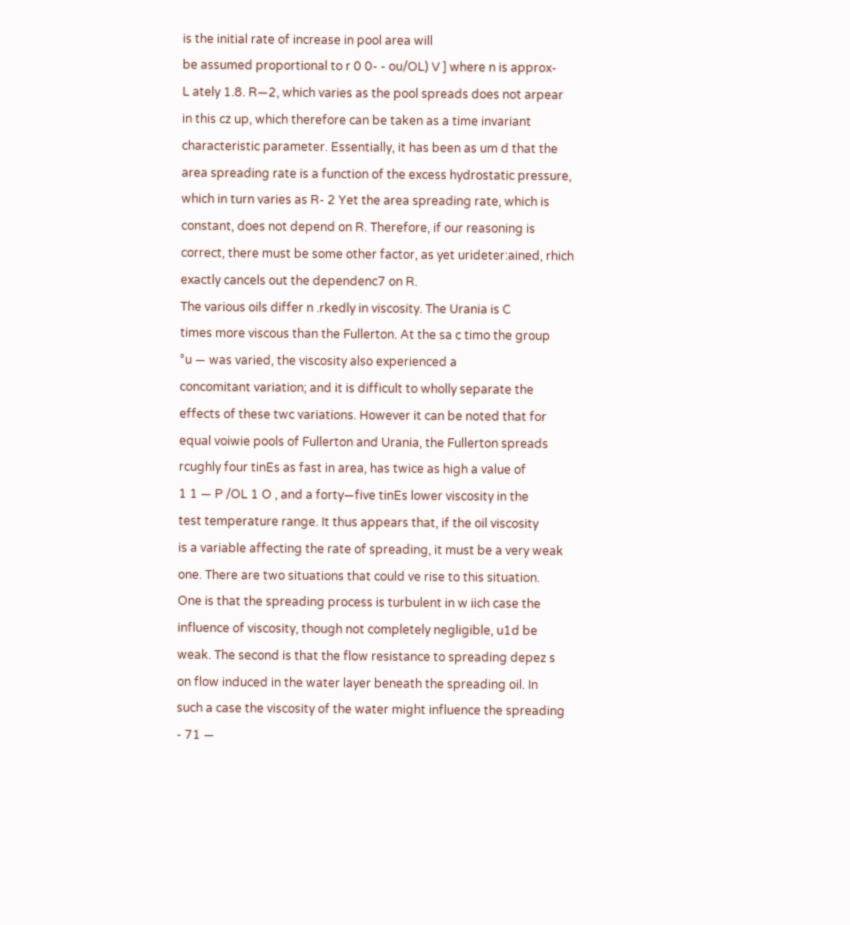is the initial rate of increase in pool area will
be assumed proportional to r 0 0- - ou/OL) V ] where n is approx-
L ately 1.8. R—2, which varies as the pool spreads does not arpear
in this cz up, which therefore can be taken as a time invariant
characteristic parameter. Essentially, it has been as um d that the
area spreading rate is a function of the excess hydrostatic pressure,
which in turn varies as R- 2 Yet the area spreading rate, which is
constant, does not depend on R. Therefore, if our reasoning is
correct, there must be some other factor, as yet urideter:ained, rhich
exactly cancels out the dependenc7 on R.
The various oils differ n .rkedly in viscosity. The Urania is C
times more viscous than the Fullerton. At the sa c timo the group
°u — was varied, the viscosity also experienced a
concomitant variation; and it is difficult to wholly separate the
effects of these twc variations. However it can be noted that for
equal voiwie pools of Fullerton and Urania, the Fullerton spreads
rcughly four tinEs as fast in area, has twice as high a value of
1 1 — P /OL 1 O , and a forty—five tinEs lower viscosity in the
test temperature range. It thus appears that, if the oil viscosity
is a variable affecting the rate of spreading, it must be a very weak
one. There are two situations that could ve rise to this situation.
One is that the spreading process is turbulent in w iich case the
influence of viscosity, though not completely negligible, u1d be
weak. The second is that the flow resistance to spreading depez s
on flow induced in the water layer beneath the spreading oil. In
such a case the viscosity of the water might influence the spreading
- 71 —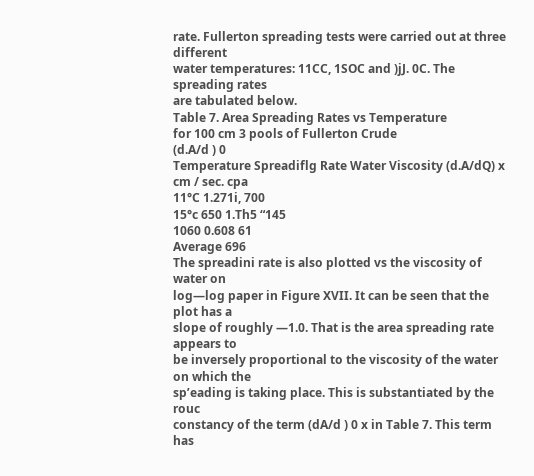rate. Fullerton spreading tests were carried out at three different
water temperatures: 11CC, 1SOC and )jJ. 0C. The spreading rates
are tabulated below.
Table 7. Area Spreading Rates vs Temperature
for 100 cm 3 pools of Fullerton Crude
(d.A/d ) 0
Temperature Spreadiflg Rate Water Viscosity (d.A/dQ) x
cm / sec. cpa
11°C 1.271i, 700
15°c 650 1.Th5 “145
1060 0.608 61
Average 696
The spreadini rate is also plotted vs the viscosity of water on
log—log paper in Figure XVII. It can be seen that the plot has a
slope of roughly —1.0. That is the area spreading rate appears to
be inversely proportional to the viscosity of the water on which the
sp’eading is taking place. This is substantiated by the rouc
constancy of the term (dA/d ) 0 x in Table 7. This term has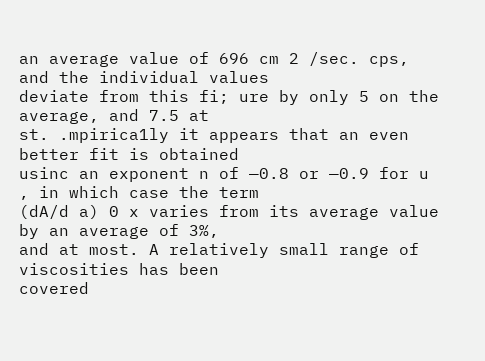an average value of 696 cm 2 /sec. cps, and the individual values
deviate from this fi; ure by only 5 on the average, and 7.5 at
st. .mpirica1ly it appears that an even better fit is obtained
usinc an exponent n of —0.8 or —0.9 for u , in which case the term
(dA/d a) 0 x varies from its average value by an average of 3%,
and at most. A relatively small range of viscosities has been
covered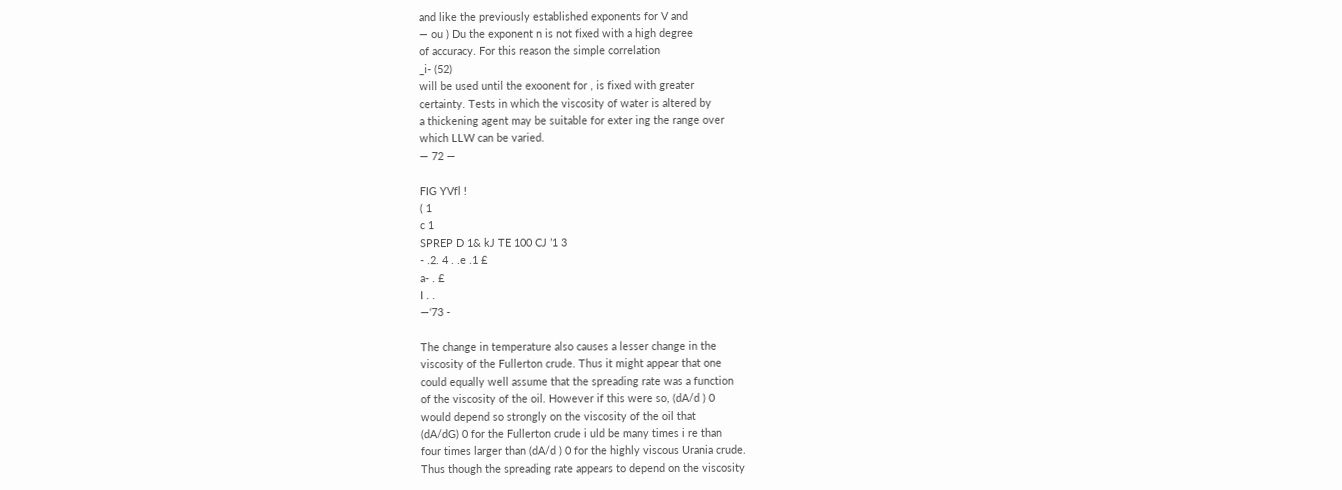and like the previously established exponents for V and
— ou ) Du the exponent n is not fixed with a high degree
of accuracy. For this reason the simple correlation
_i- (52)
will be used until the exoonent for , is fixed with greater
certainty. Tests in which the viscosity of water is altered by
a thickening agent may be suitable for exter ing the range over
which LLW can be varied.
— 72 —

FIG YVfl !
( 1
c 1
SPREP D 1& kJ TE 100 CJ ’1 3
- .2. 4 . .e .1 £
a- . £
I . .
—‘73 -

The change in temperature also causes a lesser change in the
viscosity of the Fullerton crude. Thus it might appear that one
could equally well assume that the spreading rate was a function
of the viscosity of the oil. However if this were so, (dA/d ) 0
would depend so strongly on the viscosity of the oil that
(dA/dG) 0 for the Fullerton crude i uld be many times i re than
four times larger than (dA/d ) 0 for the highly viscous Urania crude.
Thus though the spreading rate appears to depend on the viscosity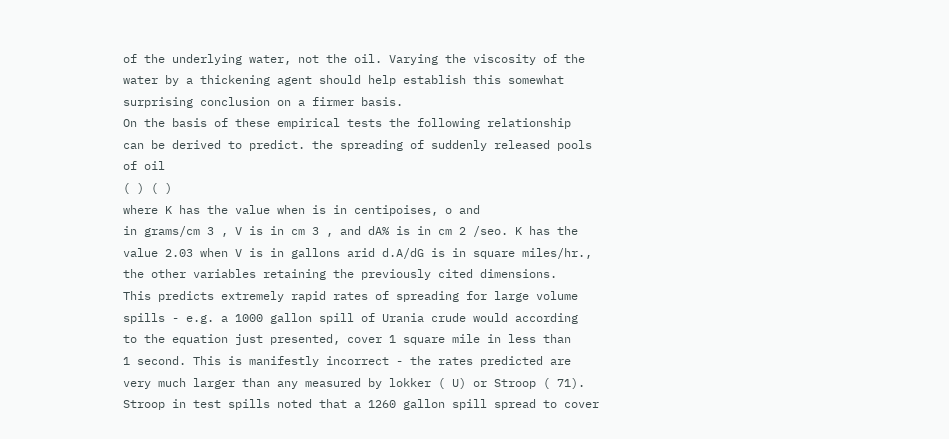of the underlying water, not the oil. Varying the viscosity of the
water by a thickening agent should help establish this somewhat
surprising conclusion on a firmer basis.
On the basis of these empirical tests the following relationship
can be derived to predict. the spreading of suddenly released pools
of oil
( ) ( )
where K has the value when is in centipoises, o and
in grams/cm 3 , V is in cm 3 , and dA% is in cm 2 /seo. K has the
value 2.03 when V is in gallons arid d.A/dG is in square miles/hr.,
the other variables retaining the previously cited dimensions.
This predicts extremely rapid rates of spreading for large volume
spills - e.g. a 1000 gallon spill of Urania crude would according
to the equation just presented, cover 1 square mile in less than
1 second. This is manifestly incorrect - the rates predicted are
very much larger than any measured by lokker ( U) or Stroop ( 71).
Stroop in test spills noted that a 1260 gallon spill spread to cover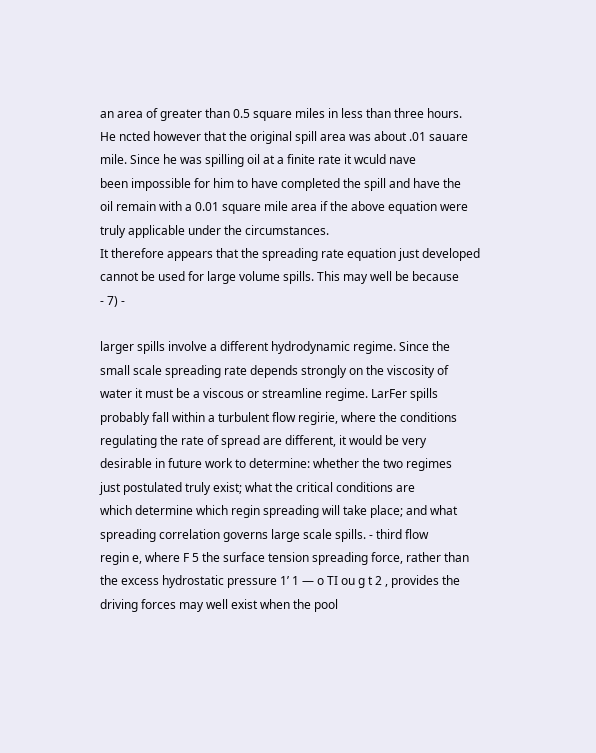an area of greater than 0.5 square miles in less than three hours.
He ncted however that the original spill area was about .01 sauare
mile. Since he was spilling oil at a finite rate it wculd nave
been impossible for him to have completed the spill and have the
oil remain with a 0.01 square mile area if the above equation were
truly applicable under the circumstances.
It therefore appears that the spreading rate equation just developed
cannot be used for large volume spills. This may well be because
- 7) -

larger spills involve a different hydrodynamic regime. Since the
small scale spreading rate depends strongly on the viscosity of
water it must be a viscous or streamline regime. LarFer spills
probably fall within a turbulent flow regirie, where the conditions
regulating the rate of spread are different, it would be very
desirable in future work to determine: whether the two regimes
just postulated truly exist; what the critical conditions are
which determine which regin spreading will take place; and what
spreading correlation governs large scale spills. - third flow
regin e, where F 5 the surface tension spreading force, rather than
the excess hydrostatic pressure 1’ 1 — o TI ou g t 2 , provides the
driving forces may well exist when the pool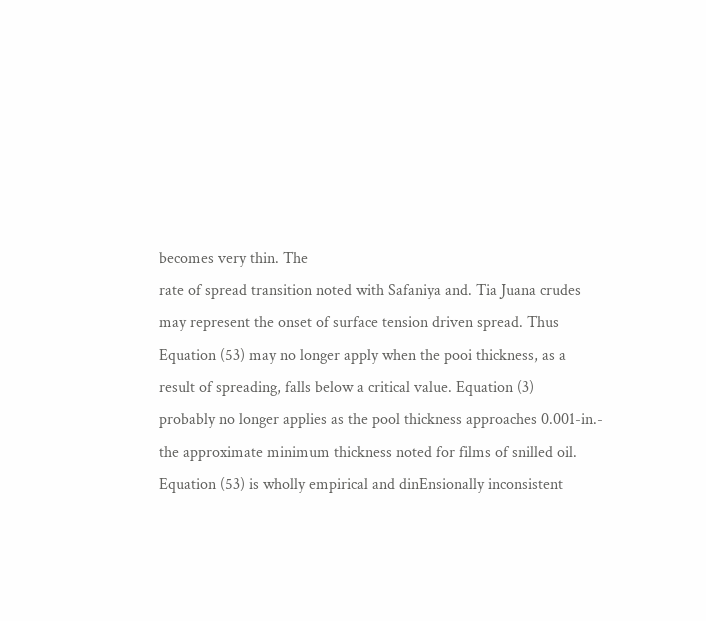becomes very thin. The
rate of spread transition noted with Safaniya and. Tia Juana crudes
may represent the onset of surface tension driven spread. Thus
Equation (53) may no longer apply when the pooi thickness, as a
result of spreading, falls below a critical value. Equation (3)
probably no longer applies as the pool thickness approaches 0.001-in.-
the approximate minimum thickness noted for films of snilled oil.
Equation (53) is wholly empirical and dinEnsionally inconsistent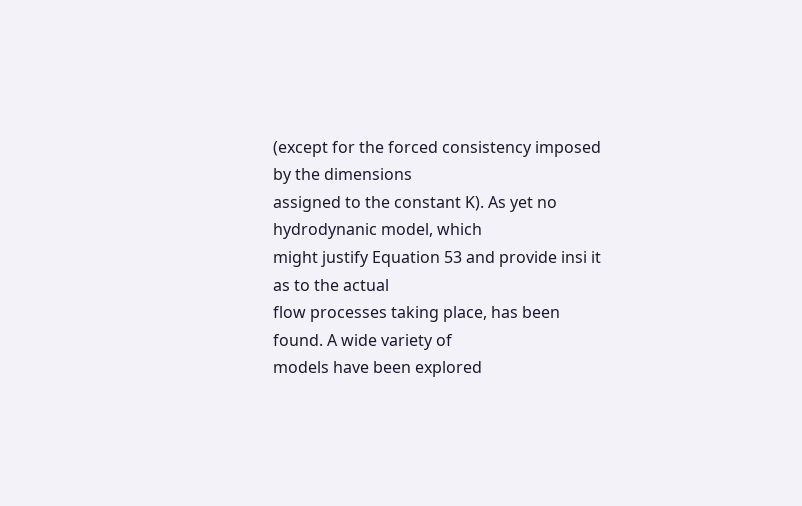(except for the forced consistency imposed by the dimensions
assigned to the constant K). As yet no hydrodynanic model, which
might justify Equation 53 and provide insi it as to the actual
flow processes taking place, has been found. A wide variety of
models have been explored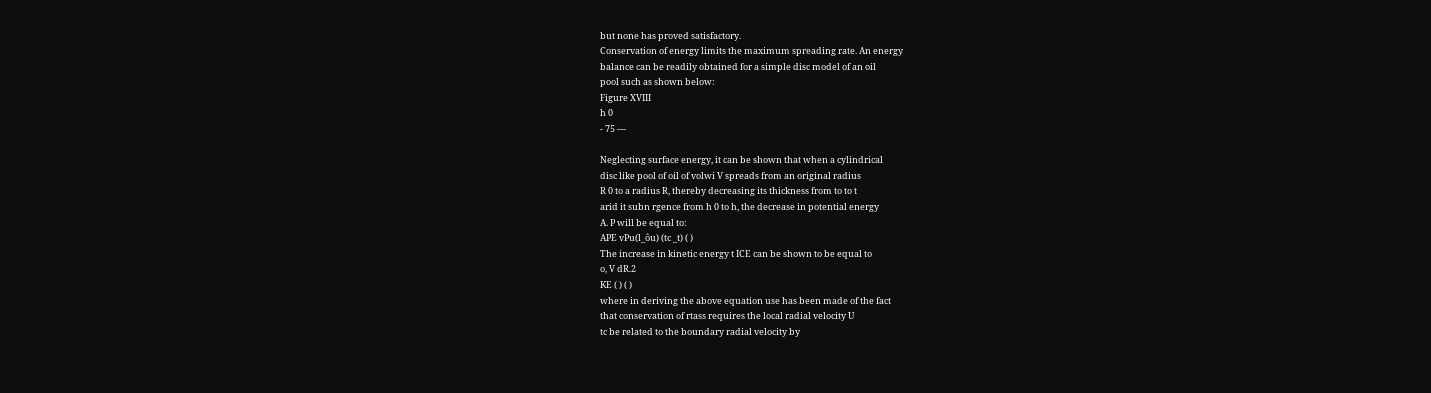but none has proved satisfactory.
Conservation of energy limits the maximum spreading rate. An energy
balance can be readily obtained for a simple disc model of an oil
pool such as shown below:
Figure XVIII
h 0
- 75 —

Neglecting surface energy, it can be shown that when a cylindrical
disc like pool of oil of volwi V spreads from an original radius
R 0 to a radius R, thereby decreasing its thickness from to to t
arid it subn rgence from h 0 to h, the decrease in potential energy
A. P will be equal to:
APE vPu(l_ôu) (tc _t) ( )
The increase in kinetic energy t ICE can be shown to be equal to
o, V dR.2
KE ( ) ( )
where in deriving the above equation use has been made of the fact
that conservation of rtass requires the local radial velocity U
tc be related to the boundary radial velocity by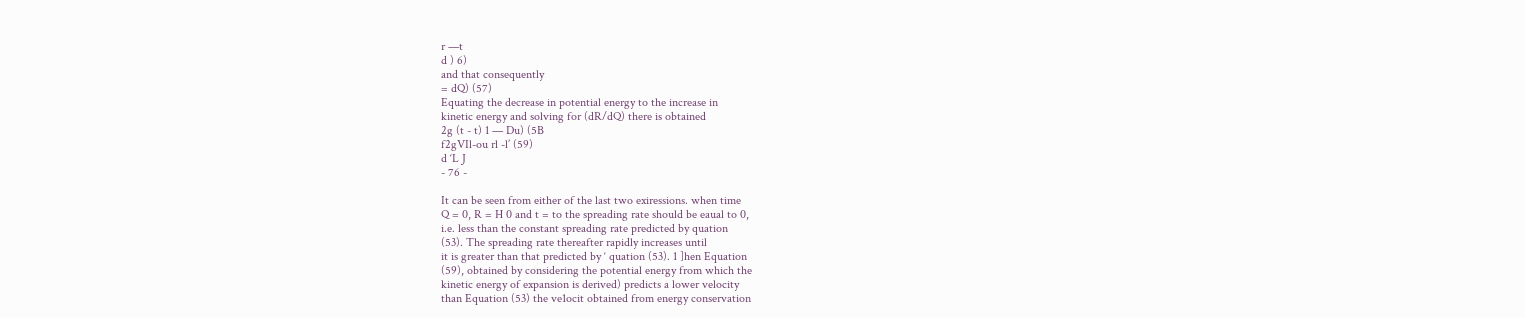r —t
d ) 6)
and that consequently
= dQ) (57)
Equating the decrease in potential energy to the increase in
kinetic energy and solving for (dR/dQ) there is obtained
2g (t - t) 1 — Du) (5B
f2gVIl-ou rl -l’ (59)
d ‘L J
- 76 -

It can be seen from either of the last two exiressions. when time
Q = 0, R = H 0 and t = to the spreading rate should be eaual to 0,
i.e. less than the constant spreading rate predicted by quation
(53). The spreading rate thereafter rapidly increases until
it is greater than that predicted by ‘ quation (53). 1 ]hen Equation
(59), obtained by considering the potential energy from which the
kinetic energy of expansion is derived) predicts a lower velocity
than Equation (53) the ve1ocit obtained from energy conservation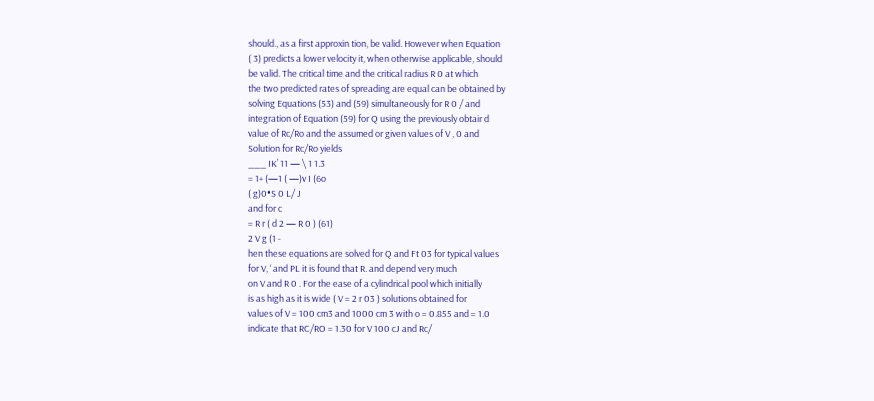should., as a first approxin tion, be valid. However when Equation
( 3) predicts a lower velocity it, when otherwise applicable, should
be valid. The critical time and the critical radius R 0 at which
the two predicted rates of spreading are equal can be obtained by
solving Equations (53) and (59) simultaneously for R 0 / and
integration of Equation (59) for Q using the previously obtair d
value of Rc/Ro and the assumed or given values of V , 0 and
Solution for Rc/Ro yields
___ IK’ 11 — \ 1 1.3
= 1+ (—1 ( —)v I (6o
( g)0•S 0 L/ J
and for c
= R r ( d 2 — R 0 ) (61)
2 V g (1 -
hen these equations are solved for Q and Ft 03 for typical values
for V, ‘ and PL it is found that R. and depend very much
on V and R 0 . For the ease of a cylindrical pool which initially
is as high as it is wide ( V = 2 r 03 ) solutions obtained for
values of V = 100 cm3 and 1000 cm 3 with o = 0.855 and = 1.0
indicate that RC/RO = 1.30 for V 100 cJ and Rc/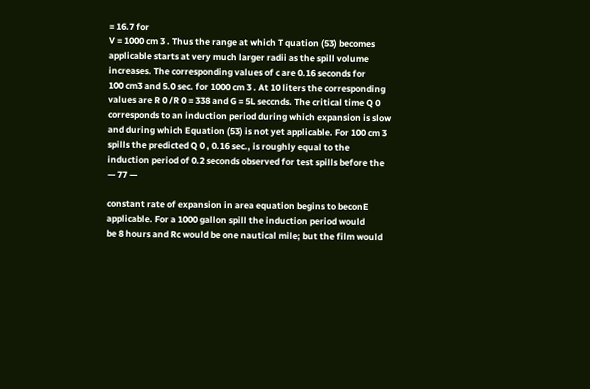= 16.7 for
V = 1000 cm 3 . Thus the range at which T quation (53) becomes
applicable starts at very much larger radii as the spill volume
increases. The corresponding values of c are 0.16 seconds for
100 cm3 and 5.0 sec. for 1000 cm 3 . At 10 liters the corresponding
values are R 0 /R 0 = 338 and G = 5L seccnds. The critical time Q 0
corresponds to an induction period during which expansion is slow
and during which Equation (53) is not yet applicable. For 100 cm 3
spills the predicted Q 0 , 0.16 sec., is roughly equal to the
induction period of 0.2 seconds observed for test spills before the
— 77 —

constant rate of expansion in area equation begins to beconE
applicable. For a 1000 gallon spill the induction period would
be 8 hours and Rc would be one nautical mile; but the film would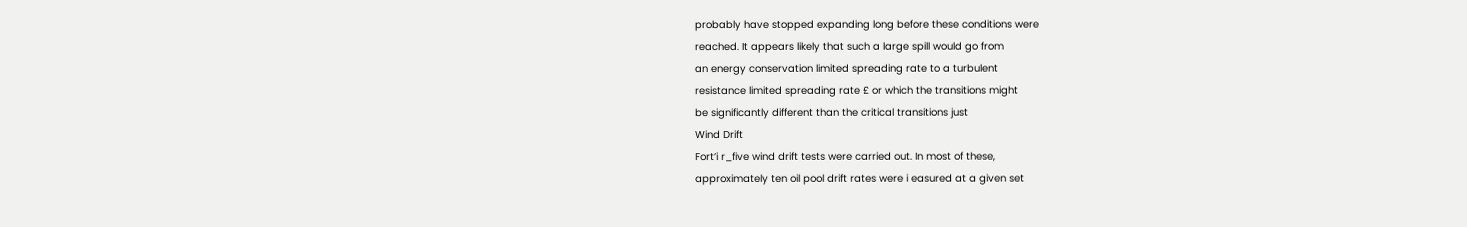probably have stopped expanding long before these conditions were
reached. It appears likely that such a large spill would go from
an energy conservation limited spreading rate to a turbulent
resistance limited spreading rate £ or which the transitions might
be significantly different than the critical transitions just
Wind Drift
Fort’i r_five wind drift tests were carried out. In most of these,
approximately ten oil pool drift rates were i easured at a given set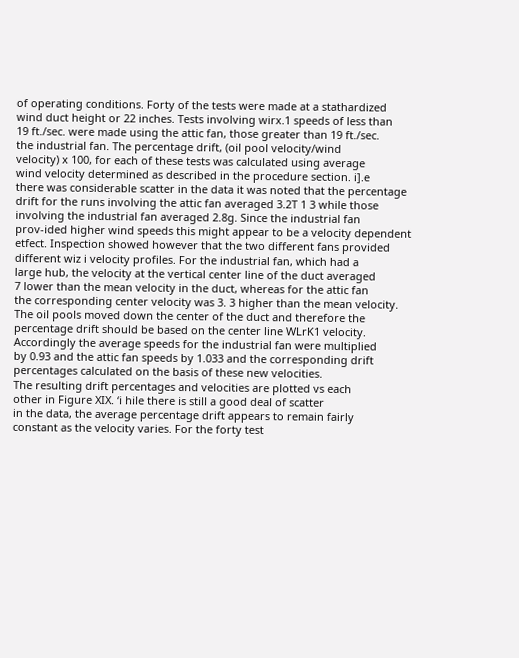of operating conditions. Forty of the tests were made at a stathardized
wind duct height or 22 inches. Tests involving wirx.1 speeds of less than
19 ft./sec. were made using the attic fan, those greater than 19 ft./sec.
the industrial fan. The percentage drift, (oil pool velocity/wind
velocity) x 100, for each of these tests was calculated using average
wind velocity determined as described in the procedure section. i].e
there was considerable scatter in the data it was noted that the percentage
drift for the runs involving the attic fan averaged 3.2T 1 3 while those
involving the industrial fan averaged 2.8g. Since the industrial fan
prov-ided higher wind speeds this might appear to be a velocity dependent
etfect. Inspection showed however that the two different fans provided
different wiz i velocity profiles. For the industrial fan, which had a
large hub, the velocity at the vertical center line of the duct averaged
7 lower than the mean velocity in the duct, whereas for the attic fan
the corresponding center velocity was 3. 3 higher than the mean velocity.
The oil pools moved down the center of the duct and therefore the
percentage drift should be based on the center line WLrK1 velocity.
Accordingly the average speeds for the industrial fan were multiplied
by 0.93 and the attic fan speeds by 1.033 and the corresponding drift
percentages calculated on the basis of these new velocities.
The resulting drift percentages and velocities are plotted vs each
other in Figure XIX. ‘i hile there is still a good deal of scatter
in the data, the average percentage drift appears to remain fairly
constant as the velocity varies. For the forty test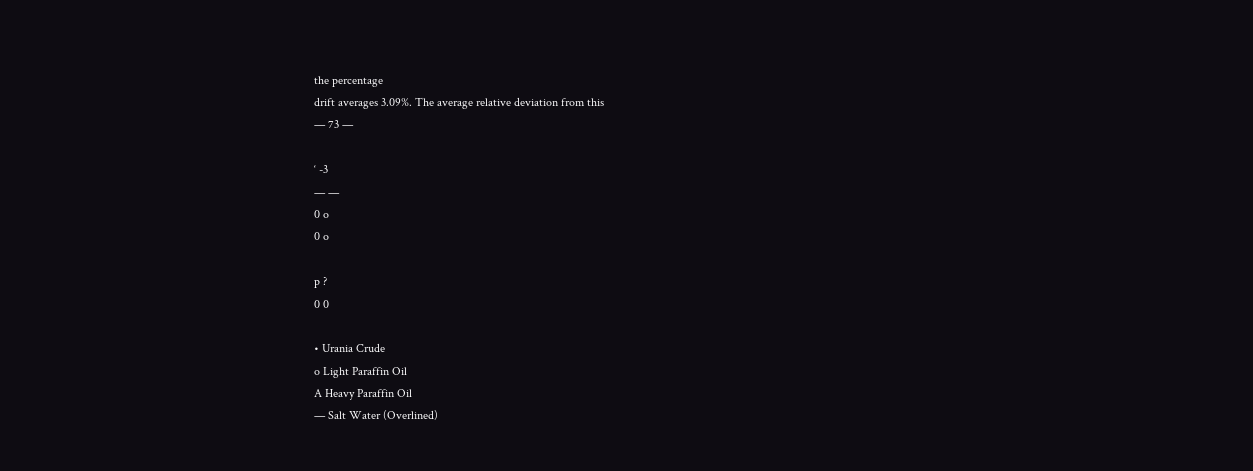the percentage
drift averages 3.09%. The average relative deviation from this
— 73 —

‘ -3
— —
0 o
0 o

p ?
0 0

• Urania Crude
o Light Paraffin Oil
A Heavy Paraffin Oil
— Salt Water (Overlined)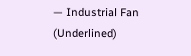— Industrial Fan (Underlined)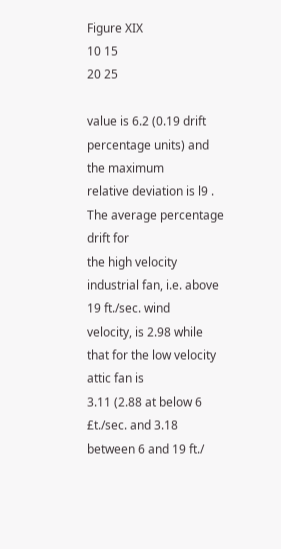Figure XIX
10 15
20 25

value is 6.2 (0.19 drift percentage units) and the maximum
relative deviation is l9 . The average percentage drift for
the high velocity industrial fan, i.e. above 19 ft./sec. wind
velocity, is 2.98 while that for the low velocity attic fan is
3.11 (2.88 at below 6 £t./sec. and 3.18 between 6 and 19 ft./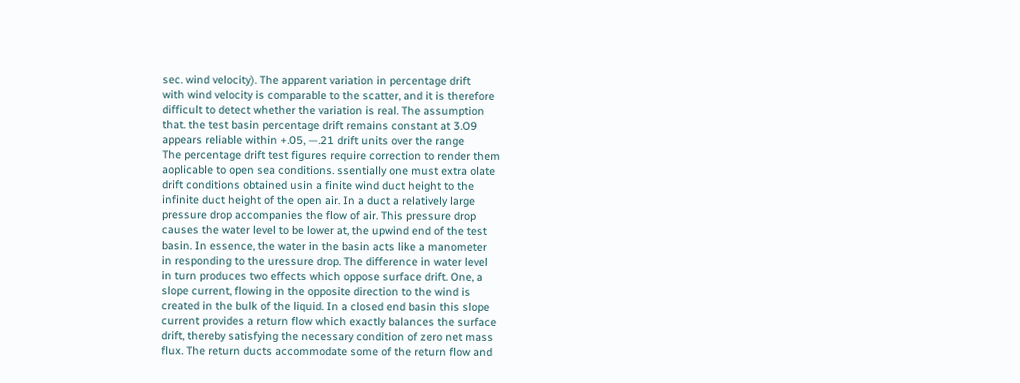sec. wind velocity). The apparent variation in percentage drift
with wind velocity is comparable to the scatter, and it is therefore
difficult to detect whether the variation is real. The assumption
that. the test basin percentage drift remains constant at 3.O9
appears reliable within +.05, —.21 drift units over the range
The percentage drift test figures require correction to render them
aoplicable to open sea conditions. ssentially one must extra olate
drift conditions obtained usin a finite wind duct height to the
infinite duct height of the open air. In a duct a relatively large
pressure drop accompanies the flow of air. This pressure drop
causes the water level to be lower at, the upwind end of the test
basin. In essence, the water in the basin acts like a manometer
in responding to the uressure drop. The difference in water level
in turn produces two effects which oppose surface drift. One, a
slope current, flowing in the opposite direction to the wind is
created in the bulk of the liquid. In a closed end basin this slope
current provides a return flow which exactly balances the surface
drift, thereby satisfying the necessary condition of zero net mass
flux. The return ducts accommodate some of the return flow and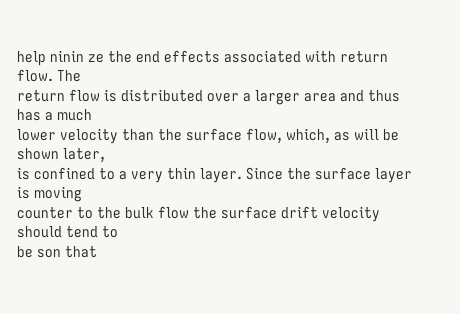help ninin ze the end effects associated with return flow. The
return flow is distributed over a larger area and thus has a much
lower velocity than the surface flow, which, as will be shown later,
is confined to a very thin layer. Since the surface layer is moving
counter to the bulk flow the surface drift velocity should tend to
be son that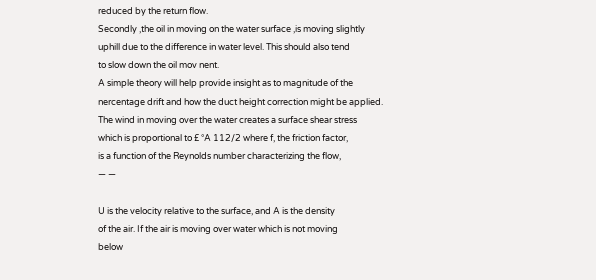reduced by the return flow.
Secondly ,the oil in moving on the water surface ,is moving slightly
uphill due to the difference in water level. This should also tend
to slow down the oil mov nent.
A simple theory will help provide insight as to magnitude of the
nercentage drift and how the duct height correction might be applied.
The wind in moving over the water creates a surface shear stress
which is proportional to £ °A 112/2 where f, the friction factor,
is a function of the Reynolds number characterizing the flow,
— —

U is the velocity relative to the surface, and A is the density
of the air. If the air is moving over water which is not moving
below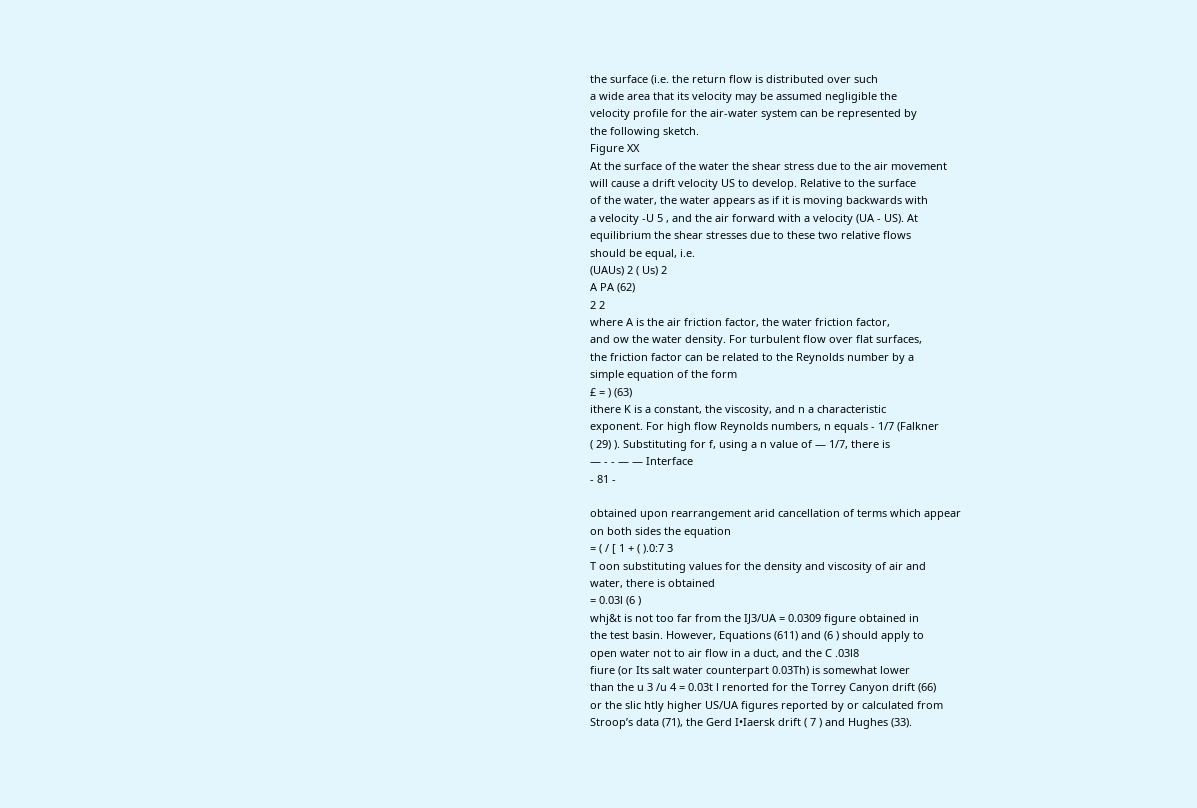the surface (i.e. the return flow is distributed over such
a wide area that its velocity may be assumed negligible the
velocity profile for the air-water system can be represented by
the following sketch.
Figure XX
At the surface of the water the shear stress due to the air movement
will cause a drift velocity US to develop. Relative to the surface
of the water, the water appears as if it is moving backwards with
a velocity -U 5 , and the air forward with a velocity (UA - US). At
equilibrium the shear stresses due to these two relative flows
should be equal, i.e.
(UAUs) 2 ( Us) 2
A PA (62)
2 2
where A is the air friction factor, the water friction factor,
and ow the water density. For turbulent flow over flat surfaces,
the friction factor can be related to the Reynolds number by a
simple equation of the form
£ = ) (63)
ithere K is a constant, the viscosity, and n a characteristic
exponent. For high flow Reynolds numbers, n equals - 1/7 (Falkner
( 29) ). Substituting for f, using a n value of — 1/7, there is
— - - — — Interface
- 81 -

obtained upon rearrangement arid cancellation of terms which appear
on both sides the equation
= ( / [ 1 + ( ).0:7 3
T oon substituting values for the density and viscosity of air and
water, there is obtained
= 0.03l (6 )
whj&t is not too far from the IJ3/UA = 0.0309 figure obtained in
the test basin. However, Equations (611) and (6 ) should apply to
open water not to air flow in a duct, and the C .03l8
fiure (or Its salt water counterpart 0.03Th) is somewhat lower
than the u 3 /u 4 = 0.03t l renorted for the Torrey Canyon drift (66)
or the slic htly higher US/UA figures reported by or calculated from
Stroop’s data (71), the Gerd I•Iaersk drift ( 7 ) and Hughes (33).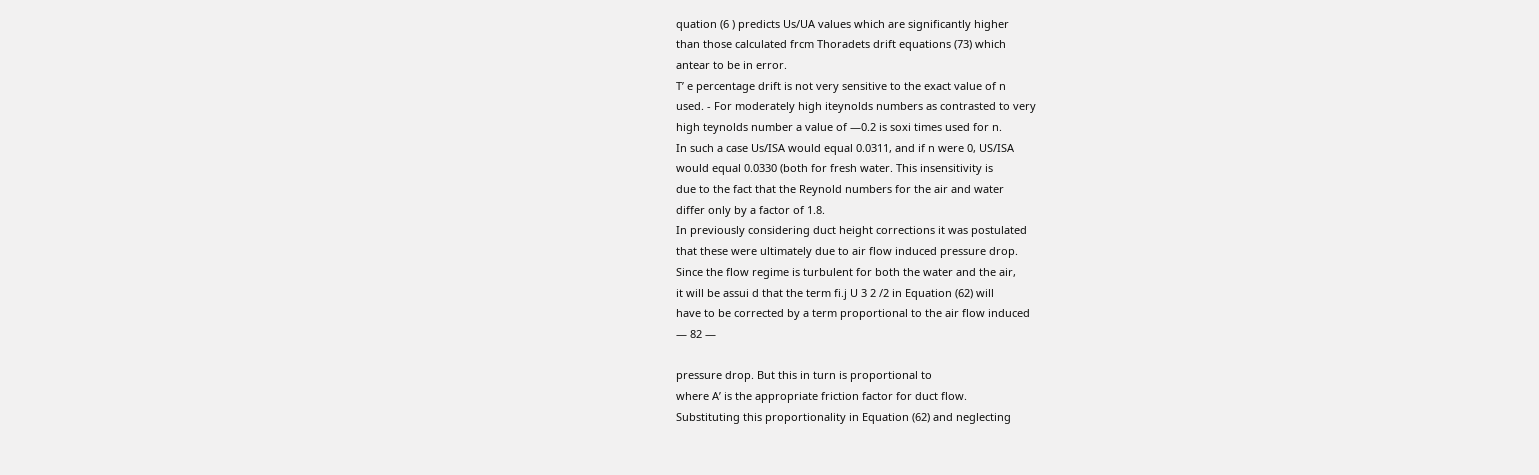quation (6 ) predicts Us/UA values which are significantly higher
than those calculated frcm Thoradets drift equations (73) which
antear to be in error.
T’ e percentage drift is not very sensitive to the exact value of n
used. - For moderately high iteynolds numbers as contrasted to very
high teynolds number a value of —0.2 is soxi times used for n.
In such a case Us/ISA would equal 0.0311, and if n were 0, US/ISA
would equal 0.0330 (both for fresh water. This insensitivity is
due to the fact that the Reynold numbers for the air and water
differ only by a factor of 1.8.
In previously considering duct height corrections it was postulated
that these were ultimately due to air flow induced pressure drop.
Since the flow regime is turbulent for both the water and the air,
it will be assui d that the term fi.j U 3 2 /2 in Equation (62) will
have to be corrected by a term proportional to the air flow induced
— 82 —

pressure drop. But this in turn is proportional to
where A’ is the appropriate friction factor for duct flow.
Substituting this proportionality in Equation (62) and neglecting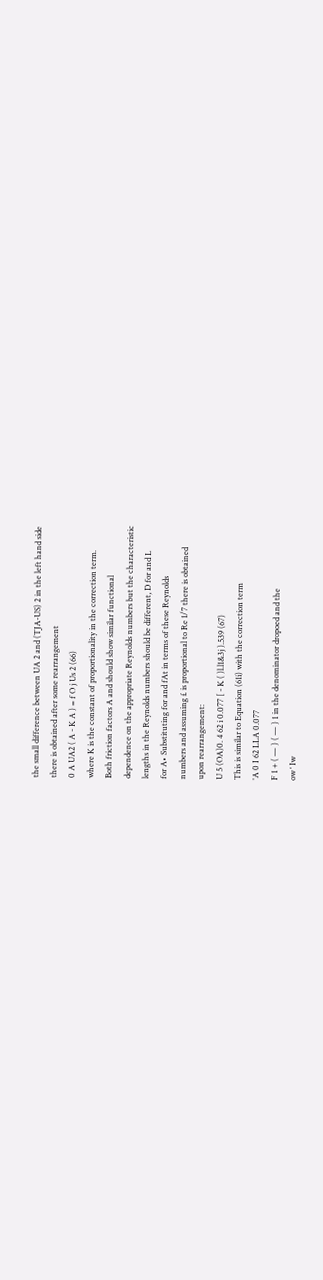the small difference between UA 2 and (TJA-US) 2 in the left hand side
there is obtained after some rearrangement
0 A UA2 ( A - K A ) = f O j Us 2 (66)
where K is the constant of proportionality in the correction term.
Both friction factors A and should show similar functional
dependence on the appropriate Reynolds numbers but the characteristic
lengths in the Reynolds numbers should be different, D for and L
for A• Substituting for and fAt in terms of these Reynolds
numbers and assuming £ is proportional to Re 1/7 there is obtained
upon rearrangement:
U 5 (OA)0. 4 62 i 0.077 [ - K ( )l.l1&3j ).539 (67)
This is similar to Equation (61i) with the correction term
°A 0 I 62 LLA 0.077
F 1 + ( — ) ( — ) 1 in the denominator dropoed and the
ow ‘ Iw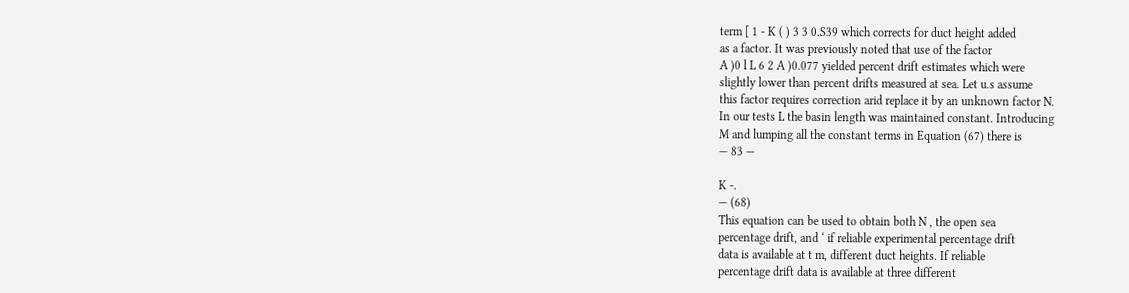term [ 1 - K ( ) 3 3 0.S39 which corrects for duct height added
as a factor. It was previously noted that use of the factor
A )0 l L 6 2 A )0.077 yielded percent drift estimates which were
slightly lower than percent drifts measured at sea. Let u.s assume
this factor requires correction arid replace it by an unknown factor N.
In our tests L the basin length was maintained constant. Introducing
M and lumping all the constant terms in Equation (67) there is
— 83 —

K -.
— (68)
This equation can be used to obtain both N , the open sea
percentage drift, and ‘ if reliable experimental percentage drift
data is available at t m, different duct heights. If reliable
percentage drift data is available at three different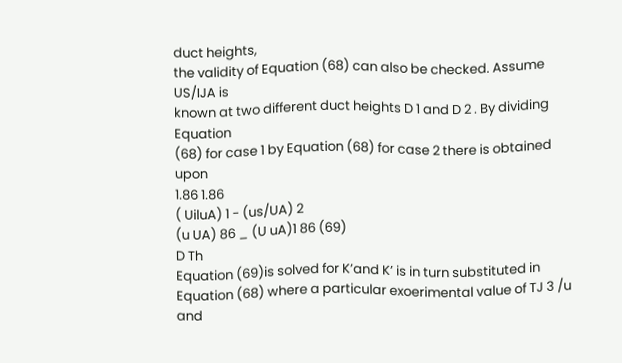duct heights,
the validity of Equation (68) can also be checked. Assume US/IJA is
known at two different duct heights D 1 and D 2 . By dividing Equation
(68) for case 1 by Equation (68) for case 2 there is obtained upon
1.86 1.86
( UiluA) 1 - (us/UA) 2
(u UA) 86 _ (U uA)1 86 (69)
D Th
Equation (69)is solved for K’and K’ is in turn substituted in
Equation (68) where a particular exoerimental value of TJ 3 /u and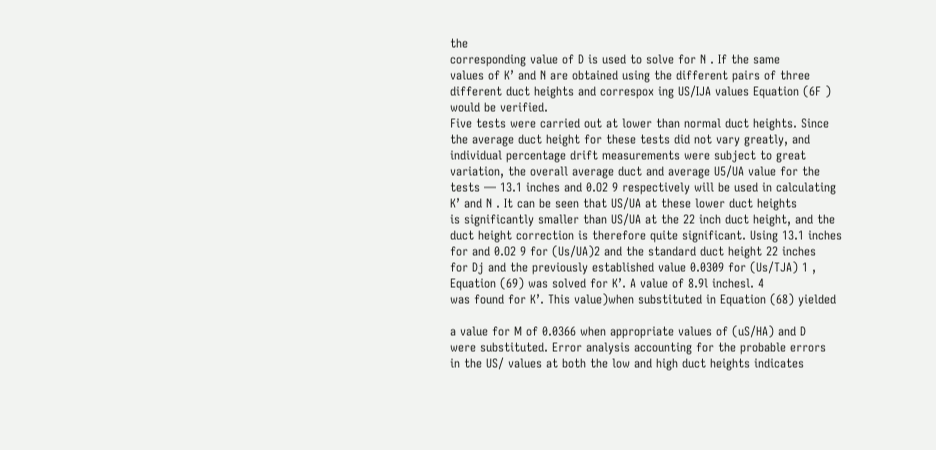the
corresponding value of D is used to solve for N . If the same
values of K’ and N are obtained using the different pairs of three
different duct heights and correspox ing US/IJA values Equation (6F )
would be verified.
Five tests were carried out at lower than normal duct heights. Since
the average duct height for these tests did not vary greatly, and
individual percentage drift measurements were subject to great
variation, the overall average duct and average U5/UA value for the
tests — 13.1 inches and 0.O2 9 respectively will be used in calculating
K’ and N . It can be seen that US/UA at these lower duct heights
is significantly smaller than US/UA at the 22 inch duct height, and the
duct height correction is therefore quite significant. Using 13.1 inches
for and 0.O2 9 for (Us/UA)2 and the standard duct height 22 inches
for Dj and the previously established value 0.0309 for (Us/TJA) 1 ,
Equation (69) was solved for K’. A value of 8.9l inchesl. 4
was found for K’. This value)when substituted in Equation (68) yielded

a value for M of 0.0366 when appropriate values of (uS/HA) and D
were substituted. Error analysis accounting for the probable errors
in the US/ values at both the low and high duct heights indicates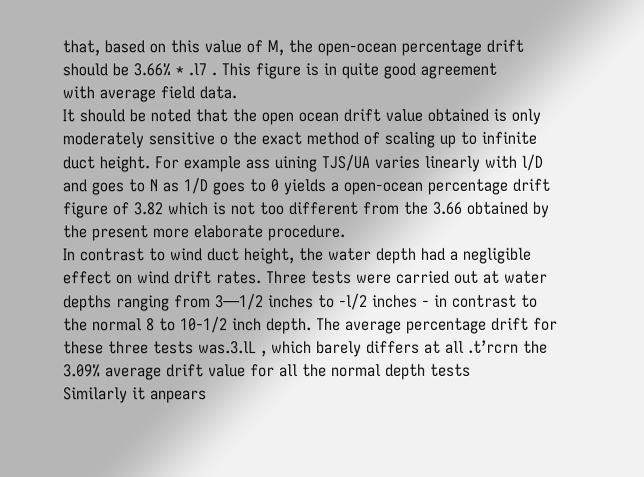that, based on this value of M, the open-ocean percentage drift
should be 3.66% * .l7 . This figure is in quite good agreement
with average field data.
It should be noted that the open ocean drift value obtained is only
moderately sensitive o the exact method of scaling up to infinite
duct height. For example ass uining TJS/UA varies linearly with l/D
and goes to N as 1/D goes to 0 yields a open-ocean percentage drift
figure of 3.82 which is not too different from the 3.66 obtained by
the present more elaborate procedure.
In contrast to wind duct height, the water depth had a negligible
effect on wind drift rates. Three tests were carried out at water
depths ranging from 3—1/2 inches to -l/2 inches - in contrast to
the normal 8 to 10-1/2 inch depth. The average percentage drift for
these three tests was.3.lL , which barely differs at all .t’rcrn the
3.09% average drift value for all the normal depth tests
Similarly it anpears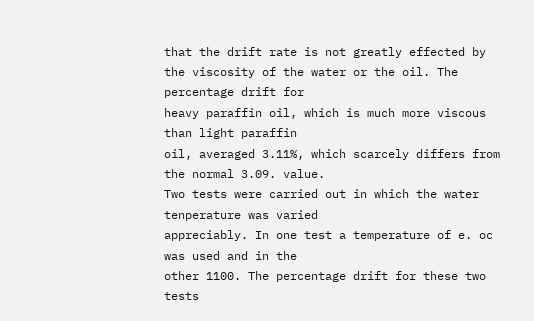that the drift rate is not greatly effected by
the viscosity of the water or the oil. The percentage drift for
heavy paraffin oil, which is much more viscous than light paraffin
oil, averaged 3.11%, which scarcely differs from the normal 3.09. value.
Two tests were carried out in which the water tenperature was varied
appreciably. In one test a temperature of e. oc was used and in the
other 1100. The percentage drift for these two tests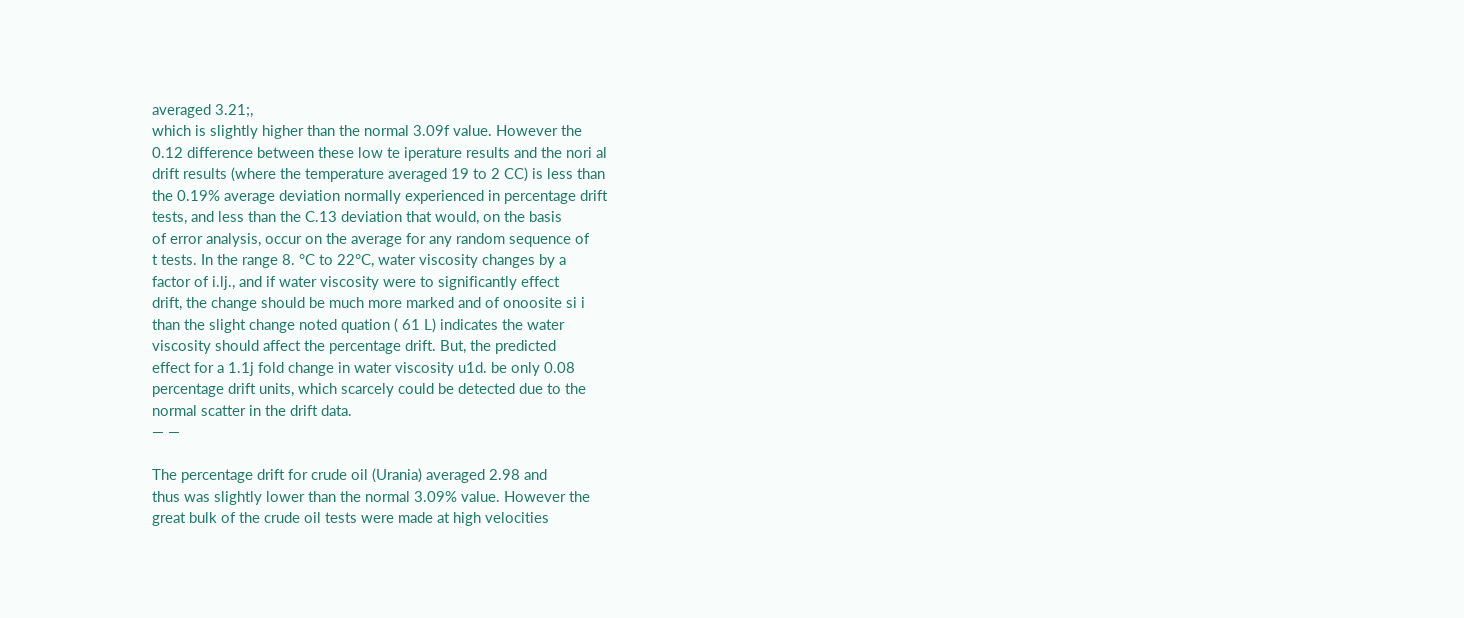averaged 3.21;,
which is slightly higher than the normal 3.09f value. However the
0.12 difference between these low te iperature results and the nori al
drift results (where the temperature averaged 19 to 2 CC) is less than
the 0.19% average deviation normally experienced in percentage drift
tests, and less than the C.13 deviation that would, on the basis
of error analysis, occur on the average for any random sequence of
t tests. In the range 8. °C to 22°C, water viscosity changes by a
factor of i.lj., and if water viscosity were to significantly effect
drift, the change should be much more marked and of onoosite si i
than the slight change noted quation ( 61 L) indicates the water
viscosity should affect the percentage drift. But, the predicted
effect for a 1.1j fold change in water viscosity u1d. be only 0.08
percentage drift units, which scarcely could be detected due to the
normal scatter in the drift data.
— —

The percentage drift for crude oil (Urania) averaged 2.98 and
thus was slightly lower than the normal 3.09% value. However the
great bulk of the crude oil tests were made at high velocities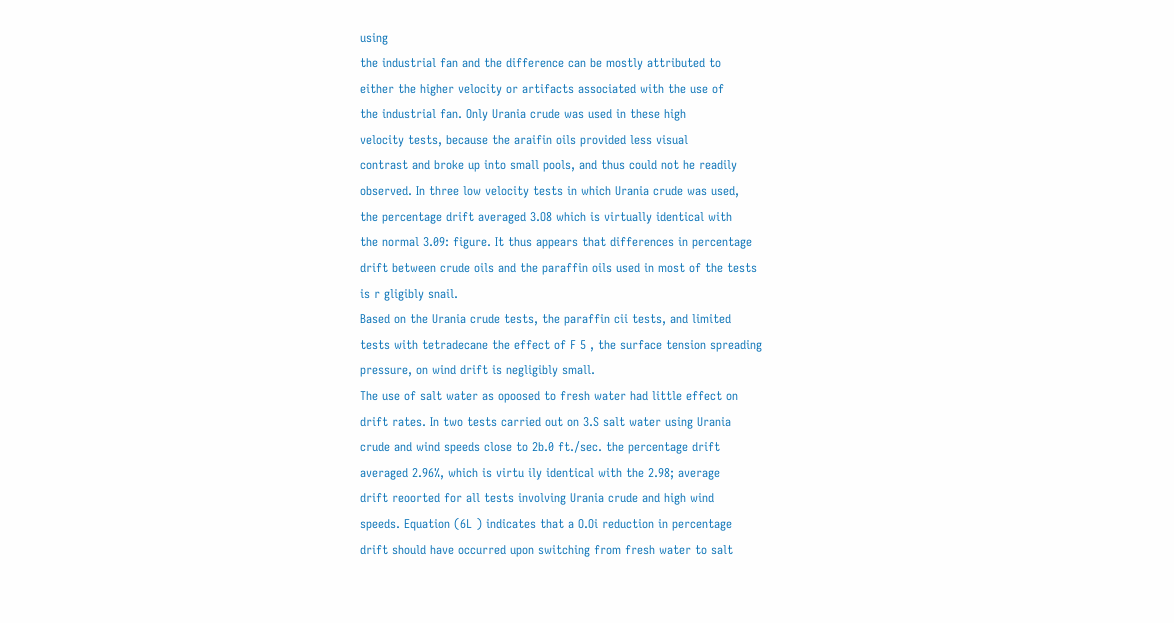using
the industrial fan and the difference can be mostly attributed to
either the higher velocity or artifacts associated with the use of
the industrial fan. Only Urania crude was used in these high
velocity tests, because the araifin oils provided less visual
contrast and broke up into small pools, and thus could not he readily
observed. In three low velocity tests in which Urania crude was used,
the percentage drift averaged 3.O8 which is virtually identical with
the normal 3.09: figure. It thus appears that differences in percentage
drift between crude oils and the paraffin oils used in most of the tests
is r gligibly snail.
Based on the Urania crude tests, the paraffin cii tests, and limited
tests with tetradecane the effect of F 5 , the surface tension spreading
pressure, on wind drift is negligibly small.
The use of salt water as opoosed to fresh water had little effect on
drift rates. In two tests carried out on 3.S salt water using Urania
crude and wind speeds close to 2b.0 ft./sec. the percentage drift
averaged 2.96%, which is virtu ily identical with the 2.98; average
drift reoorted for all tests involving Urania crude and high wind
speeds. Equation (6L ) indicates that a O.Oi reduction in percentage
drift should have occurred upon switching from fresh water to salt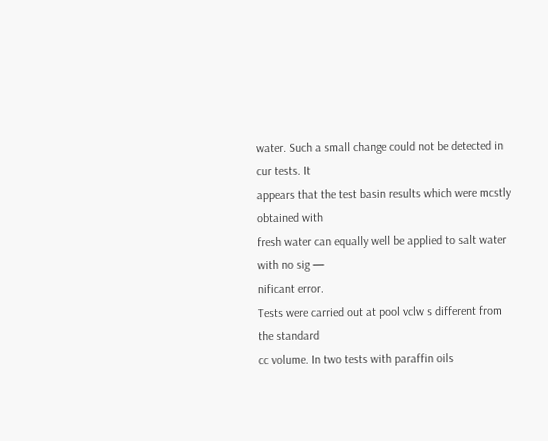water. Such a small change could not be detected in cur tests. It
appears that the test basin results which were mcstly obtained with
fresh water can equally well be applied to salt water with no sig —
nificant error.
Tests were carried out at pool vclw s different from the standard
cc volume. In two tests with paraffin oils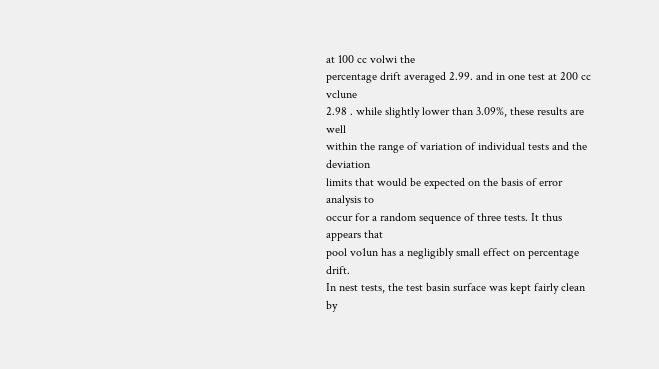at 100 cc volwi the
percentage drift averaged 2.99. and in one test at 200 cc vclune
2.98 . while slightly lower than 3.09%, these results are well
within the range of variation of individual tests and the deviation
limits that would be expected on the basis of error analysis to
occur for a random sequence of three tests. It thus appears that
pool vo1un has a negligibly small effect on percentage drift.
In nest tests, the test basin surface was kept fairly clean by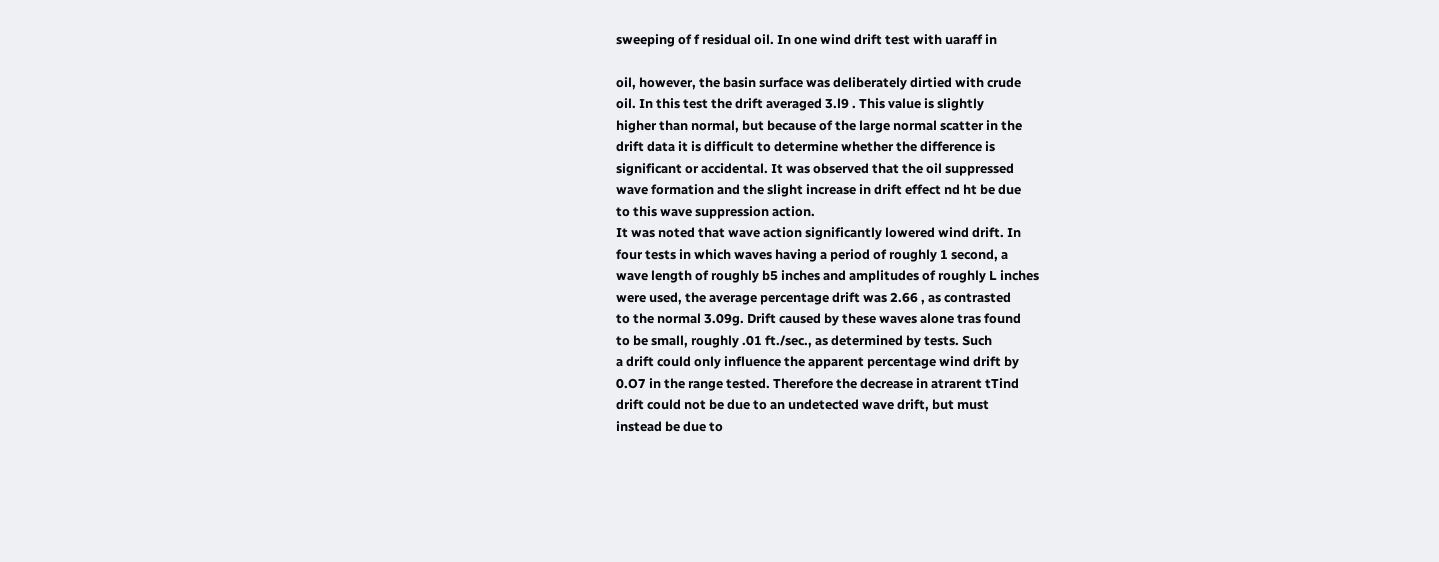sweeping of f residual oil. In one wind drift test with uaraff in

oil, however, the basin surface was deliberately dirtied with crude
oil. In this test the drift averaged 3.l9 . This value is slightly
higher than normal, but because of the large normal scatter in the
drift data it is difficult to determine whether the difference is
significant or accidental. It was observed that the oil suppressed
wave formation and the slight increase in drift effect nd ht be due
to this wave suppression action.
It was noted that wave action significantly lowered wind drift. In
four tests in which waves having a period of roughly 1 second, a
wave length of roughly b5 inches and amplitudes of roughly L inches
were used, the average percentage drift was 2.66 , as contrasted
to the normal 3.09g. Drift caused by these waves alone tras found
to be small, roughly .01 ft./sec., as determined by tests. Such
a drift could only influence the apparent percentage wind drift by
0.O7 in the range tested. Therefore the decrease in atrarent tTind
drift could not be due to an undetected wave drift, but must
instead be due to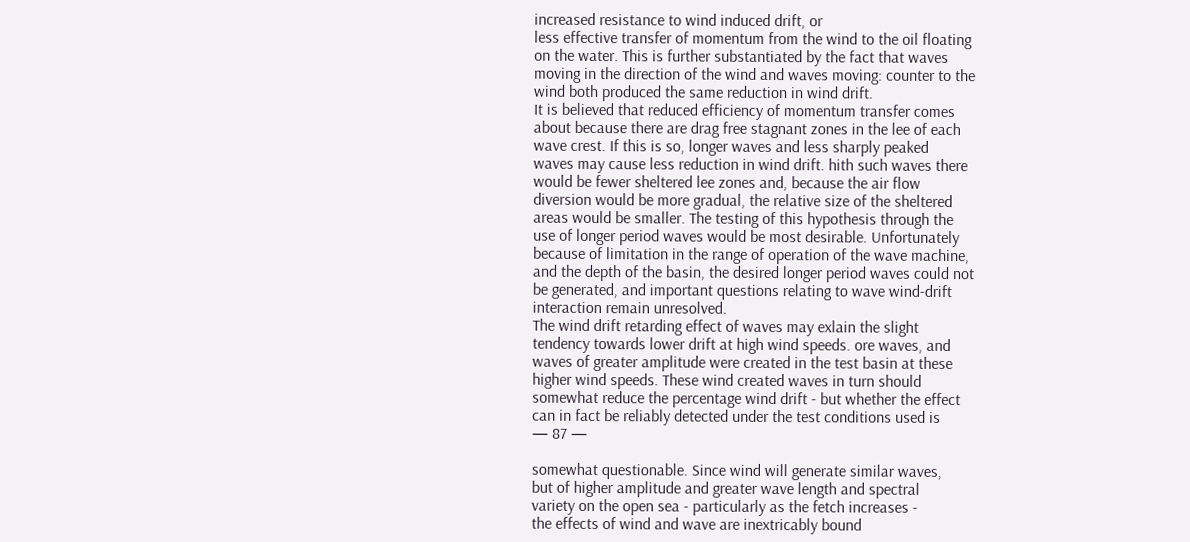increased resistance to wind induced drift, or
less effective transfer of momentum from the wind to the oil floating
on the water. This is further substantiated by the fact that waves
moving in the direction of the wind and waves moving: counter to the
wind both produced the same reduction in wind drift.
It is believed that reduced efficiency of momentum transfer comes
about because there are drag free stagnant zones in the lee of each
wave crest. If this is so, longer waves and less sharply peaked
waves may cause less reduction in wind drift. hith such waves there
would be fewer sheltered lee zones and, because the air flow
diversion would be more gradual, the relative size of the sheltered
areas would be smaller. The testing of this hypothesis through the
use of longer period waves would be most desirable. Unfortunately
because of limitation in the range of operation of the wave machine,
and the depth of the basin, the desired longer period waves could not
be generated, and important questions relating to wave wind-drift
interaction remain unresolved.
The wind drift retarding effect of waves may exlain the slight
tendency towards lower drift at high wind speeds. ore waves, and
waves of greater amplitude were created in the test basin at these
higher wind speeds. These wind created waves in turn should
somewhat reduce the percentage wind drift - but whether the effect
can in fact be reliably detected under the test conditions used is
— 87 —

somewhat questionable. Since wind will generate similar waves,
but of higher amplitude and greater wave length and spectral
variety on the open sea - particularly as the fetch increases -
the effects of wind and wave are inextricably bound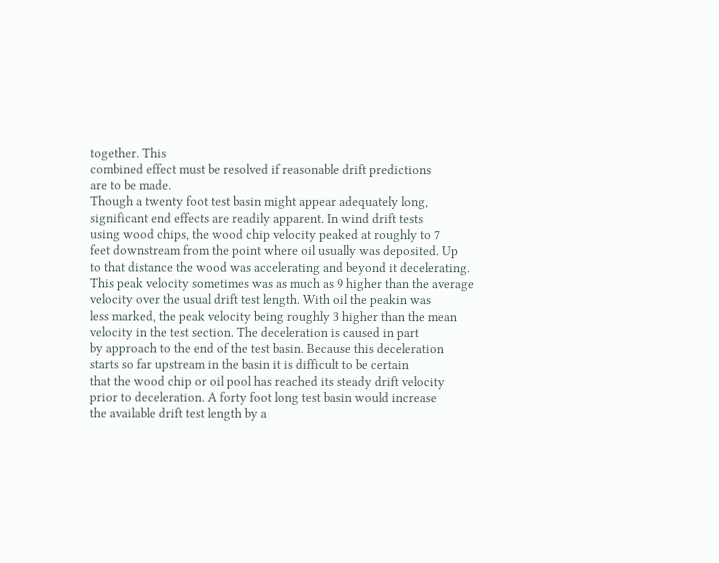together. This
combined effect must be resolved if reasonable drift predictions
are to be made.
Though a twenty foot test basin might appear adequately long,
significant end effects are readily apparent. In wind drift tests
using wood chips, the wood chip velocity peaked at roughly to 7
feet downstream from the point where oil usually was deposited. Up
to that distance the wood was accelerating and beyond it decelerating.
This peak velocity sometimes was as much as 9 higher than the average
velocity over the usual drift test length. With oil the peakin was
less marked, the peak velocity being roughly 3 higher than the mean
velocity in the test section. The deceleration is caused in part
by approach to the end of the test basin. Because this deceleration
starts so far upstream in the basin it is difficult to be certain
that the wood chip or oil pool has reached its steady drift velocity
prior to deceleration. A forty foot long test basin would increase
the available drift test length by a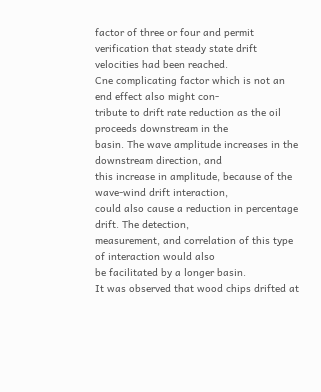factor of three or four and permit
verification that steady state drift velocities had been reached.
Cne complicating factor which is not an end effect also might con-
tribute to drift rate reduction as the oil proceeds downstream in the
basin. The wave amplitude increases in the downstream direction, and
this increase in amplitude, because of the wave-wind drift interaction,
could also cause a reduction in percentage drift. The detection,
measurement, and correlation of this type of interaction would also
be facilitated by a longer basin.
It was observed that wood chips drifted at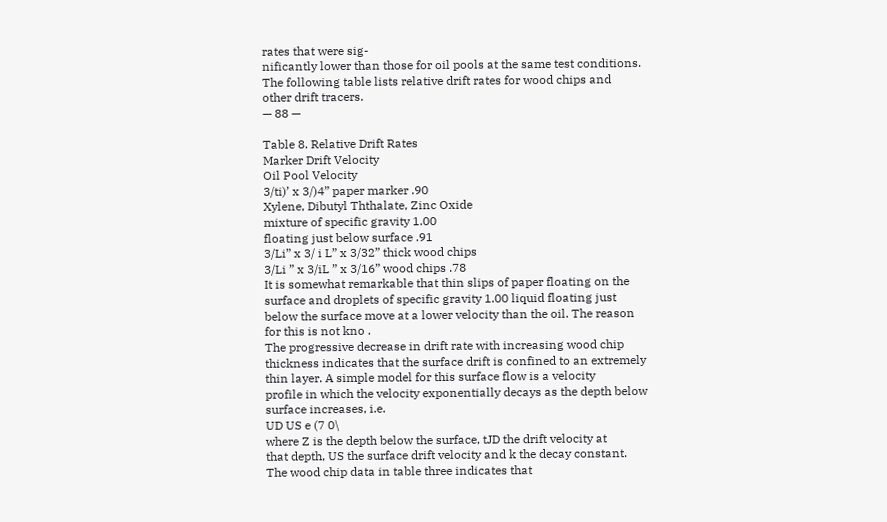rates that were sig-
nificantly lower than those for oil pools at the same test conditions.
The following table lists relative drift rates for wood chips and
other drift tracers.
— 88 —

Table 8. Relative Drift Rates
Marker Drift Velocity
Oil Pool Velocity
3/ti)’ x 3/)4” paper marker .90
Xylene, Dibutyl Ththalate, Zinc Oxide
mixture of specific gravity 1.00
floating just below surface .91
3/Li” x 3/ i L” x 3/32” thick wood chips
3/Li ” x 3/iL ” x 3/16” wood chips .78
It is somewhat remarkable that thin slips of paper floating on the
surface and droplets of specific gravity 1.00 liquid floating just
below the surface move at a lower velocity than the oil. The reason
for this is not kno .
The progressive decrease in drift rate with increasing wood chip
thickness indicates that the surface drift is confined to an extremely
thin layer. A simple model for this surface flow is a velocity
profile in which the velocity exponentially decays as the depth below
surface increases, i.e.
UD US e (7 0\
where Z is the depth below the surface, tJD the drift velocity at
that depth, US the surface drift velocity and k the decay constant.
The wood chip data in table three indicates that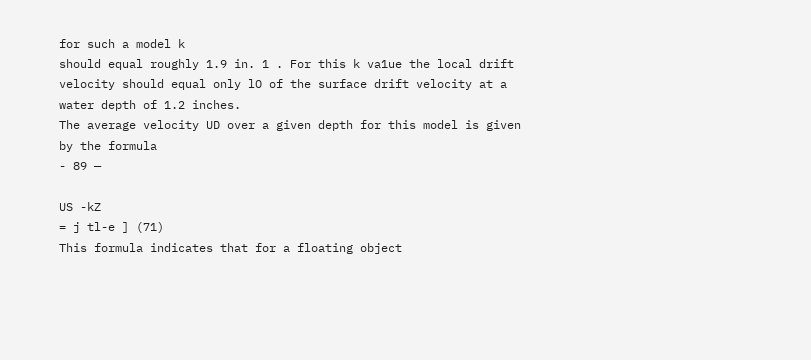for such a model k
should equal roughly 1.9 in. 1 . For this k va1ue the local drift
velocity should equal only lO of the surface drift velocity at a
water depth of 1.2 inches.
The average velocity UD over a given depth for this model is given
by the formula
- 89 —

US -kZ
= j tl-e ] (71)
This formula indicates that for a floating object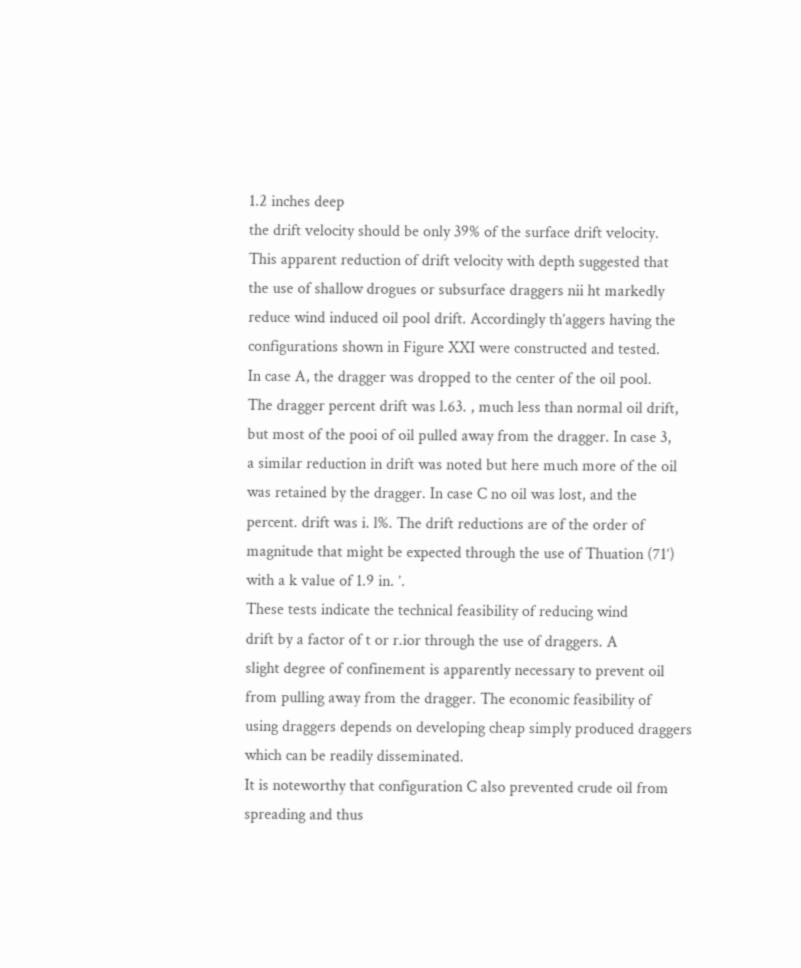1.2 inches deep
the drift velocity should be only 39% of the surface drift velocity.
This apparent reduction of drift velocity with depth suggested that
the use of shallow drogues or subsurface draggers nii ht markedly
reduce wind induced oil pool drift. Accordingly th’aggers having the
configurations shown in Figure XXI were constructed and tested.
In case A, the dragger was dropped to the center of the oil pool.
The dragger percent drift was l.63. , much less than normal oil drift,
but most of the pooi of oil pulled away from the dragger. In case 3,
a similar reduction in drift was noted but here much more of the oil
was retained by the dragger. In case C no oil was lost, and the
percent. drift was i. l%. The drift reductions are of the order of
magnitude that might be expected through the use of Thuation (71’)
with a k value of 1.9 in. ’.
These tests indicate the technical feasibility of reducing wind
drift by a factor of t or r.ior through the use of draggers. A
slight degree of confinement is apparently necessary to prevent oil
from pulling away from the dragger. The economic feasibility of
using draggers depends on developing cheap simply produced draggers
which can be readily disseminated.
It is noteworthy that configuration C also prevented crude oil from
spreading and thus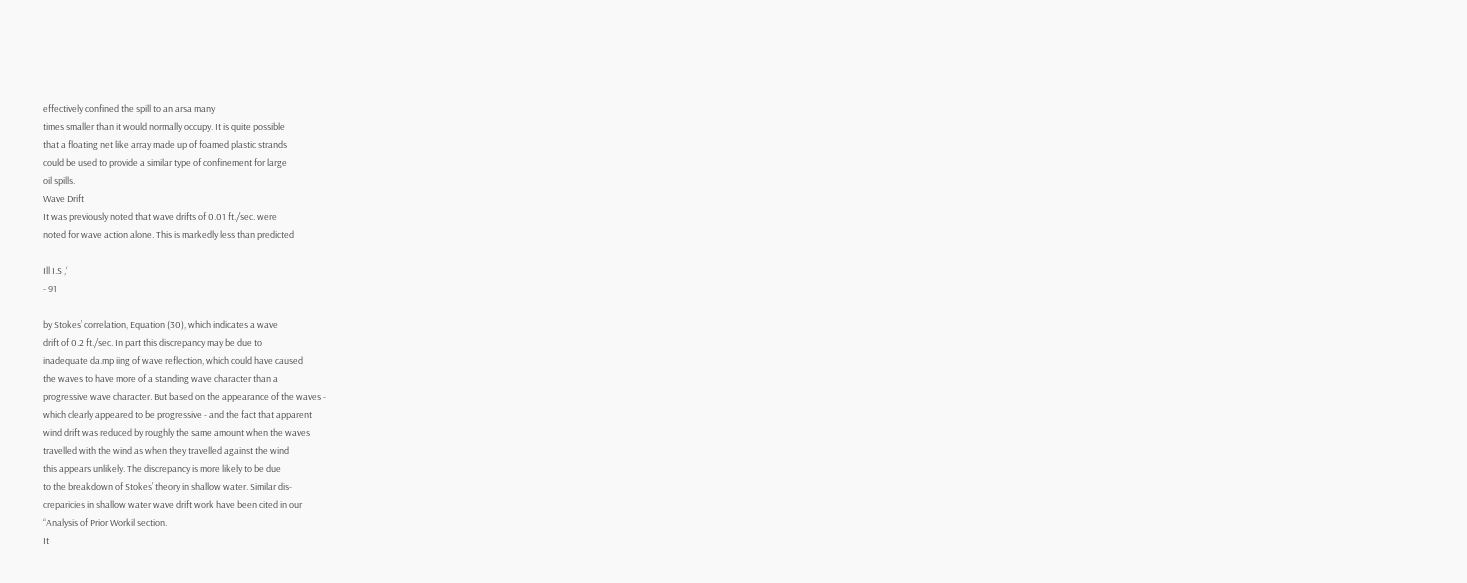effectively confined the spill to an arsa many
times smaller than it would normally occupy. It is quite possible
that a floating net like array made up of foamed plastic strands
could be used to provide a similar type of confinement for large
oil spills.
Wave Drift
It was previously noted that wave drifts of 0.01 ft./sec. were
noted for wave action alone. This is markedly less than predicted

Ill I.S ,‘
- 91

by Stokes’ correlation, Equation (30), which indicates a wave
drift of 0.2 ft./sec. In part this discrepancy may be due to
inadequate da.mp iing of wave reflection, which could have caused
the waves to have more of a standing wave character than a
progressive wave character. But based on the appearance of the waves -
which clearly appeared to be progressive - and the fact that apparent
wind drift was reduced by roughly the same amount when the waves
travelled with the wind as when they travelled against the wind
this appears unlikely. The discrepancy is more likely to be due
to the breakdown of Stokes’ theory in shallow water. Similar dis-
creparicies in shallow water wave drift work have been cited in our
“Analysis of Prior Workil section.
It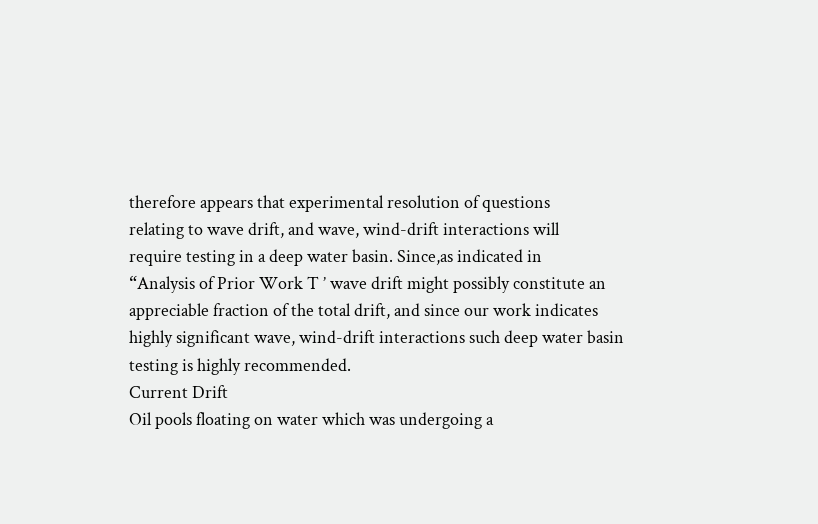therefore appears that experimental resolution of questions
relating to wave drift, and wave, wind-drift interactions will
require testing in a deep water basin. Since,as indicated in
“Analysis of Prior Work T ’ wave drift might possibly constitute an
appreciable fraction of the total drift, and since our work indicates
highly significant wave, wind-drift interactions such deep water basin
testing is highly recommended.
Current Drift
Oil pools floating on water which was undergoing a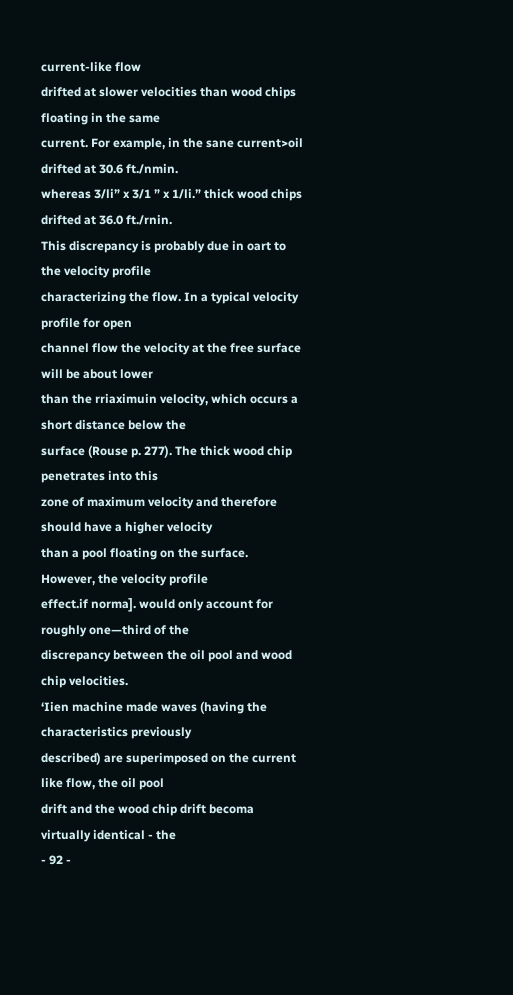current-like flow
drifted at slower velocities than wood chips floating in the same
current. For example, in the sane current>oil drifted at 30.6 ft./nmin.
whereas 3/li” x 3/1 ” x 1/li.” thick wood chips drifted at 36.0 ft./rnin.
This discrepancy is probably due in oart to the velocity profile
characterizing the flow. In a typical velocity profile for open
channel flow the velocity at the free surface will be about lower
than the rriaximuin velocity, which occurs a short distance below the
surface (Rouse p. 277). The thick wood chip penetrates into this
zone of maximum velocity and therefore should have a higher velocity
than a pool floating on the surface. However, the velocity profile
effect.if norma]. would only account for roughly one—third of the
discrepancy between the oil pool and wood chip velocities.
‘Iien machine made waves (having the characteristics previously
described) are superimposed on the current like flow, the oil pool
drift and the wood chip drift becoma virtually identical - the
- 92 -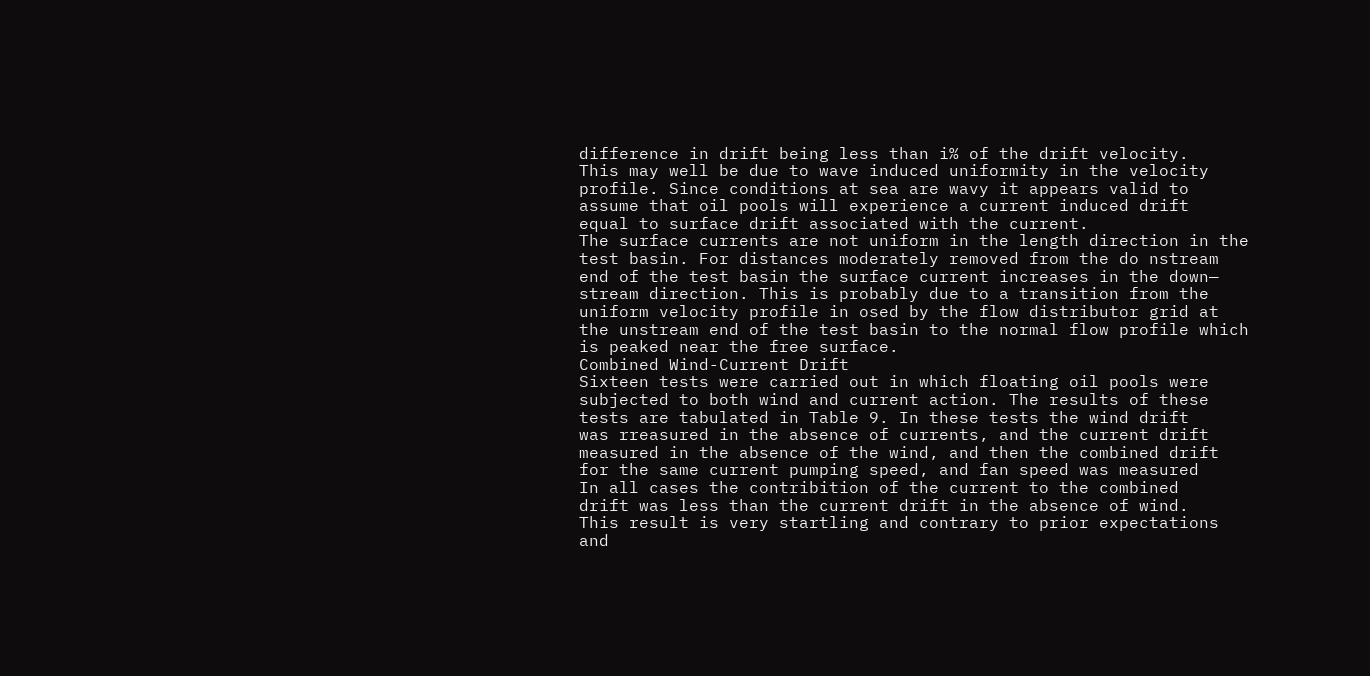difference in drift being less than i% of the drift velocity.
This may well be due to wave induced uniformity in the velocity
profile. Since conditions at sea are wavy it appears valid to
assume that oil pools will experience a current induced drift
equal to surface drift associated with the current.
The surface currents are not uniform in the length direction in the
test basin. For distances moderately removed from the do nstream
end of the test basin the surface current increases in the down—
stream direction. This is probably due to a transition from the
uniform velocity profile in osed by the flow distributor grid at
the unstream end of the test basin to the normal flow profile which
is peaked near the free surface.
Combined Wind-Current Drift
Sixteen tests were carried out in which floating oil pools were
subjected to both wind and current action. The results of these
tests are tabulated in Table 9. In these tests the wind drift
was rreasured in the absence of currents, and the current drift
measured in the absence of the wind, and then the combined drift
for the same current pumping speed, and fan speed was measured
In all cases the contribition of the current to the combined
drift was less than the current drift in the absence of wind.
This result is very startling and contrary to prior expectations
and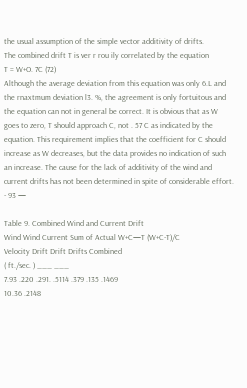the usual assumption of the simple vector additivity of drifts.
The combined drift T is ver r rou ily correlated by the equation
T = W+O. 7C (72)
Although the average deviation from this equation was only 6.L and
the rnaxtmum deviation l3. %, the agreement is only fortuitous and
the equation can not in general be correct. It is obvious that as W
goes to zero, T should approach C, not . 57 C as indicated by the
equation. This requirement implies that the coefficient for C should
increase as W decreases, but the data provides no indication of such
an increase. The cause for the lack of additivity of the wind and
current drifts has not been determined in spite of considerable effort.
- 93 —

Table 9. Combined Wind and Current Drift
Wind Wind Current Sum of Actual W+C—T (W+C-T)/C
Velocity Drift Drift Drifts Combined
( ft./sec. ) ___ ___
7.93 .220 .291. .5114 .379 .135 .1469
10.36 .2148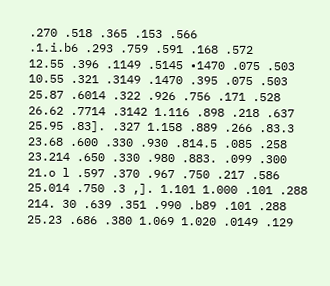.270 .518 .365 .153 .566
.1.i.b6 .293 .759 .591 .168 .572
12.55 .396 .1149 .5145 •1470 .075 .503
10.55 .321 .3149 .1470 .395 .075 .503
25.87 .6014 .322 .926 .756 .171 .528
26.62 .7714 .3142 1.116 .898 .218 .637
25.95 .83]. .327 1.158 .889 .266 .83.3
23.68 .600 .330 .930 .814.5 .085 .258
23.214 .650 .330 .980 .883. .099 .300
21.o l .597 .370 .967 .750 .217 .586
25.014 .750 .3 ,]. 1.101 1.000 .101 .288
214. 30 .639 .351 .990 .b89 .101 .288
25.23 .686 .380 1.069 1.020 .0149 .129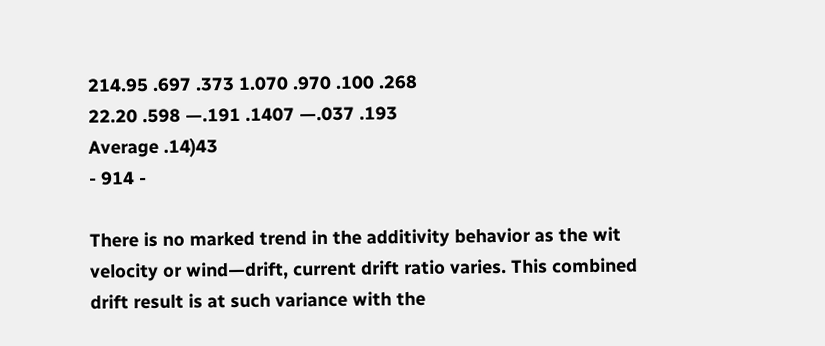214.95 .697 .373 1.070 .970 .100 .268
22.20 .598 —.191 .1407 —.037 .193
Average .14)43
- 914 -

There is no marked trend in the additivity behavior as the wit
velocity or wind—drift, current drift ratio varies. This combined
drift result is at such variance with the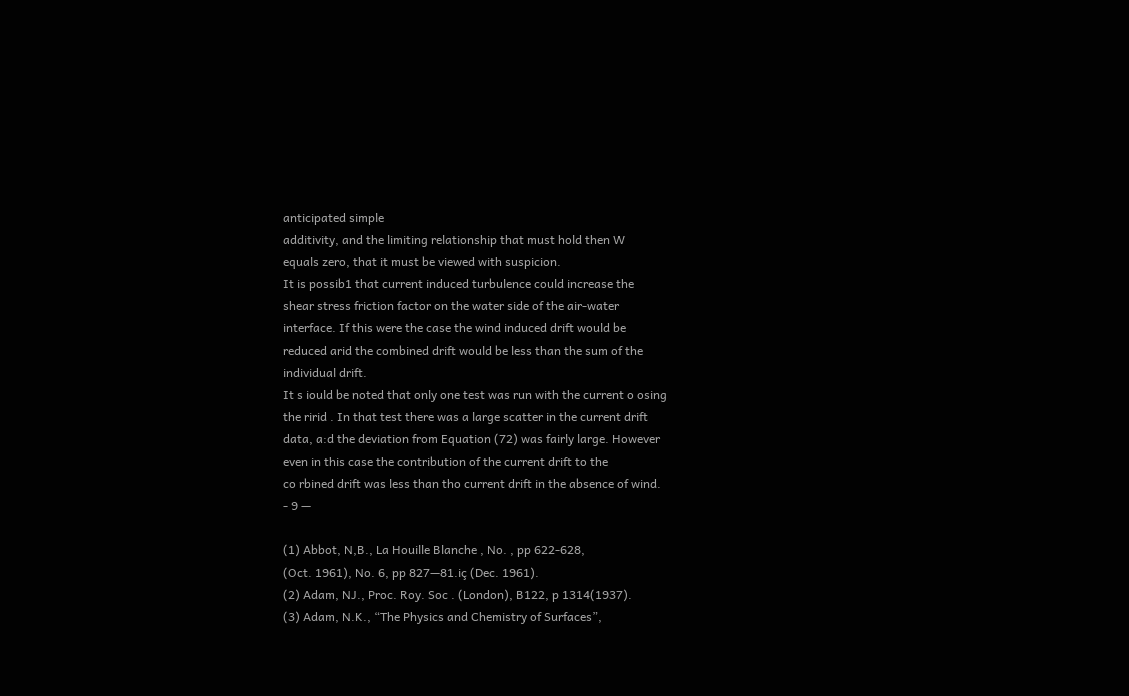anticipated simple
additivity, and the limiting relationship that must hold then W
equals zero, that it must be viewed with suspicion.
It is possib1 that current induced turbulence could increase the
shear stress friction factor on the water side of the air-water
interface. If this were the case the wind induced drift would be
reduced arid the combined drift would be less than the sum of the
individual drift.
It s iould be noted that only one test was run with the current o osing
the ririd . In that test there was a large scatter in the current drift
data, a:d the deviation from Equation (72) was fairly large. However
even in this case the contribution of the current drift to the
co rbined drift was less than tho current drift in the absence of wind.
- 9 —

(1) Abbot, N,B., La Houille Blanche , No. , pp 622-628,
(Oct. 1961), No. 6, pp 827—81.iç (Dec. 1961).
(2) Adam, NJ., Proc. Roy. Soc . (London), B122, p 1314(1937).
(3) Adam, N.K., “The Physics and Chemistry of Surfaces”,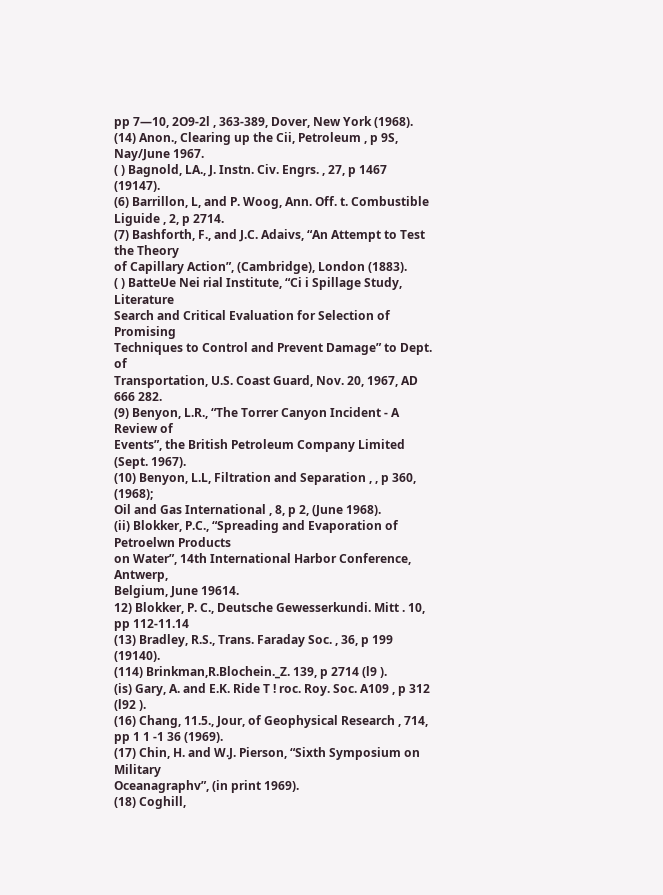pp 7—10, 2O9-2l , 363-389, Dover, New York (1968).
(14) Anon., Clearing up the Cii, Petroleum , p 9S, Nay/June 1967.
( ) Bagnold, LA., J. Instn. Civ. Engrs. , 27, p 1467 (19147).
(6) Barrillon, L, and P. Woog, Ann. Off. t. Combustible
Liguide , 2, p 2714.
(7) Bashforth, F., and J.C. Adaivs, “An Attempt to Test the Theory
of Capillary Action”, (Cambridge), London (1883).
( ) BatteUe Nei rial Institute, “Ci i Spillage Study, Literature
Search and Critical Evaluation for Selection of Promising
Techniques to Control and Prevent Damage” to Dept. of
Transportation, U.S. Coast Guard, Nov. 20, 1967, AD 666 282.
(9) Benyon, L.R., “The Torrer Canyon Incident - A Review of
Events”, the British Petroleum Company Limited (Sept. 1967).
(10) Benyon, L.L, Filtration and Separation , , p 360, (1968);
Oil and Gas International , 8, p 2, (June 1968).
(ii) Blokker, P.C., “Spreading and Evaporation of Petroelwn Products
on Water”, 14th International Harbor Conference, Antwerp,
Belgium, June 19614.
12) Blokker, P. C., Deutsche Gewesserkundi. Mitt . 10, pp 112-11.14
(13) Bradley, R.S., Trans. Faraday Soc. , 36, p 199 (19140).
(114) Brinkman,R.Blochein._Z. 139, p 2714 (l9 ).
(is) Gary, A. and E.K. Ride T ! roc. Roy. Soc. A109 , p 312 (l92 ).
(16) Chang, 11.5., Jour, of Geophysical Research , 714, pp 1 1 -1 36 (1969).
(17) Chin, H. and W.J. Pierson, “Sixth Symposium on Military
Oceanagraphv”, (in print 1969).
(18) Coghill,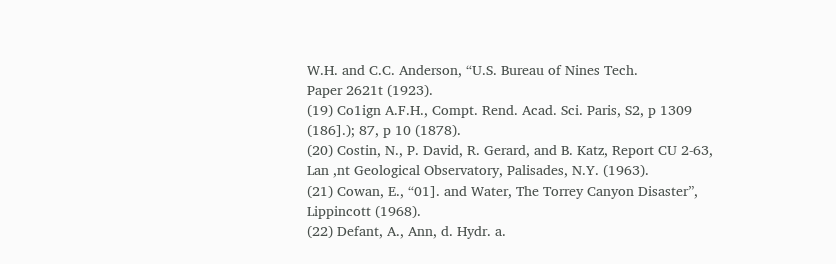W.H. and C.C. Anderson, “U.S. Bureau of Nines Tech.
Paper 2621t (1923).
(19) Co1ign A.F.H., Compt. Rend. Acad. Sci. Paris, S2, p 1309
(186].); 87, p 10 (1878).
(20) Costin, N., P. David, R. Gerard, and B. Katz, Report CU 2-63,
Lan ,nt Geological Observatory, Palisades, N.Y. (1963).
(21) Cowan, E., “01]. and Water, The Torrey Canyon Disaster”,
Lippincott (1968).
(22) Defant, A., Ann, d. Hydr. a.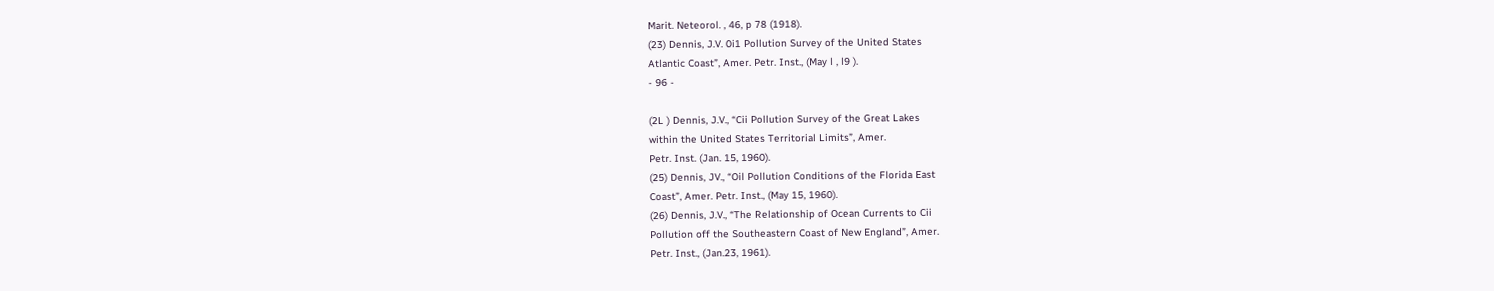Marit. Neteorol. , 46, p 78 (1918).
(23) Dennis, J.V. 0i1 Pollution Survey of the United States
Atlantic Coast”, Amer. Petr. Inst., (May l , l9 ).
- 96 -

(2L ) Dennis, J.V., “Cii Pollution Survey of the Great Lakes
within the United States Territorial Limits”, Amer.
Petr. Inst. (Jan. 15, 1960).
(25) Dennis, JV., “Oil Pollution Conditions of the Florida East
Coast”, Amer. Petr. Inst., (May 15, 1960).
(26) Dennis, J.V., “The Relationship of Ocean Currents to Cii
Pollution off the Southeastern Coast of New England”, Amer.
Petr. Inst., (Jan.23, 1961).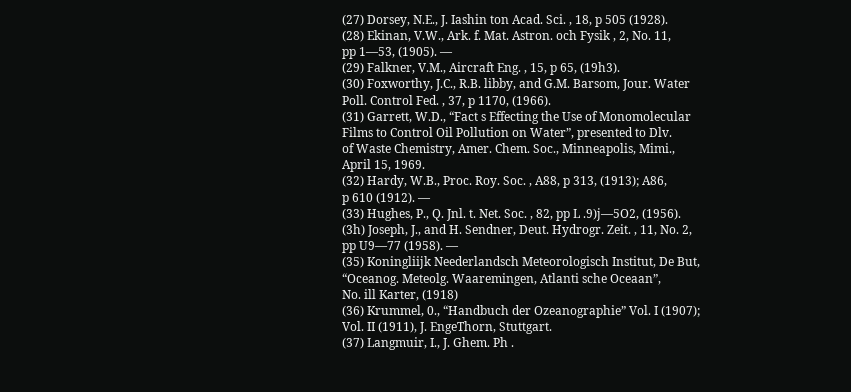(27) Dorsey, N.E., J. Iashin ton Acad. Sci. , 18, p 505 (1928).
(28) Ekinan, V.W., Ark. f. Mat. Astron. och Fysik , 2, No. 11,
pp 1—53, (1905). —
(29) Falkner, V.M., Aircraft Eng. , 15, p 65, (19h3).
(30) Foxworthy, J.C., R.B. libby, and G.M. Barsom, Jour. Water
Poll. Control Fed. , 37, p 1170, (1966).
(31) Garrett, W.D., “Fact s Effecting the Use of Monomolecular
Films to Control Oil Pollution on Water”, presented to Dlv.
of Waste Chemistry, Amer. Chem. Soc., Minneapolis, Mimi.,
April 15, 1969.
(32) Hardy, W.B., Proc. Roy. Soc. , A88, p 313, (1913); A86,
p 610 (1912). —
(33) Hughes, P., Q. Jnl. t. Net. Soc. , 82, pp L .9)j—5O2, (1956).
(3h) Joseph, J., and H. Sendner, Deut. Hydrogr. Zeit. , 11, No. 2,
pp U9—77 (1958). —
(35) Koningliijk Neederlandsch Meteorologisch Institut, De But,
“Oceanog. Meteolg. Waaremingen, Atlanti sche Oceaan”,
No. ill Karter, (1918)
(36) Krummel, 0., “Handbuch der Ozeanographie” Vol. I (1907);
Vol. II (1911), J. EngeThorn, Stuttgart.
(37) Langmuir, I., J. Ghem. Ph .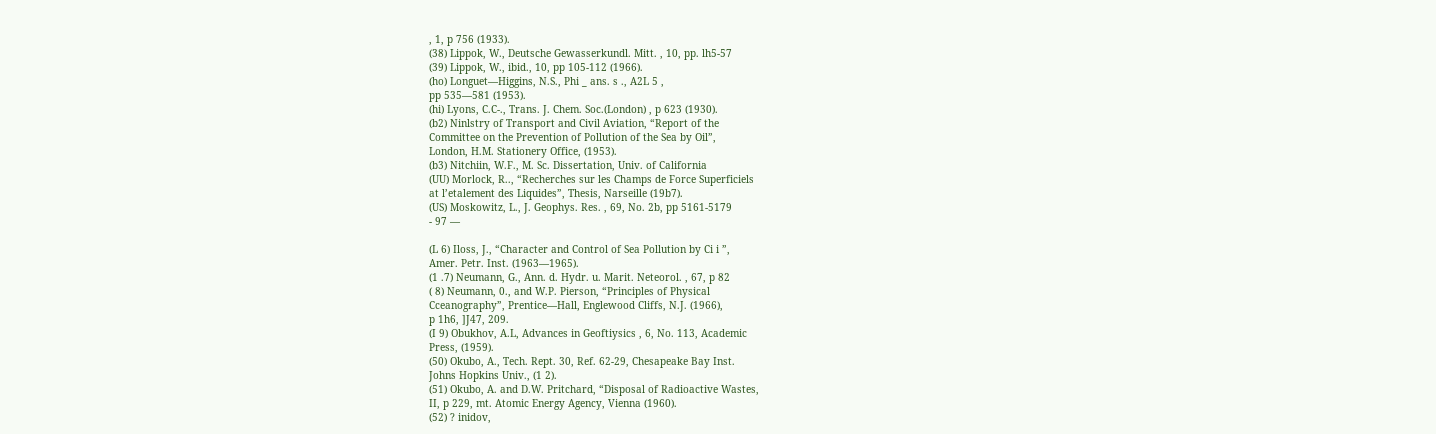, 1, p 756 (1933).
(38) Lippok, W., Deutsche Gewasserkundl. Mitt. , 10, pp. lh5-57
(39) Lippok, W., ibid., 10, pp 105-112 (1966).
(ho) Longuet—Higgins, N.S., Phi _ ans. s ., A2L 5 ,
pp 535—581 (1953).
(hi) Lyons, C.C-., Trans. J. Chem. Soc.(London) , p 623 (1930).
(b2) Ninlstry of Transport and Civil Aviation, “Report of the
Committee on the Prevention of Pollution of the Sea by Oil”,
London, H.M. Stationery Office, (1953).
(b3) Nitchiin, W.F., M. Sc. Dissertation, Univ. of California
(UU) Morlock, R.., “Recherches sur les Champs de Force Superficiels
at l’etalement des Liquides”, Thesis, Narseille (19b7).
(US) Moskowitz, L., J. Geophys. Res. , 69, No. 2b, pp 5161-5179
- 97 —

(L 6) Iloss, J., “Character and Control of Sea Pollution by Ci i ”,
Amer. Petr. Inst. (1963—1965).
(1 .7) Neumann, G., Ann. d. Hydr. u. Marit. Neteorol. , 67, p 82
( 8) Neumann, 0., and W.P. Pierson, “Principles of Physical
Cceanography”, Prentice—Hall, Englewood Cliffs, N.J. (1966),
p 1h6, ]J47, 209.
(I 9) Obukhov, A.L, Advances in Geoftiysics , 6, No. 113, Academic
Press, (1959).
(50) Okubo, A., Tech. Rept. 30, Ref. 62-29, Chesapeake Bay Inst.
Johns Hopkins Univ., (1 2).
(51) Okubo, A. and D.W. Pritchard, “Disposal of Radioactive Wastes,
II, p 229, mt. Atomic Energy Agency, Vienna (1960).
(52) ? inidov,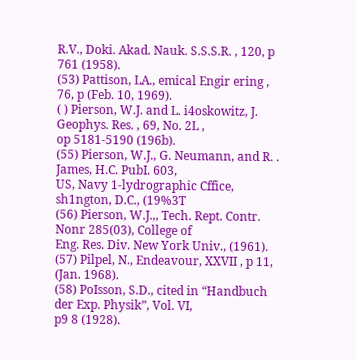R.V., Doki. Akad. Nauk. S.S.S.R. , 120, p 761 (1958).
(53) Pattison, LA., emical Engir ering , 76, p (Feb. 10, 1969).
( ) Pierson, W.J. and L. i4oskowitz, J. Geophys. Res. , 69, No. 2L ,
op 5181-5190 (196b).
(55) Pierson, W.J., G. Neumann, and R. . James, H.C. PubI. 603,
US, Navy 1-lydrographic Cffice, sh1ngton, D.C., (19%3T
(56) Pierson, W.J.,, Tech. Rept. Contr. Nonr 285(03), College of
Eng. Res. Div. New York Univ., (1961).
(57) Pilpel, N., Endeavour, XXVII , p 11, (Jan. 1968).
(58) PoIsson, S.D., cited in “Handbuch der Exp. Physik”, Vol. VI,
p9 8 (1928).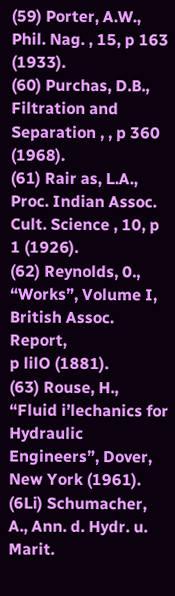(59) Porter, A.W., Phil. Nag. , 15, p 163 (1933).
(60) Purchas, D.B., Filtration and Separation , , p 360 (1968).
(61) Rair as, L.A., Proc. Indian Assoc. Cult. Science , 10, p 1 (1926).
(62) Reynolds, 0., “Works”, Volume I, British Assoc. Report,
p lilO (1881).
(63) Rouse, H., “Fluid i’lechanics for Hydraulic Engineers”, Dover,
New York (1961).
(6Li) Schumacher, A., Ann. d. Hydr. u. Marit.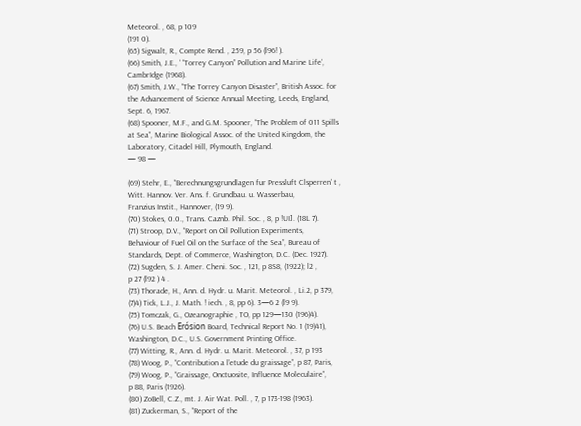Meteorol. , 68, p 109
(191 0).
(65) Sigwalt, R., Compte Rend. , 259, p 56 (l96! ).
(66) Smith, J.E., ‘ “Torrey Canyon” Pollution and Marine Life’,
CambrIdge (1968).
(67) Smith, J.W., “The Torrey Canyon Disaster”, British Assoc. for
the Advancement of Science Annual Meeting, Leeds, England,
Sept. 6, 1967.
(68) Spooner, M.F., and G.M. Spooner, “The Problem of 011 Spills
at Sea”, Marine Biological Assoc. of the United Kingdom, the
Laboratory, Citadel Hill, Plymouth, England.
— 98 —

(69) Stehr, E., “Berechnungsgrundlagen fur Pressluft Clsperren’ t ,
Witt. Hannov. Ver. Ans. f. Grundbau. u. Wasserbau,
Franzius Instit., Hannover, (19 9).
(70) Stokes, 0.0., Trans. Caznb. Phil. Soc. , 8, p !UI]. (18L 7).
(71) Stroop, D.V., “Report on Oil Pollution Experiments,
Behaviour of Fuel Oil on the Surface of the Sea”, Bureau of
Standards, Dept. of Commerce, Washington, D.C. (Dec. 1927).
(72) Sugden, S. J. Amer. Cheni. Soc. , 121, p 8S8, (1922); l2 ,
p 27 (l92 ) 4 .
(73) Thorade, H., Ann. d. Hydr. u. Marit. Meteorol. , Li.2, p 379,
(7)4) Tick, L.J., J. Math. ! iech. , 8, pp 6). 3—6 2 (l9 9).
(75) Tomczak, G., Ozeanographie , TO, pp 129—130 (196)4).
(76) U.S. Beach Erósion Board, Technical Report No. 1 (19)41),
Washington, D.C., U.S. Government Printing Office.
(77) Witting, R., Ann. d. Hydr. u. Marit. Meteorol. , 37, p 193
(78) Woog, P., “Contribution a l’etude du graissage”, p 87, Paris,
(79) Woog, P., “Graissage, Onctuosite, Influence Moleculaire”,
p 88, Paris (1926).
(80) ZoBell, C.Z., mt. J. Air Wat. Poll. , 7, p 173-198 (1963).
(81) Zuckerman, S., “Report of the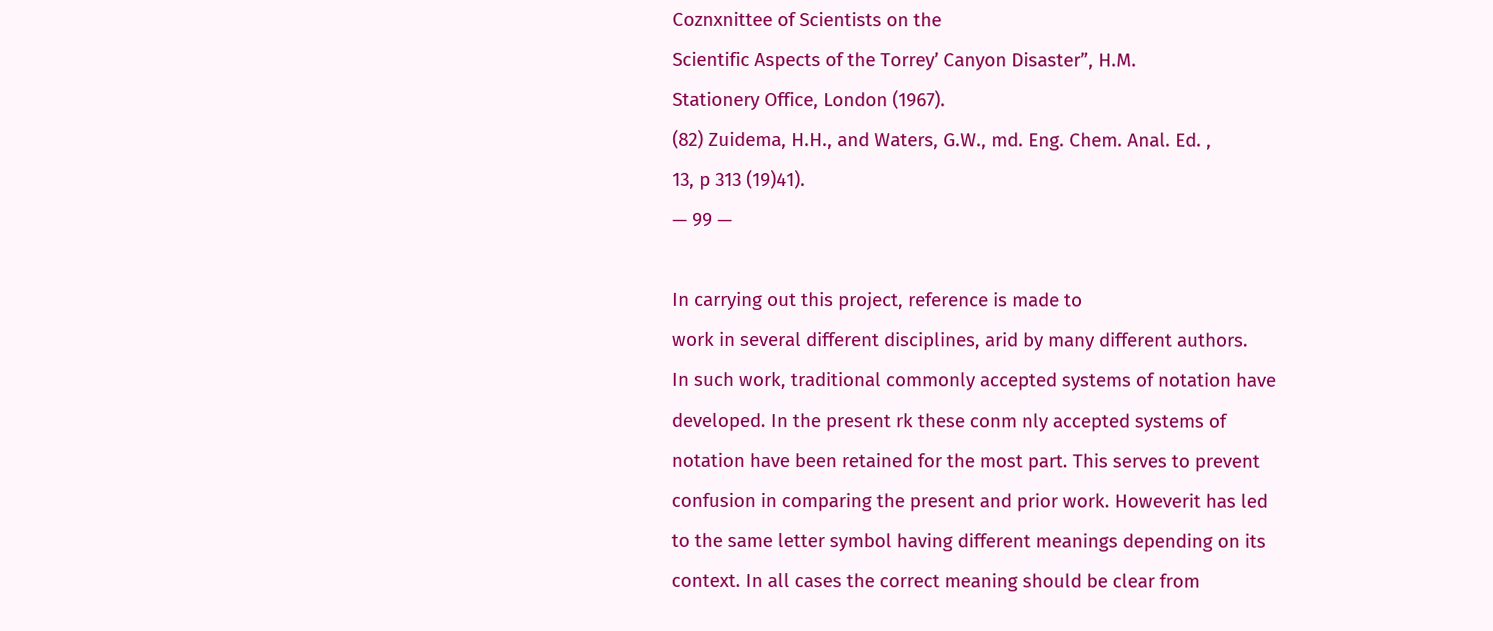Coznxnittee of Scientists on the
Scientific Aspects of the Torrey’ Canyon Disaster”, H.M.
Stationery Office, London (1967).
(82) Zuidema, H.H., and Waters, G.W., md. Eng. Chem. Anal. Ed. ,
13, p 313 (19)41).
— 99 —

In carrying out this project, reference is made to
work in several different disciplines, arid by many different authors.
In such work, traditional commonly accepted systems of notation have
developed. In the present rk these conm nly accepted systems of
notation have been retained for the most part. This serves to prevent
confusion in comparing the present and prior work. Howeverit has led
to the same letter symbol having different meanings depending on its
context. In all cases the correct meaning should be clear from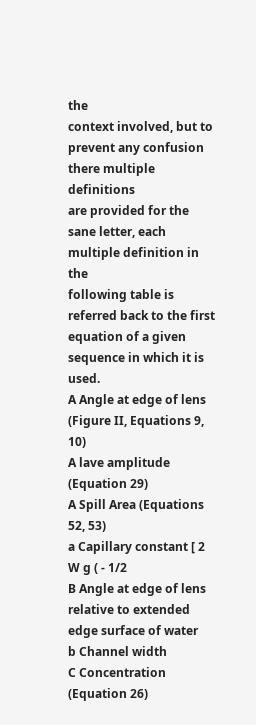the
context involved, but to prevent any confusion there multiple definitions
are provided for the sane letter, each multiple definition in the
following table is referred back to the first equation of a given
sequence in which it is used.
A Angle at edge of lens (Figure II, Equations 9, 10)
A lave amplitude (Equation 29)
A Spill Area (Equations 52, 53)
a Capillary constant [ 2 W g ( - 1/2
B Angle at edge of lens relative to extended edge surface of water
b Channel width
C Concentration (Equation 26)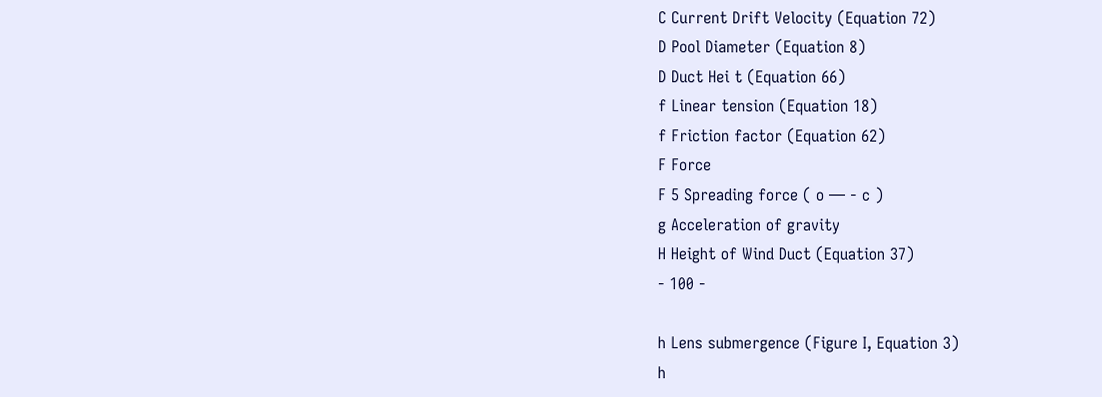C Current Drift Velocity (Equation 72)
D Pool Diameter (Equation 8)
D Duct Hei t (Equation 66)
f Linear tension (Equation 18)
f Friction factor (Equation 62)
F Force
F 5 Spreading force ( o — - c )
g Acceleration of gravity
H Height of Wind Duct (Equation 37)
- 100 -

h Lens submergence (Figure I, Equation 3)
h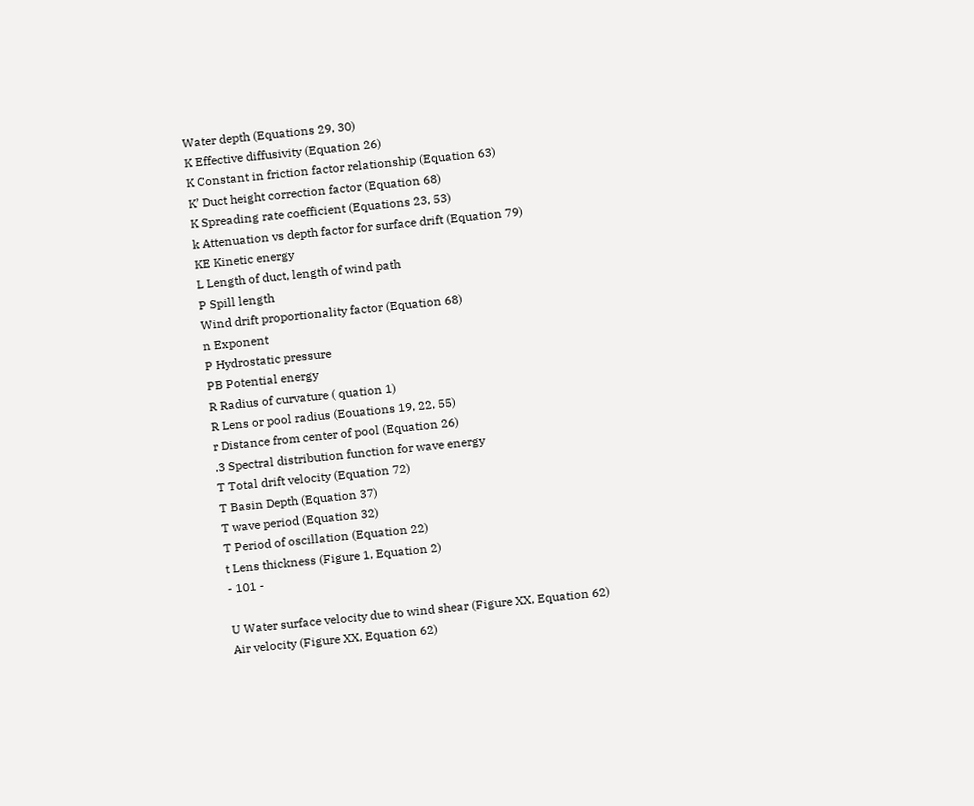Water depth (Equations 29, 30)
K Effective diffusivity (Equation 26)
K Constant in friction factor relationship (Equation 63)
K’ Duct height correction factor (Equation 68)
K Spreading rate coefficient (Equations 23, 53)
k Attenuation vs depth factor for surface drift (Equation 79)
KE Kinetic energy
L Length of duct, length of wind path
P Spill length
Wind drift proportionality factor (Equation 68)
n Exponent
P Hydrostatic pressure
PB Potential energy
R Radius of curvature ( quation 1)
R Lens or pool radius (Eouations 19, 22, 55)
r Distance from center of pool (Equation 26)
.3 Spectral distribution function for wave energy
T Total drift velocity (Equation 72)
T Basin Depth (Equation 37)
T wave period (Equation 32)
T Period of oscillation (Equation 22)
t Lens thickness (Figure 1, Equation 2)
- 101 -

U Water surface velocity due to wind shear (Figure XX, Equation 62)
Air velocity (Figure XX, Equation 62)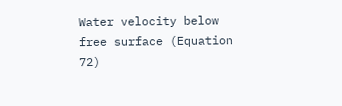Water velocity below free surface (Equation 72)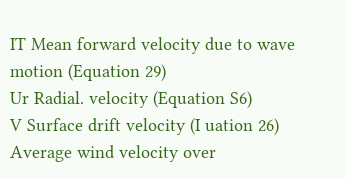IT Mean forward velocity due to wave motion (Equation 29)
Ur Radial. velocity (Equation S6)
V Surface drift velocity (I uation 26)
Average wind velocity over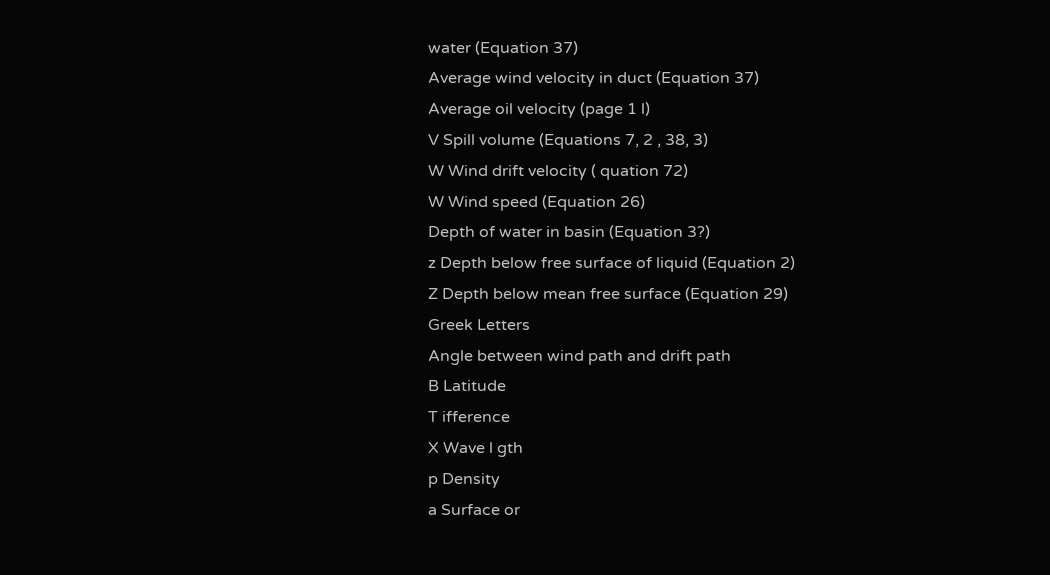water (Equation 37)
Average wind velocity in duct (Equation 37)
Average oil velocity (page 1 l)
V Spill volume (Equations 7, 2 , 38, 3)
W Wind drift velocity ( quation 72)
W Wind speed (Equation 26)
Depth of water in basin (Equation 3?)
z Depth below free surface of liquid (Equation 2)
Z Depth below mean free surface (Equation 29)
Greek Letters
Angle between wind path and drift path
B Latitude
T ifference
X Wave l gth
p Density
a Surface or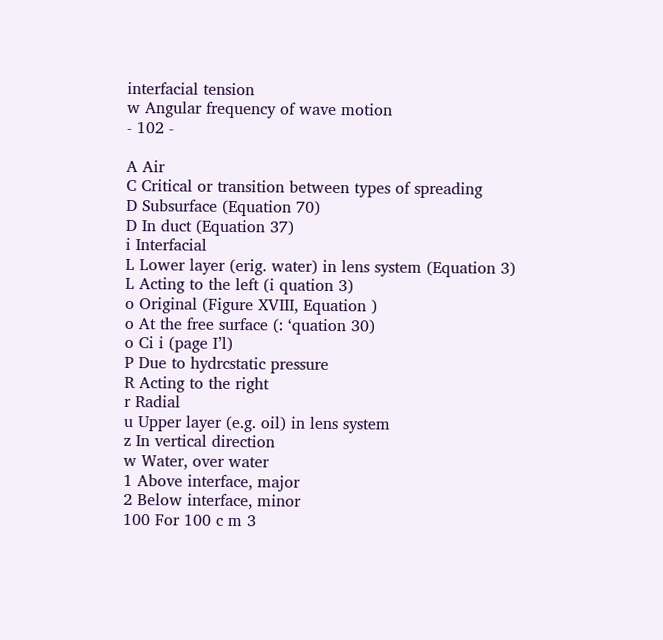interfacial tension
w Angular frequency of wave motion
- 102 -

A Air
C Critical or transition between types of spreading
D Subsurface (Equation 70)
D In duct (Equation 37)
i Interfacial
L Lower layer (erig. water) in lens system (Equation 3)
L Acting to the left (i quation 3)
o Original (Figure XVIII, Equation )
o At the free surface (: ‘quation 30)
o Ci i (page I’l)
P Due to hydrcstatic pressure
R Acting to the right
r Radial
u Upper layer (e.g. oil) in lens system
z In vertical direction
w Water, over water
1 Above interface, major
2 Below interface, minor
100 For 100 c m 3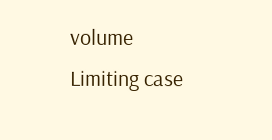volume
Limiting case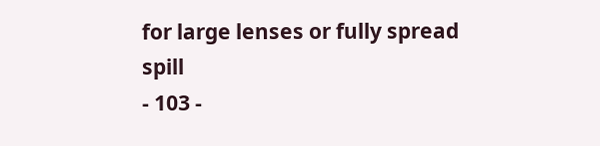for large lenses or fully spread spill
- 103 -